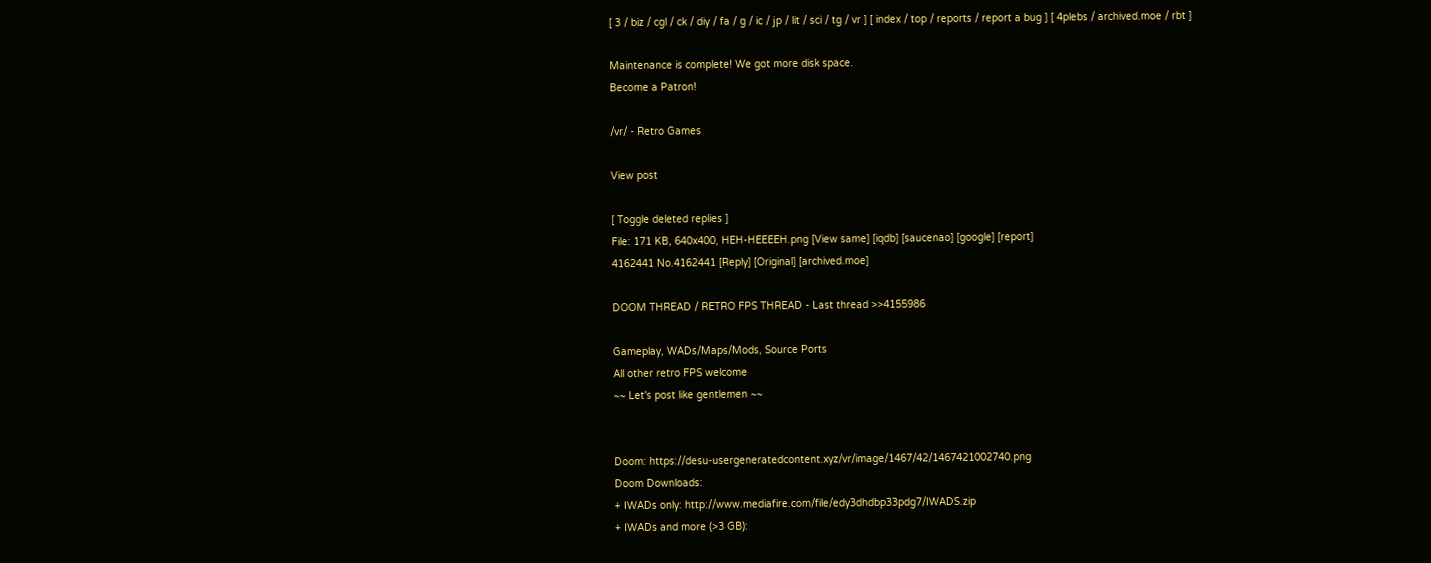[ 3 / biz / cgl / ck / diy / fa / g / ic / jp / lit / sci / tg / vr ] [ index / top / reports / report a bug ] [ 4plebs / archived.moe / rbt ]

Maintenance is complete! We got more disk space.
Become a Patron!

/vr/ - Retro Games

View post

[ Toggle deleted replies ]
File: 171 KB, 640x400, HEH-HEEEEH.png [View same] [iqdb] [saucenao] [google] [report]
4162441 No.4162441 [Reply] [Original] [archived.moe]

DOOM THREAD / RETRO FPS THREAD - Last thread >>4155986

Gameplay, WADs/Maps/Mods, Source Ports
All other retro FPS welcome
~~ Let's post like gentlemen ~~


Doom: https://desu-usergeneratedcontent.xyz/vr/image/1467/42/1467421002740.png
Doom Downloads:
+ IWADs only: http://www.mediafire.com/file/edy3dhdbp33pdg7/IWADS.zip
+ IWADs and more (>3 GB):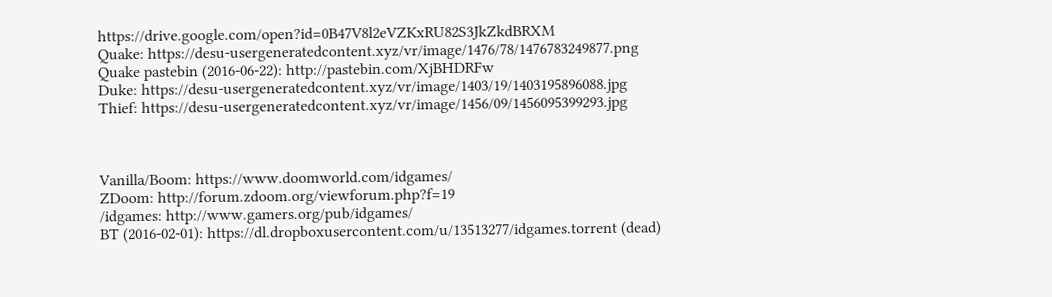https://drive.google.com/open?id=0B47V8l2eVZKxRU82S3JkZkdBRXM
Quake: https://desu-usergeneratedcontent.xyz/vr/image/1476/78/1476783249877.png
Quake pastebin (2016-06-22): http://pastebin.com/XjBHDRFw
Duke: https://desu-usergeneratedcontent.xyz/vr/image/1403/19/1403195896088.jpg
Thief: https://desu-usergeneratedcontent.xyz/vr/image/1456/09/1456095399293.jpg



Vanilla/Boom: https://www.doomworld.com/idgames/
ZDoom: http://forum.zdoom.org/viewforum.php?f=19
/idgames: http://www.gamers.org/pub/idgames/
BT (2016-02-01): https://dl.dropboxusercontent.com/u/13513277/idgames.torrent (dead)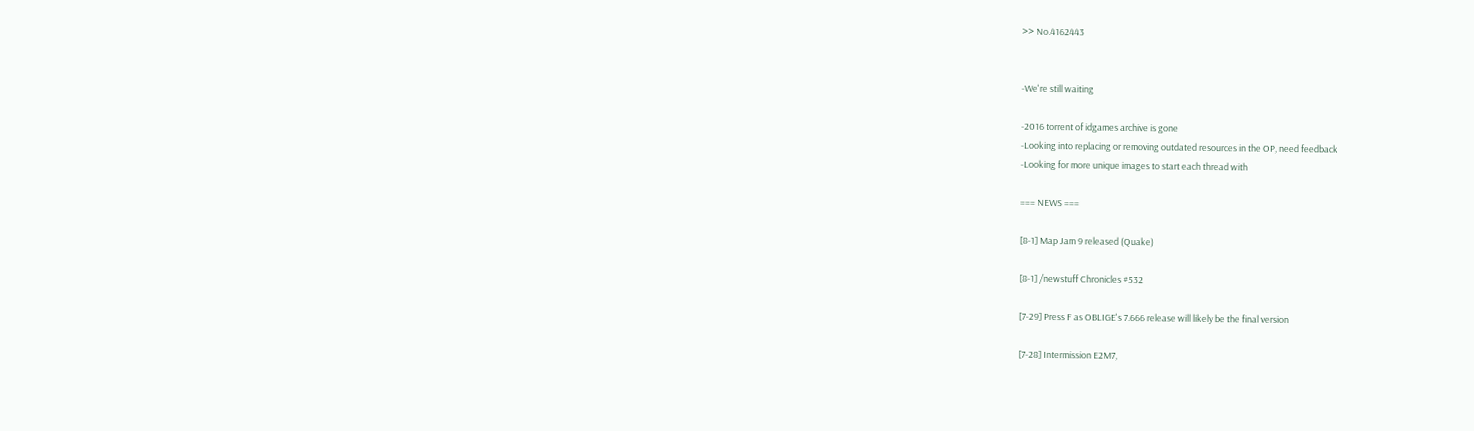>> No.4162443


-We're still waiting

-2016 torrent of idgames archive is gone
-Looking into replacing or removing outdated resources in the OP, need feedback
-Looking for more unique images to start each thread with

=== NEWS ===

[8-1] Map Jam 9 released (Quake)

[8-1] /newstuff Chronicles #532

[7-29] Press F as OBLIGE's 7.666 release will likely be the final version

[7-28] Intermission E2M7,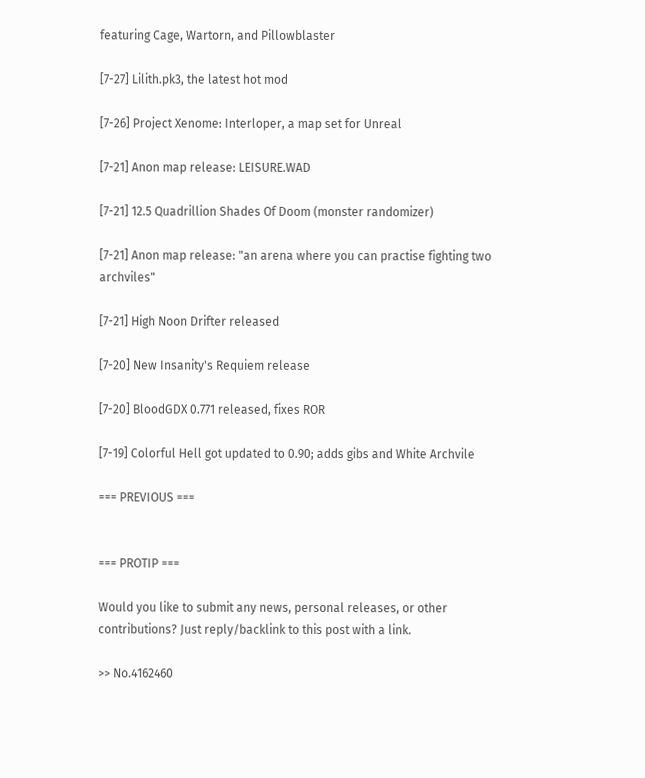featuring Cage, Wartorn, and Pillowblaster

[7-27] Lilith.pk3, the latest hot mod

[7-26] Project Xenome: Interloper, a map set for Unreal

[7-21] Anon map release: LEISURE.WAD

[7-21] 12.5 Quadrillion Shades Of Doom (monster randomizer)

[7-21] Anon map release: "an arena where you can practise fighting two archviles"

[7-21] High Noon Drifter released

[7-20] New Insanity's Requiem release

[7-20] BloodGDX 0.771 released, fixes ROR

[7-19] Colorful Hell got updated to 0.90; adds gibs and White Archvile

=== PREVIOUS ===


=== PROTIP ===

Would you like to submit any news, personal releases, or other contributions? Just reply/backlink to this post with a link.

>> No.4162460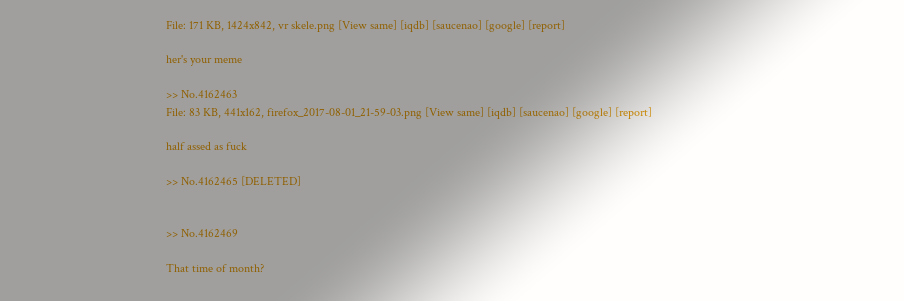File: 171 KB, 1424x842, vr skele.png [View same] [iqdb] [saucenao] [google] [report]

her's your meme

>> No.4162463
File: 83 KB, 441x162, firefox_2017-08-01_21-59-03.png [View same] [iqdb] [saucenao] [google] [report]

half assed as fuck

>> No.4162465 [DELETED]


>> No.4162469

That time of month?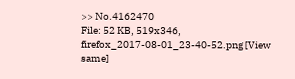>> No.4162470
File: 52 KB, 519x346, firefox_2017-08-01_23-40-52.png [View same]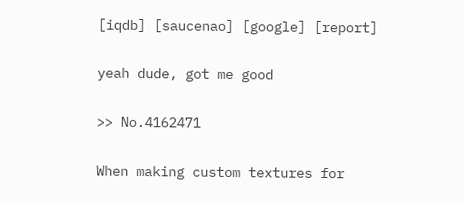[iqdb] [saucenao] [google] [report]

yeah dude, got me good

>> No.4162471

When making custom textures for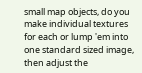small map objects, do you make individual textures for each or lump 'em into one standard sized image, then adjust the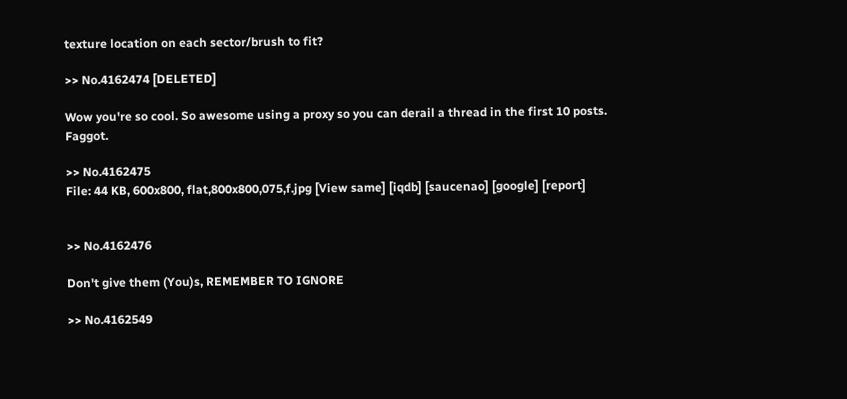texture location on each sector/brush to fit?

>> No.4162474 [DELETED]

Wow you're so cool. So awesome using a proxy so you can derail a thread in the first 10 posts. Faggot.

>> No.4162475
File: 44 KB, 600x800, flat,800x800,075,f.jpg [View same] [iqdb] [saucenao] [google] [report]


>> No.4162476

Don't give them (You)s, REMEMBER TO IGNORE

>> No.4162549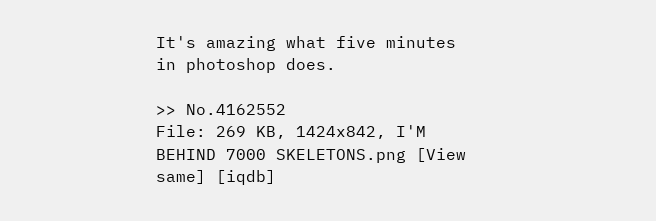It's amazing what five minutes in photoshop does.

>> No.4162552
File: 269 KB, 1424x842, I'M BEHIND 7000 SKELETONS.png [View same] [iqdb]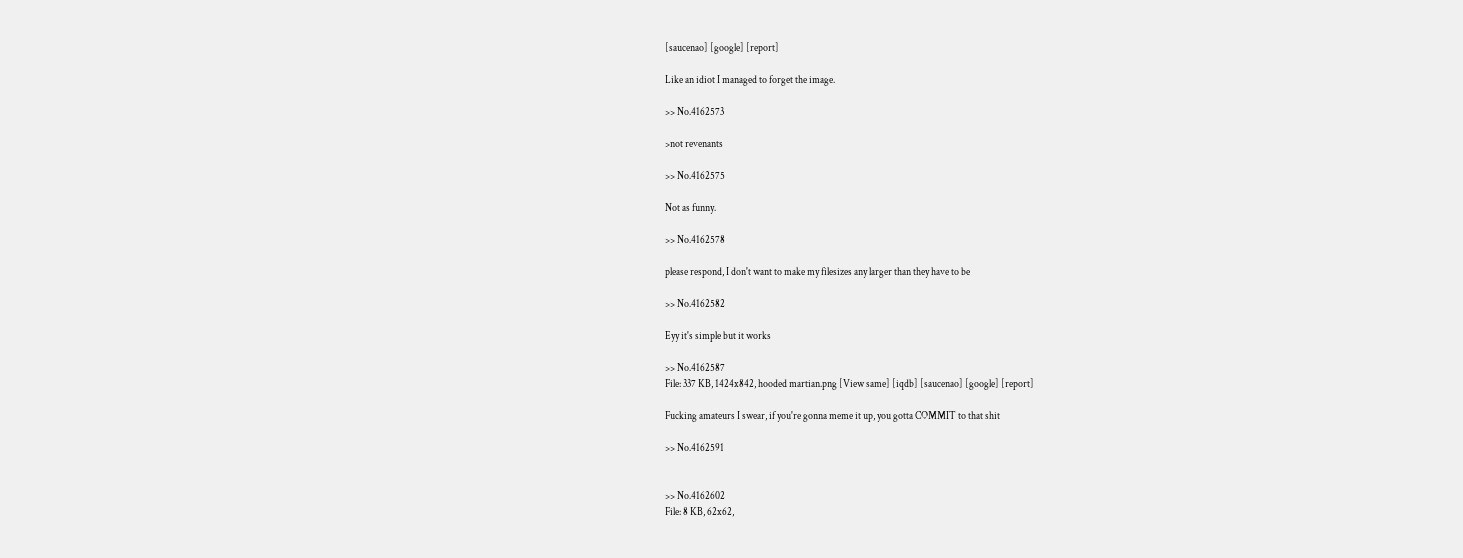[saucenao] [google] [report]

Like an idiot I managed to forget the image.

>> No.4162573

>not revenants

>> No.4162575

Not as funny.

>> No.4162578

please respond, I don't want to make my filesizes any larger than they have to be

>> No.4162582

Eyy it's simple but it works

>> No.4162587
File: 337 KB, 1424x842, hooded martian.png [View same] [iqdb] [saucenao] [google] [report]

Fucking amateurs I swear, if you're gonna meme it up, you gotta COMMIT to that shit

>> No.4162591


>> No.4162602
File: 8 KB, 62x62,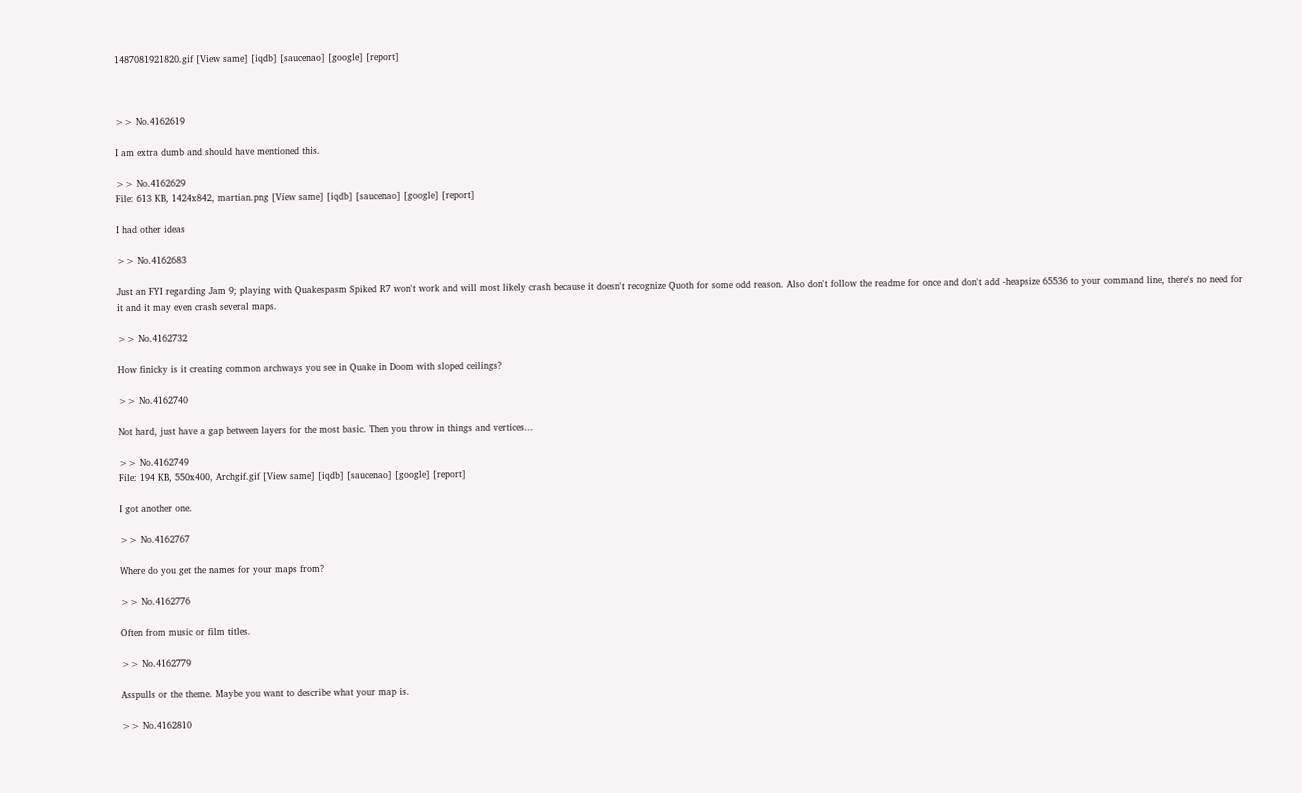1487081921820.gif [View same] [iqdb] [saucenao] [google] [report]



>> No.4162619

I am extra dumb and should have mentioned this.

>> No.4162629
File: 613 KB, 1424x842, martian.png [View same] [iqdb] [saucenao] [google] [report]

I had other ideas

>> No.4162683

Just an FYI regarding Jam 9; playing with Quakespasm Spiked R7 won't work and will most likely crash because it doesn't recognize Quoth for some odd reason. Also don't follow the readme for once and don't add -heapsize 65536 to your command line, there's no need for it and it may even crash several maps.

>> No.4162732

How finicky is it creating common archways you see in Quake in Doom with sloped ceilings?

>> No.4162740

Not hard, just have a gap between layers for the most basic. Then you throw in things and vertices...

>> No.4162749
File: 194 KB, 550x400, Archgif.gif [View same] [iqdb] [saucenao] [google] [report]

I got another one.

>> No.4162767

Where do you get the names for your maps from?

>> No.4162776

Often from music or film titles.

>> No.4162779

Asspulls or the theme. Maybe you want to describe what your map is.

>> No.4162810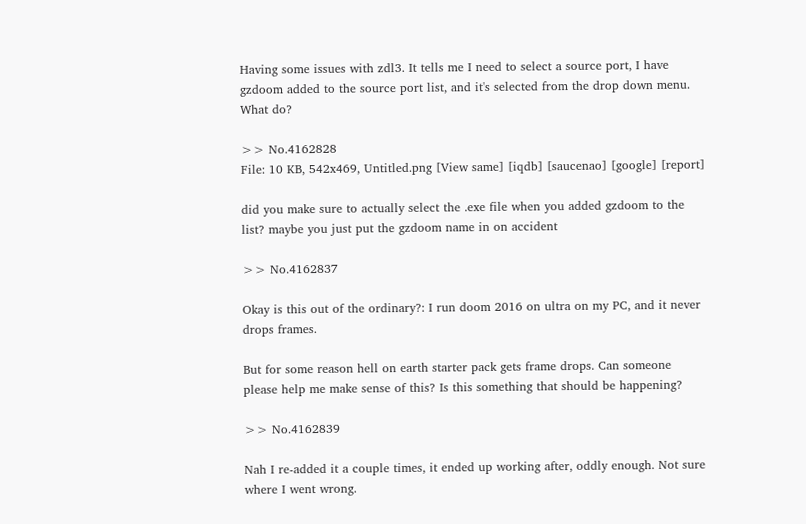Having some issues with zdl3. It tells me I need to select a source port, I have gzdoom added to the source port list, and it's selected from the drop down menu. What do?

>> No.4162828
File: 10 KB, 542x469, Untitled.png [View same] [iqdb] [saucenao] [google] [report]

did you make sure to actually select the .exe file when you added gzdoom to the list? maybe you just put the gzdoom name in on accident

>> No.4162837

Okay is this out of the ordinary?: I run doom 2016 on ultra on my PC, and it never drops frames.

But for some reason hell on earth starter pack gets frame drops. Can someone please help me make sense of this? Is this something that should be happening?

>> No.4162839

Nah I re-added it a couple times, it ended up working after, oddly enough. Not sure where I went wrong.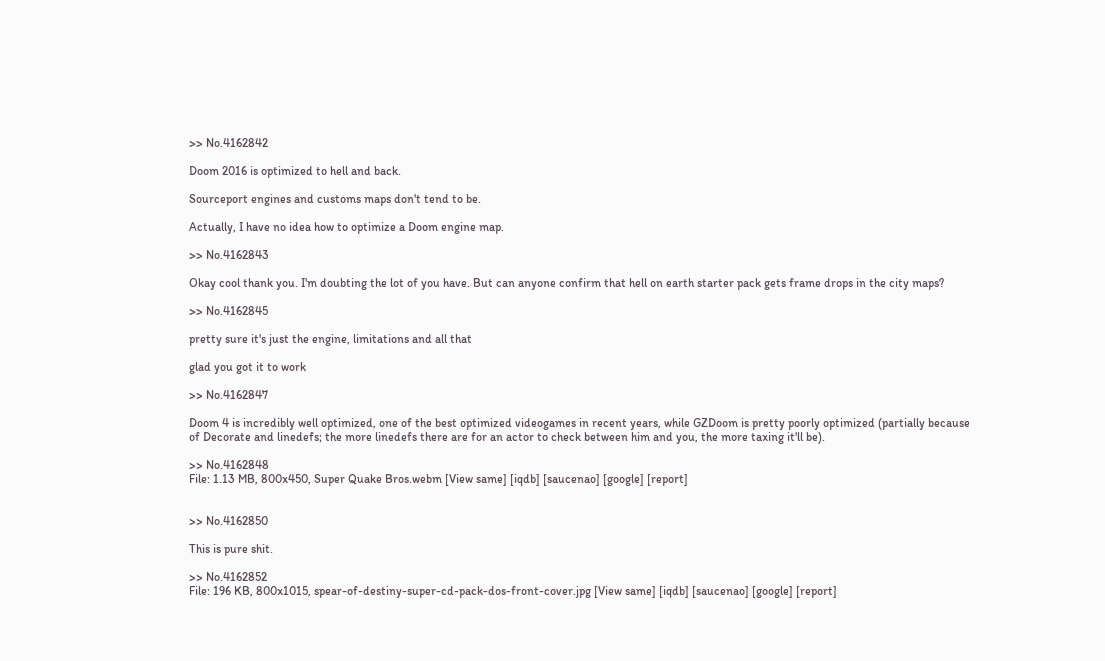>> No.4162842

Doom 2016 is optimized to hell and back.

Sourceport engines and customs maps don't tend to be.

Actually, I have no idea how to optimize a Doom engine map.

>> No.4162843

Okay cool thank you. I'm doubting the lot of you have. But can anyone confirm that hell on earth starter pack gets frame drops in the city maps?

>> No.4162845

pretty sure it's just the engine, limitations and all that

glad you got it to work

>> No.4162847

Doom 4 is incredibly well optimized, one of the best optimized videogames in recent years, while GZDoom is pretty poorly optimized (partially because of Decorate and linedefs; the more linedefs there are for an actor to check between him and you, the more taxing it'll be).

>> No.4162848
File: 1.13 MB, 800x450, Super Quake Bros.webm [View same] [iqdb] [saucenao] [google] [report]


>> No.4162850

This is pure shit.

>> No.4162852
File: 196 KB, 800x1015, spear-of-destiny-super-cd-pack-dos-front-cover.jpg [View same] [iqdb] [saucenao] [google] [report]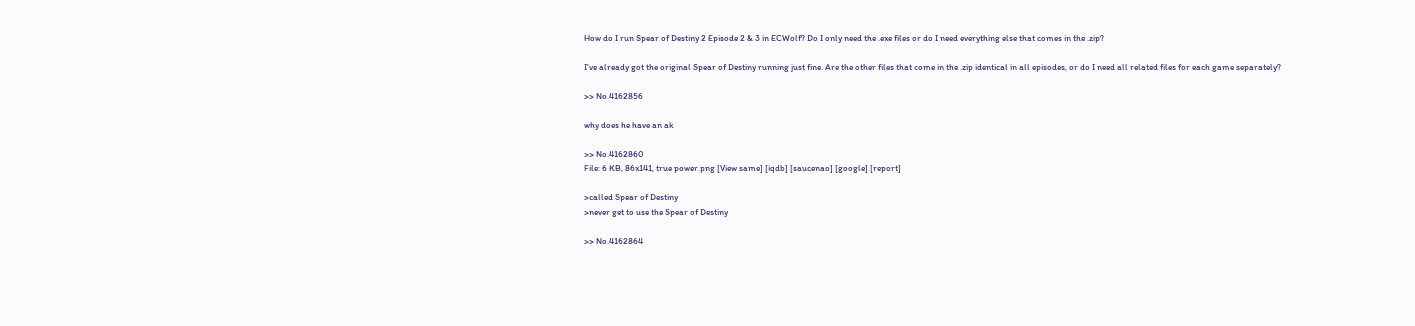How do I run Spear of Destiny 2 Episode 2 & 3 in ECWolf? Do I only need the .exe files or do I need everything else that comes in the .zip?

I've already got the original Spear of Destiny running just fine. Are the other files that come in the .zip identical in all episodes, or do I need all related files for each game separately?

>> No.4162856

why does he have an ak

>> No.4162860
File: 6 KB, 86x141, true power.png [View same] [iqdb] [saucenao] [google] [report]

>called Spear of Destiny
>never get to use the Spear of Destiny

>> No.4162864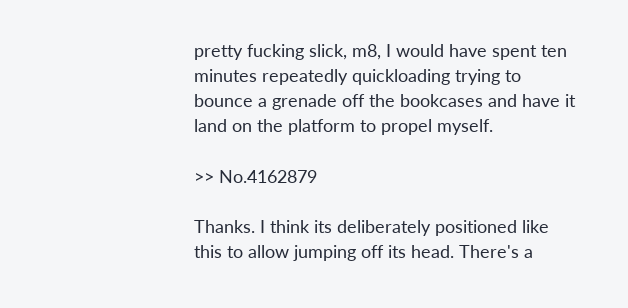pretty fucking slick, m8, I would have spent ten minutes repeatedly quickloading trying to bounce a grenade off the bookcases and have it land on the platform to propel myself.

>> No.4162879

Thanks. I think its deliberately positioned like this to allow jumping off its head. There's a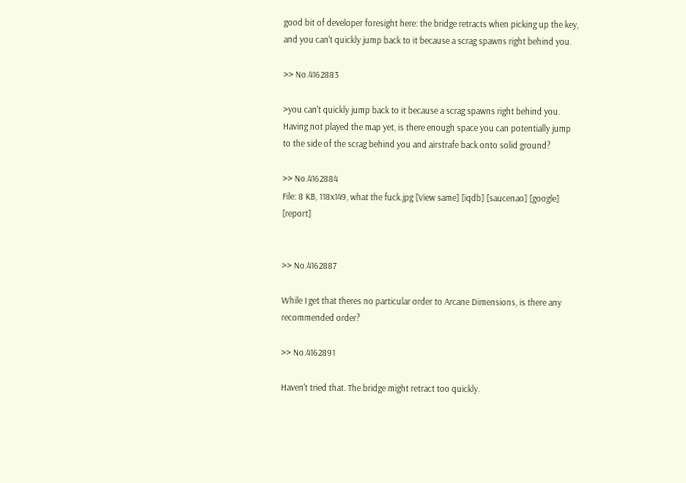good bit of developer foresight here: the bridge retracts when picking up the key, and you can't quickly jump back to it because a scrag spawns right behind you.

>> No.4162883

>you can't quickly jump back to it because a scrag spawns right behind you.
Having not played the map yet, is there enough space you can potentially jump to the side of the scrag behind you and airstrafe back onto solid ground?

>> No.4162884
File: 8 KB, 118x149, what the fuck.jpg [View same] [iqdb] [saucenao] [google] [report]


>> No.4162887

While I get that theres no particular order to Arcane Dimensions, is there any recommended order?

>> No.4162891

Haven't tried that. The bridge might retract too quickly.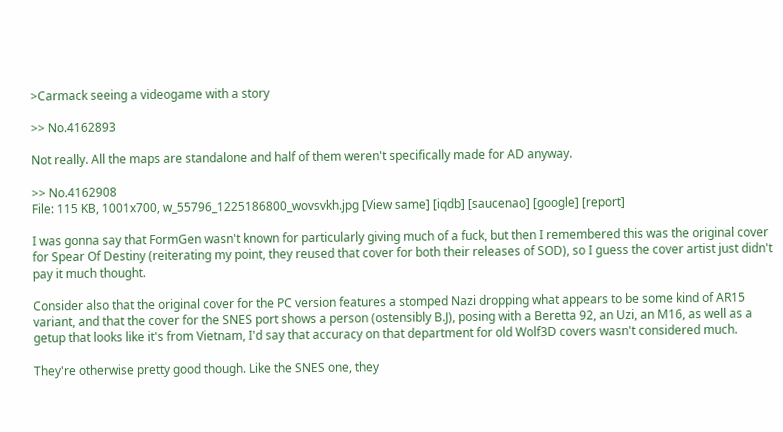>Carmack seeing a videogame with a story

>> No.4162893

Not really. All the maps are standalone and half of them weren't specifically made for AD anyway.

>> No.4162908
File: 115 KB, 1001x700, w_55796_1225186800_wovsvkh.jpg [View same] [iqdb] [saucenao] [google] [report]

I was gonna say that FormGen wasn't known for particularly giving much of a fuck, but then I remembered this was the original cover for Spear Of Destiny (reiterating my point, they reused that cover for both their releases of SOD), so I guess the cover artist just didn't pay it much thought.

Consider also that the original cover for the PC version features a stomped Nazi dropping what appears to be some kind of AR15 variant, and that the cover for the SNES port shows a person (ostensibly B.J), posing with a Beretta 92, an Uzi, an M16, as well as a getup that looks like it's from Vietnam, I'd say that accuracy on that department for old Wolf3D covers wasn't considered much.

They're otherwise pretty good though. Like the SNES one, they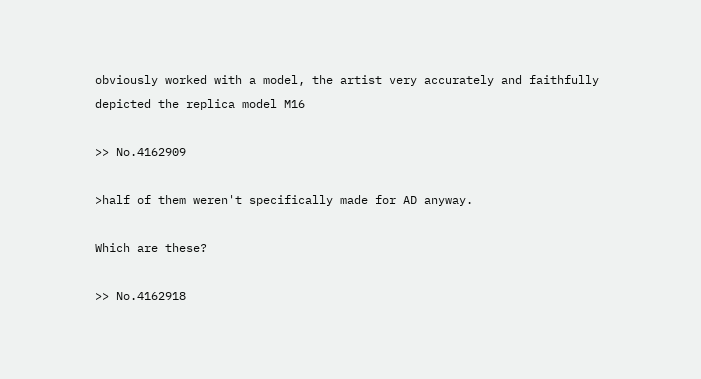obviously worked with a model, the artist very accurately and faithfully depicted the replica model M16

>> No.4162909

>half of them weren't specifically made for AD anyway.

Which are these?

>> No.4162918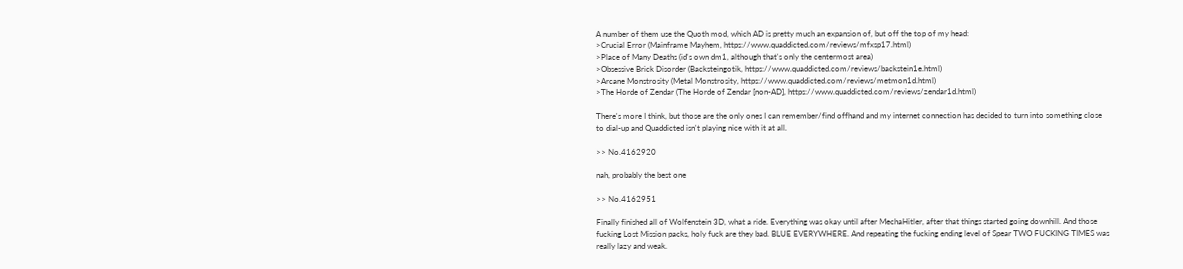A number of them use the Quoth mod, which AD is pretty much an expansion of, but off the top of my head:
>Crucial Error (Mainframe Mayhem, https://www.quaddicted.com/reviews/mfxsp17.html)
>Place of Many Deaths (id's own dm1, although that's only the centermost area)
>Obsessive Brick Disorder (Backsteingotik, https://www.quaddicted.com/reviews/backstein1e.html)
>Arcane Monstrosity (Metal Monstrosity, https://www.quaddicted.com/reviews/metmon1d.html)
>The Horde of Zendar (The Horde of Zendar [non-AD], https://www.quaddicted.com/reviews/zendar1d.html)

There's more I think, but those are the only ones I can remember/find offhand and my internet connection has decided to turn into something close to dial-up and Quaddicted isn't playing nice with it at all.

>> No.4162920

nah, probably the best one

>> No.4162951

Finally finished all of Wolfenstein 3D, what a ride. Everything was okay until after MechaHitler, after that things started going downhill. And those fucking Lost Mission packs, holy fuck are they bad. BLUE EVERYWHERE. And repeating the fucking ending level of Spear TWO FUCKING TIMES was really lazy and weak.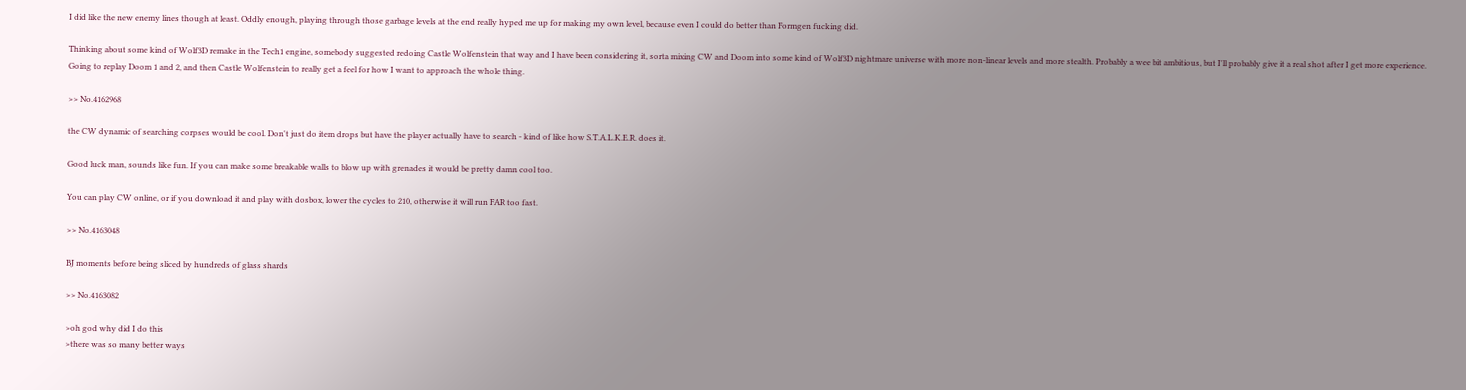I did like the new enemy lines though at least. Oddly enough, playing through those garbage levels at the end really hyped me up for making my own level, because even I could do better than Formgen fucking did.

Thinking about some kind of Wolf3D remake in the Tech1 engine, somebody suggested redoing Castle Wolfenstein that way and I have been considering it, sorta mixing CW and Doom into some kind of Wolf3D nightmare universe with more non-linear levels and more stealth. Probably a wee bit ambitious, but I'll probably give it a real shot after I get more experience. Going to replay Doom 1 and 2, and then Castle Wolfenstein to really get a feel for how I want to approach the whole thing.

>> No.4162968

the CW dynamic of searching corpses would be cool. Don't just do item drops but have the player actually have to search - kind of like how S.T.A.L.K.E.R. does it.

Good luck man, sounds like fun. If you can make some breakable walls to blow up with grenades it would be pretty damn cool too.

You can play CW online, or if you download it and play with dosbox, lower the cycles to 210, otherwise it will run FAR too fast.

>> No.4163048

BJ moments before being sliced by hundreds of glass shards

>> No.4163082

>oh god why did I do this
>there was so many better ways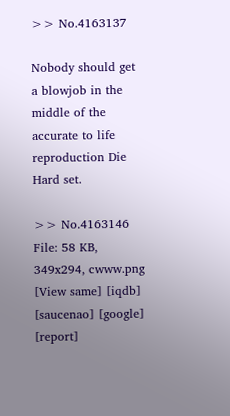>> No.4163137

Nobody should get a blowjob in the middle of the accurate to life reproduction Die Hard set.

>> No.4163146
File: 58 KB, 349x294, cwww.png [View same] [iqdb] [saucenao] [google] [report]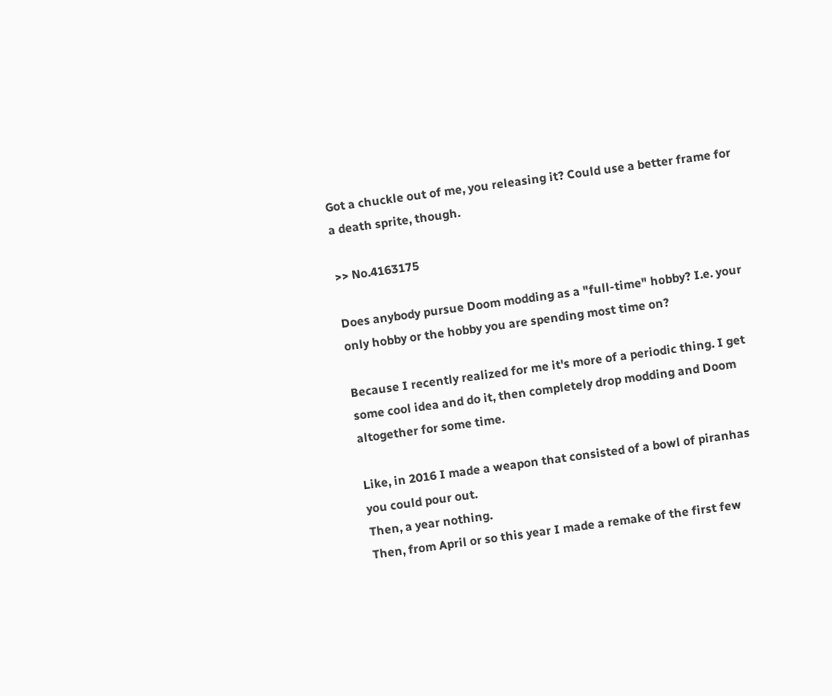Got a chuckle out of me, you releasing it? Could use a better frame for a death sprite, though.

>> No.4163175

Does anybody pursue Doom modding as a "full-time" hobby? I.e. your only hobby or the hobby you are spending most time on?

Because I recently realized for me it's more of a periodic thing. I get some cool idea and do it, then completely drop modding and Doom altogether for some time.

Like, in 2016 I made a weapon that consisted of a bowl of piranhas you could pour out.
Then, a year nothing.
Then, from April or so this year I made a remake of the first few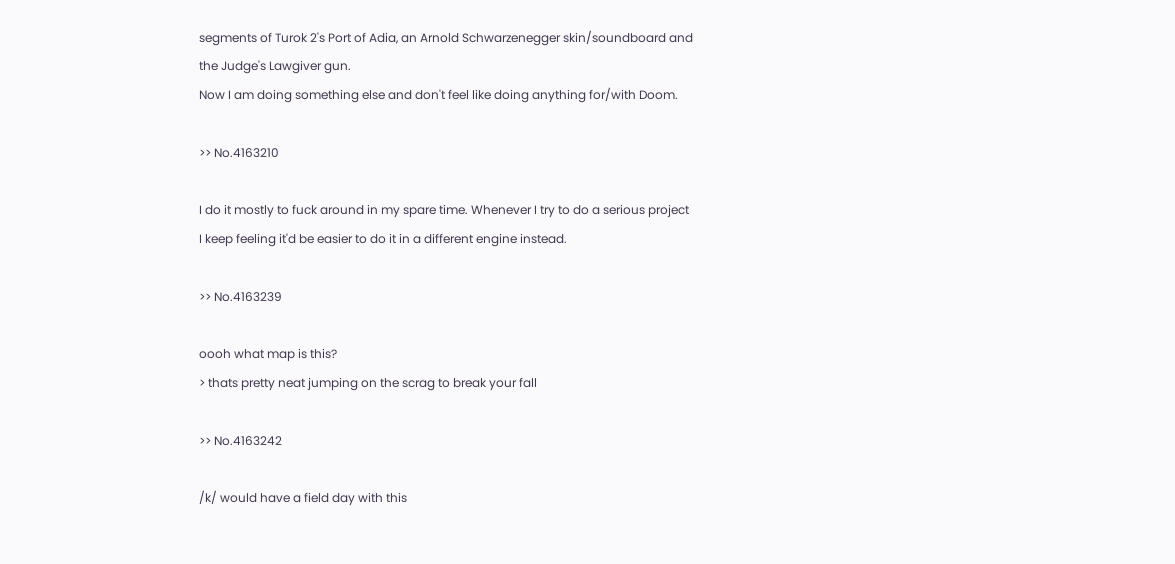segments of Turok 2's Port of Adia, an Arnold Schwarzenegger skin/soundboard and the Judge's Lawgiver gun.
Now I am doing something else and don't feel like doing anything for/with Doom.

>> No.4163210

I do it mostly to fuck around in my spare time. Whenever I try to do a serious project I keep feeling it'd be easier to do it in a different engine instead.

>> No.4163239

oooh what map is this?
> thats pretty neat jumping on the scrag to break your fall

>> No.4163242

/k/ would have a field day with this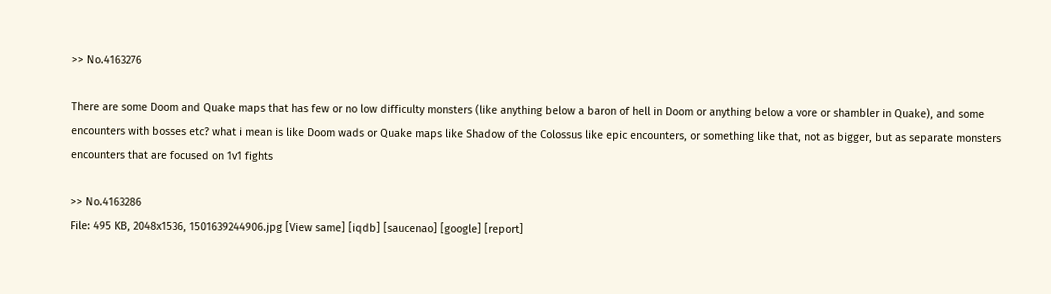>> No.4163276

There are some Doom and Quake maps that has few or no low difficulty monsters (like anything below a baron of hell in Doom or anything below a vore or shambler in Quake), and some encounters with bosses etc? what i mean is like Doom wads or Quake maps like Shadow of the Colossus like epic encounters, or something like that, not as bigger, but as separate monsters encounters that are focused on 1v1 fights

>> No.4163286
File: 495 KB, 2048x1536, 1501639244906.jpg [View same] [iqdb] [saucenao] [google] [report]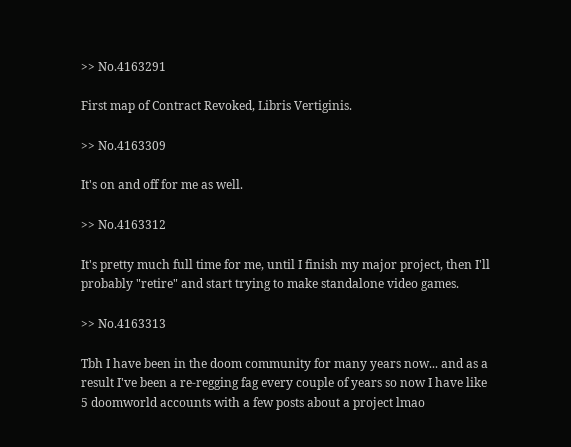>> No.4163291

First map of Contract Revoked, Libris Vertiginis.

>> No.4163309

It's on and off for me as well.

>> No.4163312

It's pretty much full time for me, until I finish my major project, then I'll probably "retire" and start trying to make standalone video games.

>> No.4163313

Tbh I have been in the doom community for many years now... and as a result I've been a re-regging fag every couple of years so now I have like 5 doomworld accounts with a few posts about a project lmao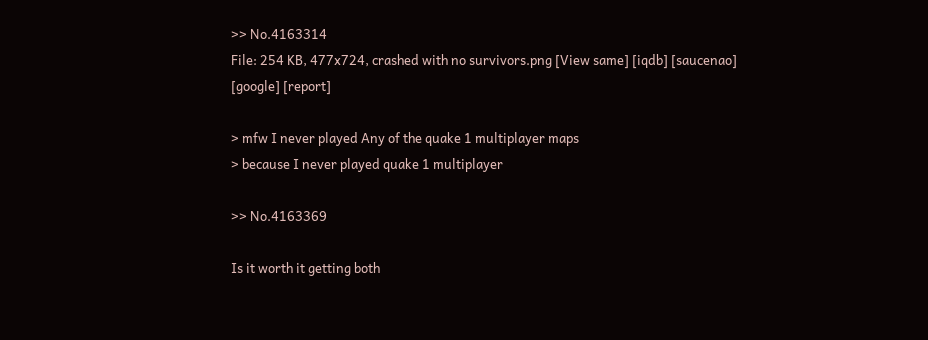>> No.4163314
File: 254 KB, 477x724, crashed with no survivors.png [View same] [iqdb] [saucenao] [google] [report]

> mfw I never played Any of the quake 1 multiplayer maps
> because I never played quake 1 multiplayer

>> No.4163369

Is it worth it getting both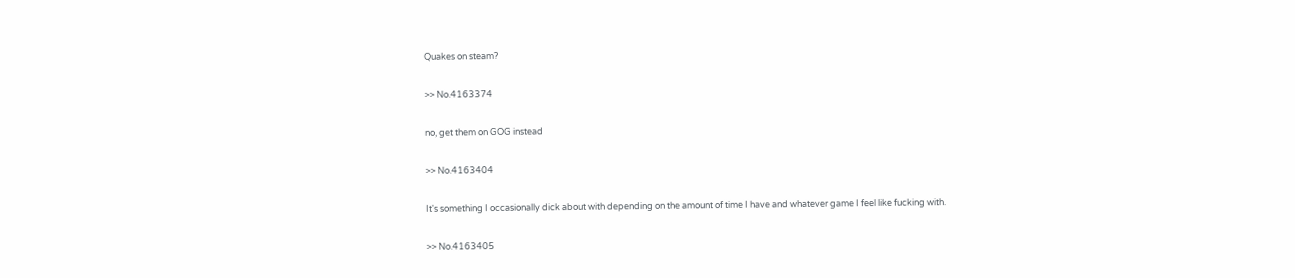Quakes on steam?

>> No.4163374

no, get them on GOG instead

>> No.4163404

It's something I occasionally dick about with depending on the amount of time I have and whatever game I feel like fucking with.

>> No.4163405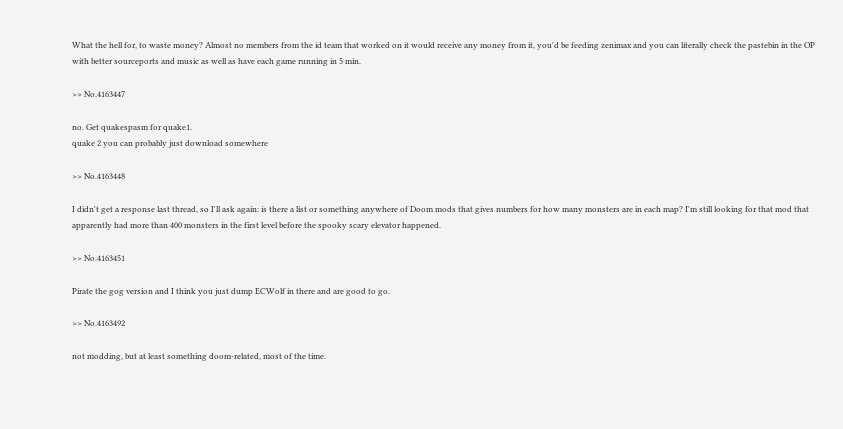What the hell for, to waste money? Almost no members from the id team that worked on it would receive any money from it, you'd be feeding zenimax and you can literally check the pastebin in the OP with better sourceports and music as well as have each game running in 5 min.

>> No.4163447

no. Get quakespasm for quake1.
quake 2 you can probably just download somewhere

>> No.4163448

I didn't get a response last thread, so I'll ask again: is there a list or something anywhere of Doom mods that gives numbers for how many monsters are in each map? I'm still looking for that mod that apparently had more than 400 monsters in the first level before the spooky scary elevator happened.

>> No.4163451

Pirate the gog version and I think you just dump ECWolf in there and are good to go.

>> No.4163492

not modding, but at least something doom-related, most of the time.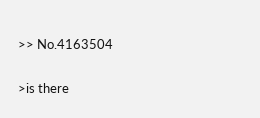>> No.4163504

>is there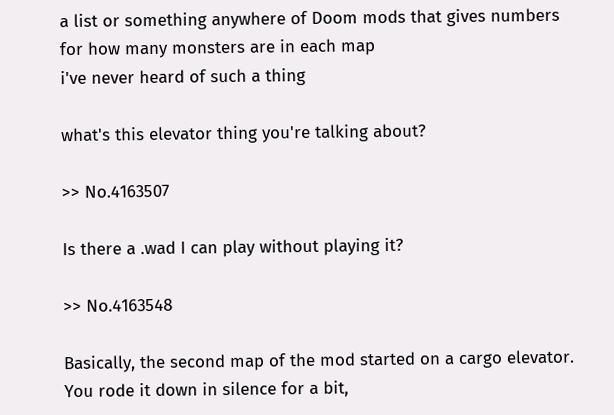a list or something anywhere of Doom mods that gives numbers for how many monsters are in each map
i've never heard of such a thing

what's this elevator thing you're talking about?

>> No.4163507

Is there a .wad I can play without playing it?

>> No.4163548

Basically, the second map of the mod started on a cargo elevator. You rode it down in silence for a bit,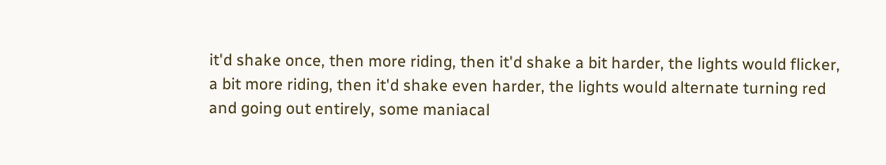it'd shake once, then more riding, then it'd shake a bit harder, the lights would flicker, a bit more riding, then it'd shake even harder, the lights would alternate turning red and going out entirely, some maniacal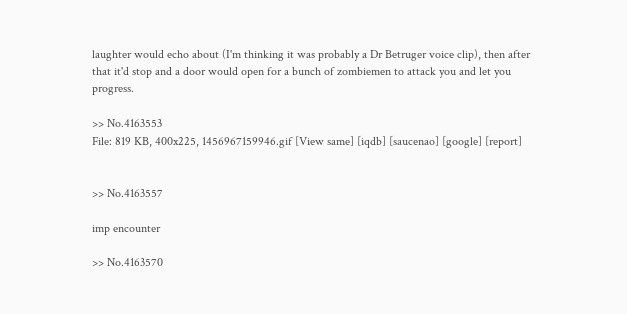laughter would echo about (I'm thinking it was probably a Dr Betruger voice clip), then after that it'd stop and a door would open for a bunch of zombiemen to attack you and let you progress.

>> No.4163553
File: 819 KB, 400x225, 1456967159946.gif [View same] [iqdb] [saucenao] [google] [report]


>> No.4163557

imp encounter

>> No.4163570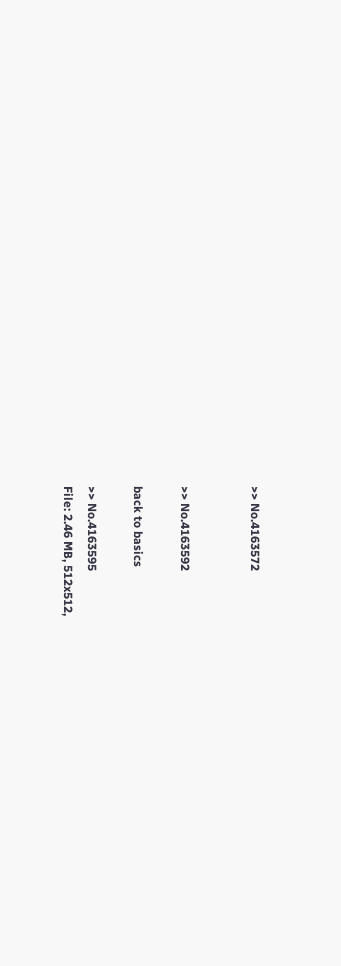>> No.4163572


>> No.4163592

back to basics

>> No.4163595
File: 2.46 MB, 512x512,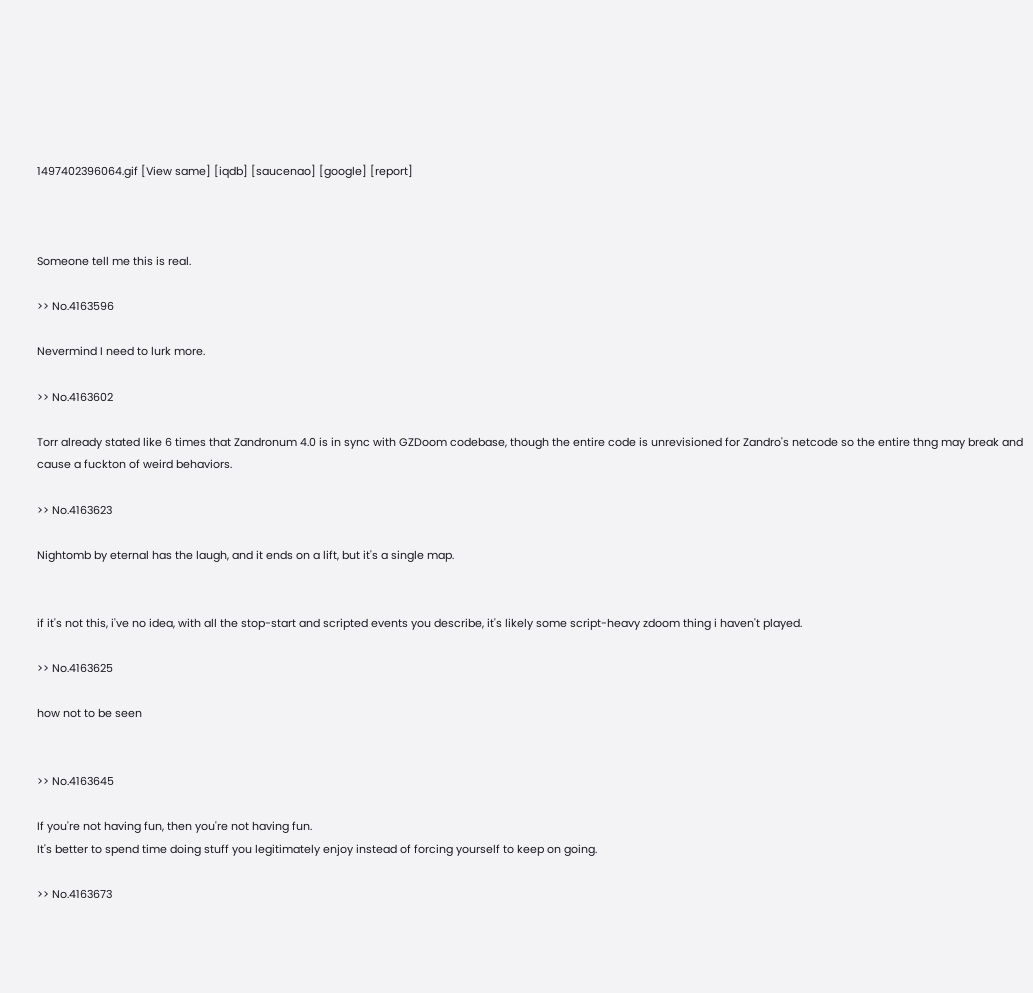1497402396064.gif [View same] [iqdb] [saucenao] [google] [report]



Someone tell me this is real.

>> No.4163596

Nevermind I need to lurk more.

>> No.4163602

Torr already stated like 6 times that Zandronum 4.0 is in sync with GZDoom codebase, though the entire code is unrevisioned for Zandro's netcode so the entire thng may break and cause a fuckton of weird behaviors.

>> No.4163623

Nightomb by eternal has the laugh, and it ends on a lift, but it's a single map.


if it's not this, i've no idea, with all the stop-start and scripted events you describe, it's likely some script-heavy zdoom thing i haven't played.

>> No.4163625

how not to be seen


>> No.4163645

If you're not having fun, then you're not having fun.
It's better to spend time doing stuff you legitimately enjoy instead of forcing yourself to keep on going.

>> No.4163673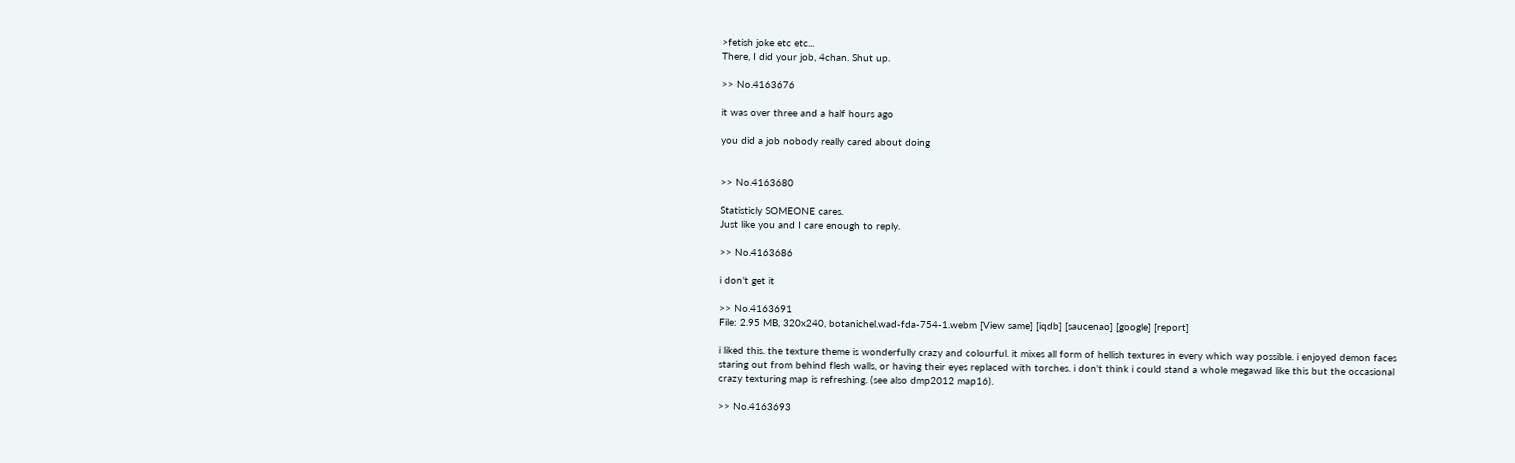>fetish joke etc etc...
There, I did your job, 4chan. Shut up.

>> No.4163676

it was over three and a half hours ago

you did a job nobody really cared about doing


>> No.4163680

Statisticly SOMEONE cares.
Just like you and I care enough to reply.

>> No.4163686

i don't get it

>> No.4163691
File: 2.95 MB, 320x240, botanichel.wad-fda-754-1.webm [View same] [iqdb] [saucenao] [google] [report]

i liked this. the texture theme is wonderfully crazy and colourful. it mixes all form of hellish textures in every which way possible. i enjoyed demon faces staring out from behind flesh walls, or having their eyes replaced with torches. i don't think i could stand a whole megawad like this but the occasional crazy texturing map is refreshing. (see also dmp2012 map16).

>> No.4163693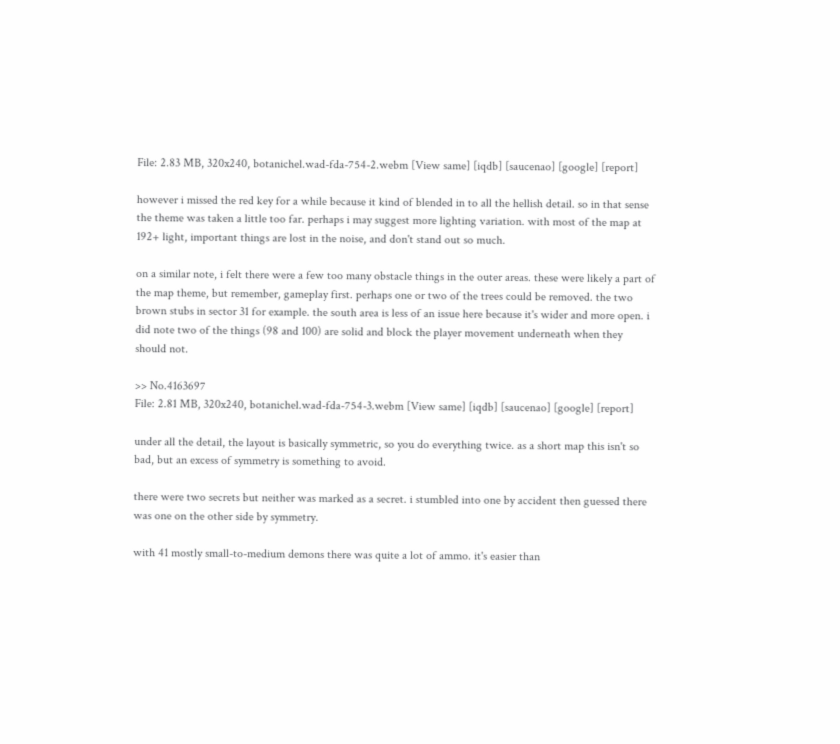File: 2.83 MB, 320x240, botanichel.wad-fda-754-2.webm [View same] [iqdb] [saucenao] [google] [report]

however i missed the red key for a while because it kind of blended in to all the hellish detail. so in that sense the theme was taken a little too far. perhaps i may suggest more lighting variation. with most of the map at 192+ light, important things are lost in the noise, and don't stand out so much.

on a similar note, i felt there were a few too many obstacle things in the outer areas. these were likely a part of the map theme, but remember, gameplay first. perhaps one or two of the trees could be removed. the two brown stubs in sector 31 for example. the south area is less of an issue here because it's wider and more open. i did note two of the things (98 and 100) are solid and block the player movement underneath when they should not.

>> No.4163697
File: 2.81 MB, 320x240, botanichel.wad-fda-754-3.webm [View same] [iqdb] [saucenao] [google] [report]

under all the detail, the layout is basically symmetric, so you do everything twice. as a short map this isn't so bad, but an excess of symmetry is something to avoid.

there were two secrets but neither was marked as a secret. i stumbled into one by accident then guessed there was one on the other side by symmetry.

with 41 mostly small-to-medium demons there was quite a lot of ammo. it's easier than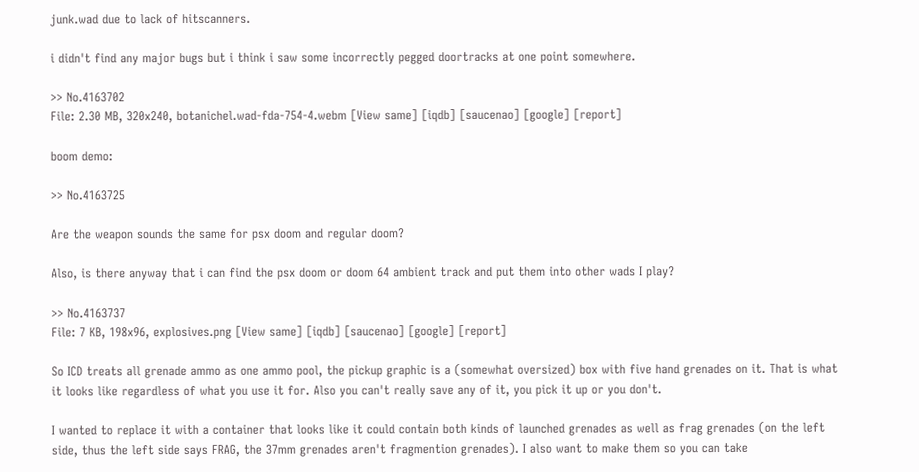junk.wad due to lack of hitscanners.

i didn't find any major bugs but i think i saw some incorrectly pegged doortracks at one point somewhere.

>> No.4163702
File: 2.30 MB, 320x240, botanichel.wad-fda-754-4.webm [View same] [iqdb] [saucenao] [google] [report]

boom demo:

>> No.4163725

Are the weapon sounds the same for psx doom and regular doom?

Also, is there anyway that i can find the psx doom or doom 64 ambient track and put them into other wads I play?

>> No.4163737
File: 7 KB, 198x96, explosives.png [View same] [iqdb] [saucenao] [google] [report]

So ICD treats all grenade ammo as one ammo pool, the pickup graphic is a (somewhat oversized) box with five hand grenades on it. That is what it looks like regardless of what you use it for. Also you can't really save any of it, you pick it up or you don't.

I wanted to replace it with a container that looks like it could contain both kinds of launched grenades as well as frag grenades (on the left side, thus the left side says FRAG, the 37mm grenades aren't fragmention grenades). I also want to make them so you can take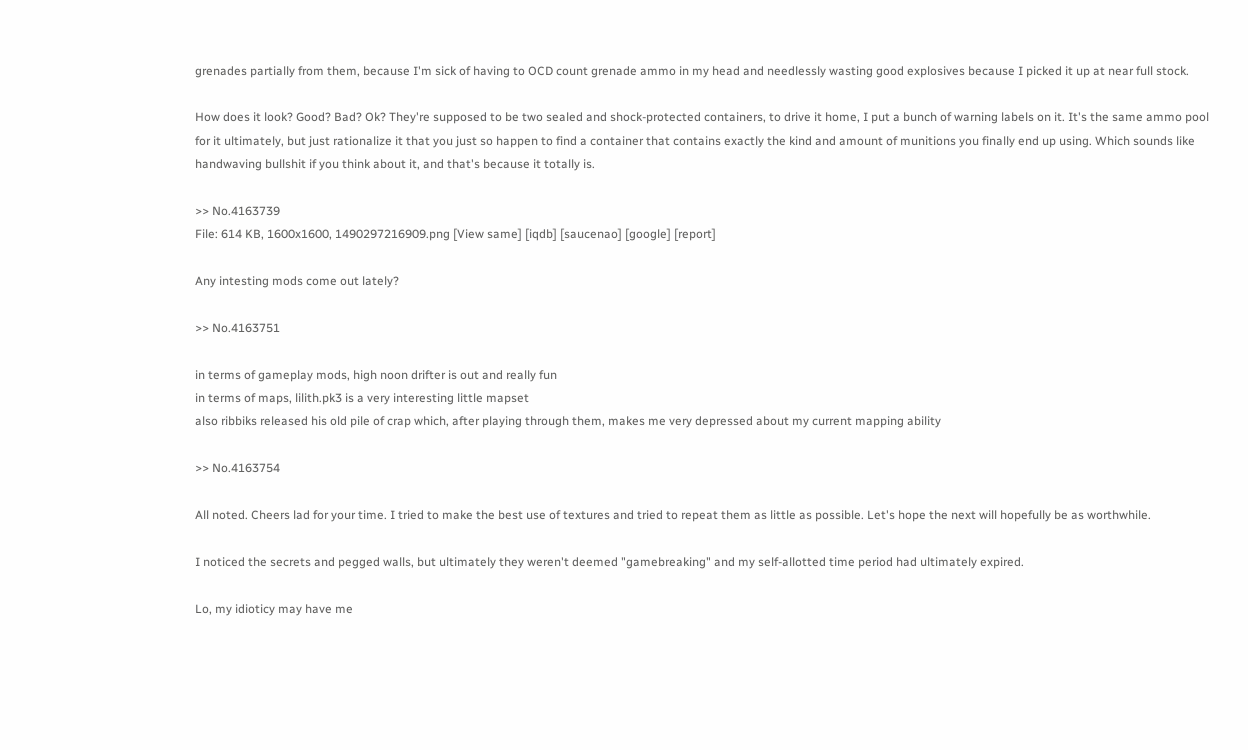grenades partially from them, because I'm sick of having to OCD count grenade ammo in my head and needlessly wasting good explosives because I picked it up at near full stock.

How does it look? Good? Bad? Ok? They're supposed to be two sealed and shock-protected containers, to drive it home, I put a bunch of warning labels on it. It's the same ammo pool for it ultimately, but just rationalize it that you just so happen to find a container that contains exactly the kind and amount of munitions you finally end up using. Which sounds like handwaving bullshit if you think about it, and that's because it totally is.

>> No.4163739
File: 614 KB, 1600x1600, 1490297216909.png [View same] [iqdb] [saucenao] [google] [report]

Any intesting mods come out lately?

>> No.4163751

in terms of gameplay mods, high noon drifter is out and really fun
in terms of maps, lilith.pk3 is a very interesting little mapset
also ribbiks released his old pile of crap which, after playing through them, makes me very depressed about my current mapping ability

>> No.4163754

All noted. Cheers lad for your time. I tried to make the best use of textures and tried to repeat them as little as possible. Let's hope the next will hopefully be as worthwhile.

I noticed the secrets and pegged walls, but ultimately they weren't deemed "gamebreaking" and my self-allotted time period had ultimately expired.

Lo, my idioticy may have me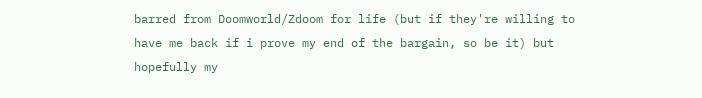barred from Doomworld/Zdoom for life (but if they're willing to have me back if i prove my end of the bargain, so be it) but hopefully my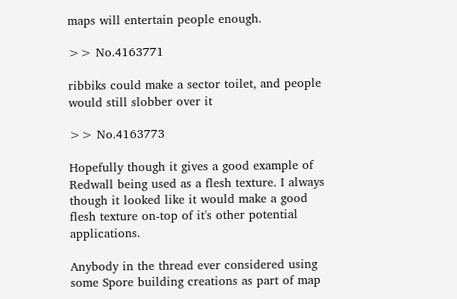maps will entertain people enough.

>> No.4163771

ribbiks could make a sector toilet, and people would still slobber over it

>> No.4163773

Hopefully though it gives a good example of Redwall being used as a flesh texture. I always though it looked like it would make a good flesh texture on-top of it's other potential applications.

Anybody in the thread ever considered using some Spore building creations as part of map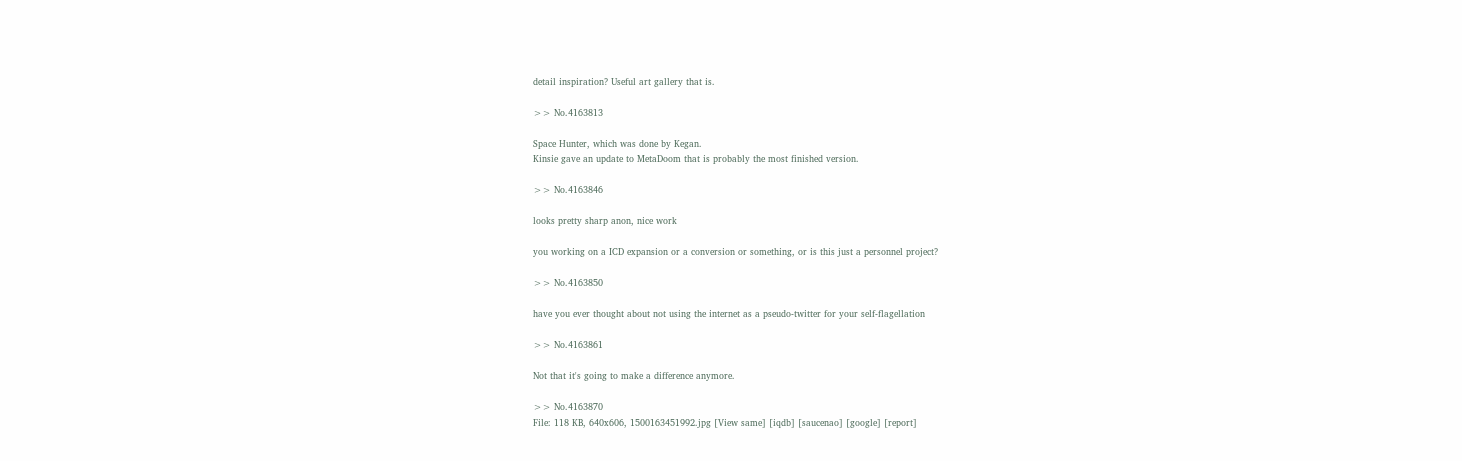detail inspiration? Useful art gallery that is.

>> No.4163813

Space Hunter, which was done by Kegan.
Kinsie gave an update to MetaDoom that is probably the most finished version.

>> No.4163846

looks pretty sharp anon, nice work

you working on a ICD expansion or a conversion or something, or is this just a personnel project?

>> No.4163850

have you ever thought about not using the internet as a pseudo-twitter for your self-flagellation

>> No.4163861

Not that it's going to make a difference anymore.

>> No.4163870
File: 118 KB, 640x606, 1500163451992.jpg [View same] [iqdb] [saucenao] [google] [report]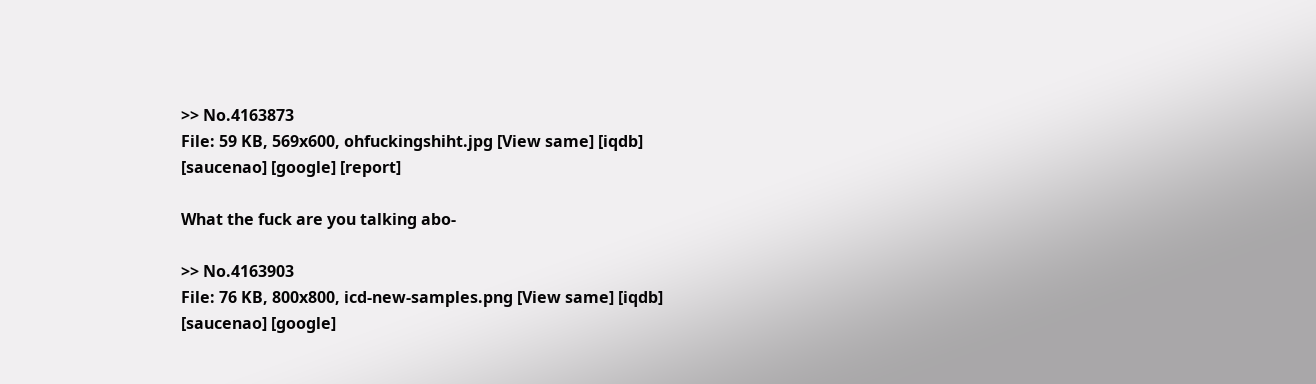>> No.4163873
File: 59 KB, 569x600, ohfuckingshiht.jpg [View same] [iqdb] [saucenao] [google] [report]

What the fuck are you talking abo-

>> No.4163903
File: 76 KB, 800x800, icd-new-samples.png [View same] [iqdb] [saucenao] [google]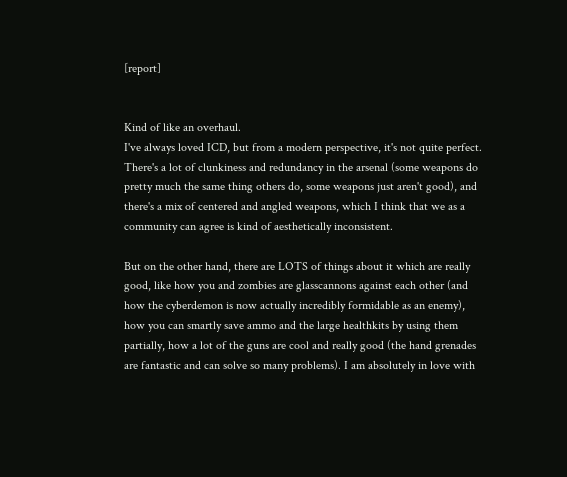[report]


Kind of like an overhaul.
I've always loved ICD, but from a modern perspective, it's not quite perfect. There's a lot of clunkiness and redundancy in the arsenal (some weapons do pretty much the same thing others do, some weapons just aren't good), and there's a mix of centered and angled weapons, which I think that we as a community can agree is kind of aesthetically inconsistent.

But on the other hand, there are LOTS of things about it which are really good, like how you and zombies are glasscannons against each other (and how the cyberdemon is now actually incredibly formidable as an enemy), how you can smartly save ammo and the large healthkits by using them partially, how a lot of the guns are cool and really good (the hand grenades are fantastic and can solve so many problems). I am absolutely in love with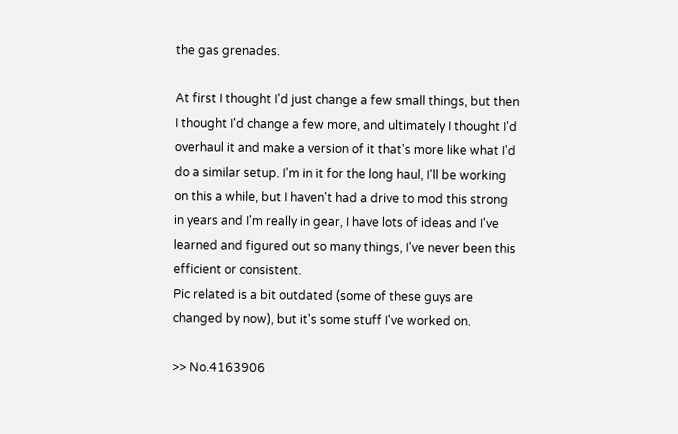the gas grenades.

At first I thought I'd just change a few small things, but then I thought I'd change a few more, and ultimately I thought I'd overhaul it and make a version of it that's more like what I'd do a similar setup. I'm in it for the long haul, I'll be working on this a while, but I haven't had a drive to mod this strong in years and I'm really in gear, I have lots of ideas and I've learned and figured out so many things, I've never been this efficient or consistent.
Pic related is a bit outdated (some of these guys are changed by now), but it's some stuff I've worked on.

>> No.4163906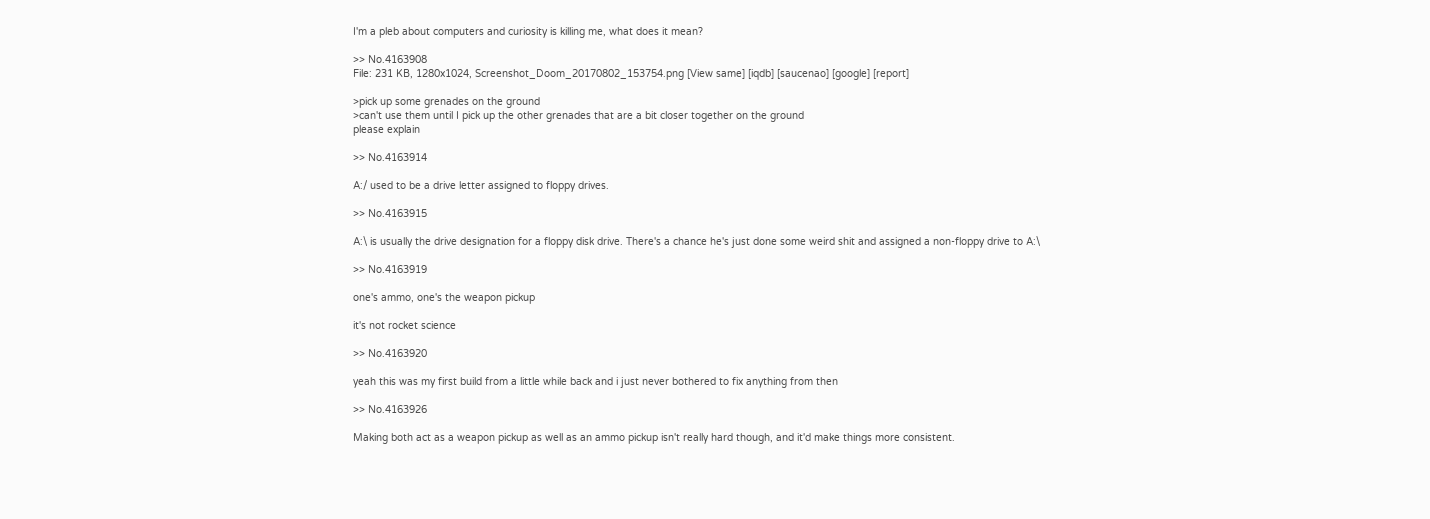I'm a pleb about computers and curiosity is killing me, what does it mean?

>> No.4163908
File: 231 KB, 1280x1024, Screenshot_Doom_20170802_153754.png [View same] [iqdb] [saucenao] [google] [report]

>pick up some grenades on the ground
>can't use them until I pick up the other grenades that are a bit closer together on the ground
please explain

>> No.4163914

A:/ used to be a drive letter assigned to floppy drives.

>> No.4163915

A:\ is usually the drive designation for a floppy disk drive. There's a chance he's just done some weird shit and assigned a non-floppy drive to A:\

>> No.4163919

one's ammo, one's the weapon pickup

it's not rocket science

>> No.4163920

yeah this was my first build from a little while back and i just never bothered to fix anything from then

>> No.4163926

Making both act as a weapon pickup as well as an ammo pickup isn't really hard though, and it'd make things more consistent.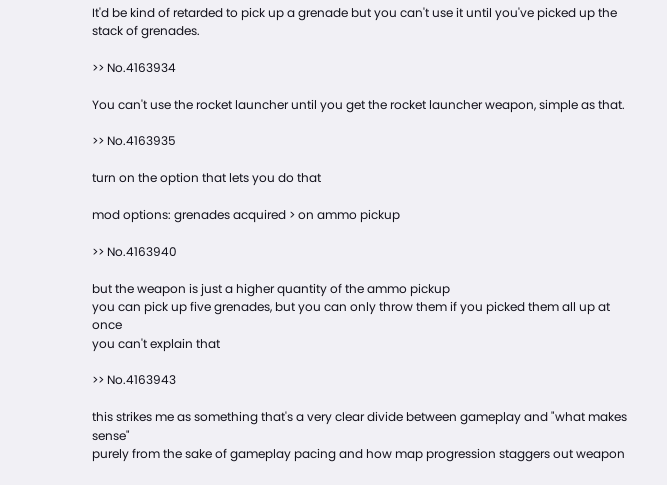It'd be kind of retarded to pick up a grenade but you can't use it until you've picked up the stack of grenades.

>> No.4163934

You can't use the rocket launcher until you get the rocket launcher weapon, simple as that.

>> No.4163935

turn on the option that lets you do that

mod options: grenades acquired > on ammo pickup

>> No.4163940

but the weapon is just a higher quantity of the ammo pickup
you can pick up five grenades, but you can only throw them if you picked them all up at once
you can't explain that

>> No.4163943

this strikes me as something that's a very clear divide between gameplay and "what makes sense"
purely from the sake of gameplay pacing and how map progression staggers out weapon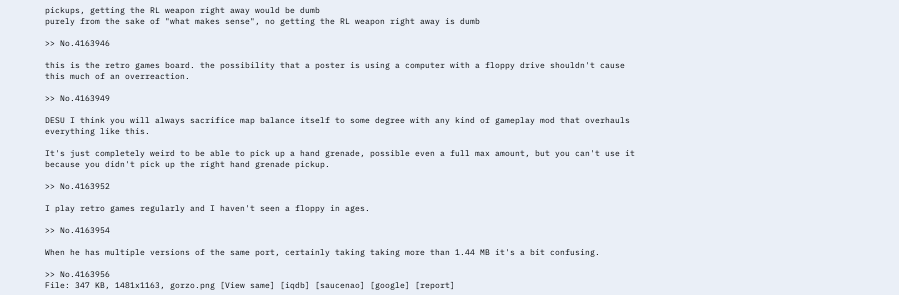pickups, getting the RL weapon right away would be dumb
purely from the sake of "what makes sense", no getting the RL weapon right away is dumb

>> No.4163946

this is the retro games board. the possibility that a poster is using a computer with a floppy drive shouldn't cause this much of an overreaction.

>> No.4163949

DESU I think you will always sacrifice map balance itself to some degree with any kind of gameplay mod that overhauls everything like this.

It's just completely weird to be able to pick up a hand grenade, possible even a full max amount, but you can't use it because you didn't pick up the right hand grenade pickup.

>> No.4163952

I play retro games regularly and I haven't seen a floppy in ages.

>> No.4163954

When he has multiple versions of the same port, certainly taking taking more than 1.44 MB it's a bit confusing.

>> No.4163956
File: 347 KB, 1481x1163, gorzo.png [View same] [iqdb] [saucenao] [google] [report]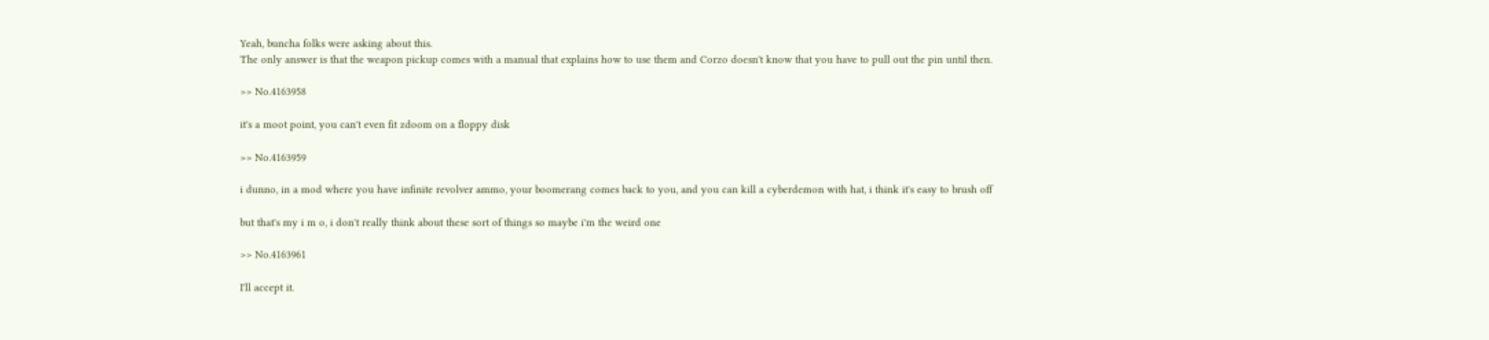Yeah, buncha folks were asking about this.
The only answer is that the weapon pickup comes with a manual that explains how to use them and Corzo doesn't know that you have to pull out the pin until then.

>> No.4163958

it's a moot point, you can't even fit zdoom on a floppy disk

>> No.4163959

i dunno, in a mod where you have infinite revolver ammo, your boomerang comes back to you, and you can kill a cyberdemon with hat, i think it's easy to brush off

but that's my i m o, i don't really think about these sort of things so maybe i'm the weird one

>> No.4163961

I'll accept it.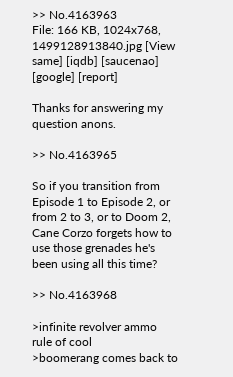>> No.4163963
File: 166 KB, 1024x768, 1499128913840.jpg [View same] [iqdb] [saucenao] [google] [report]

Thanks for answering my question anons.

>> No.4163965

So if you transition from Episode 1 to Episode 2, or from 2 to 3, or to Doom 2, Cane Corzo forgets how to use those grenades he's been using all this time?

>> No.4163968

>infinite revolver ammo
rule of cool
>boomerang comes back to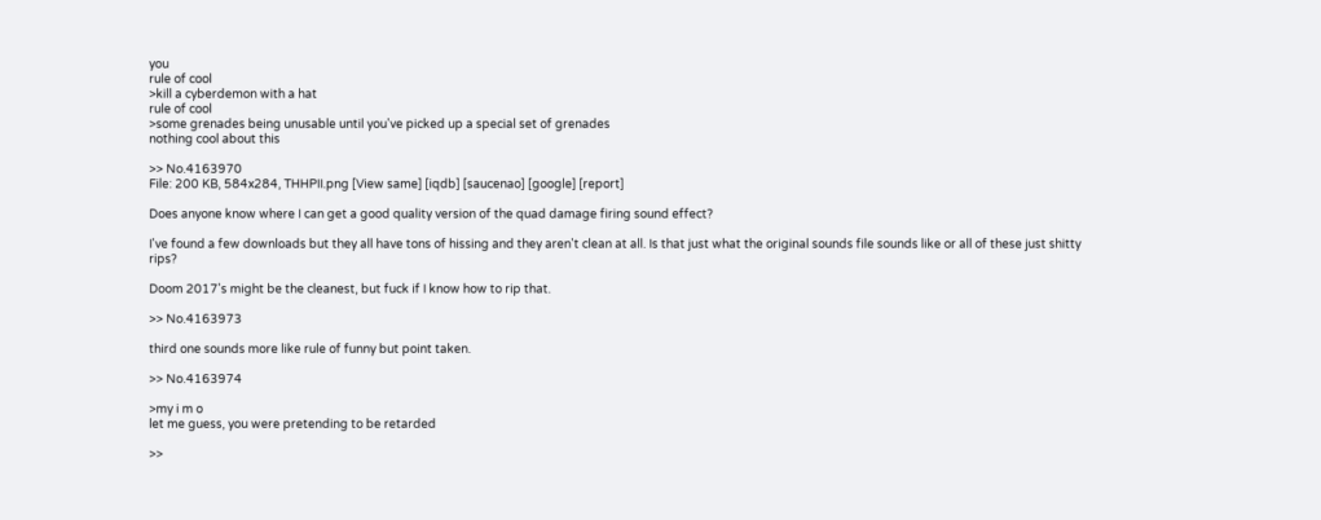you
rule of cool
>kill a cyberdemon with a hat
rule of cool
>some grenades being unusable until you've picked up a special set of grenades
nothing cool about this

>> No.4163970
File: 200 KB, 584x284, THHPII.png [View same] [iqdb] [saucenao] [google] [report]

Does anyone know where I can get a good quality version of the quad damage firing sound effect?

I've found a few downloads but they all have tons of hissing and they aren't clean at all. Is that just what the original sounds file sounds like or all of these just shitty rips?

Doom 2017's might be the cleanest, but fuck if I know how to rip that.

>> No.4163973

third one sounds more like rule of funny but point taken.

>> No.4163974

>my i m o
let me guess, you were pretending to be retarded

>>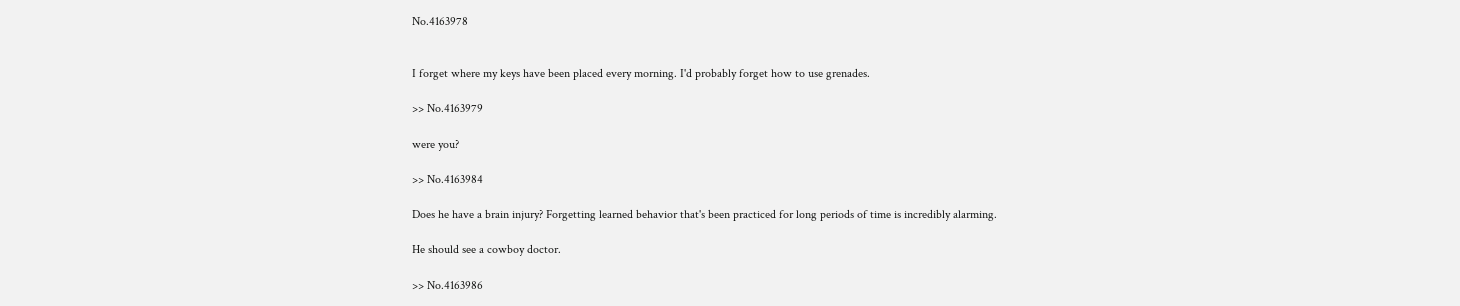No.4163978


I forget where my keys have been placed every morning. I'd probably forget how to use grenades.

>> No.4163979

were you?

>> No.4163984

Does he have a brain injury? Forgetting learned behavior that's been practiced for long periods of time is incredibly alarming.

He should see a cowboy doctor.

>> No.4163986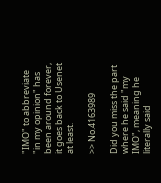"IMO" to abbreviate "in my opinion" has been around forever, it goes back to Usenet at least.

>> No.4163989

Did you miss the part where he said "my IMO", meaning he literally said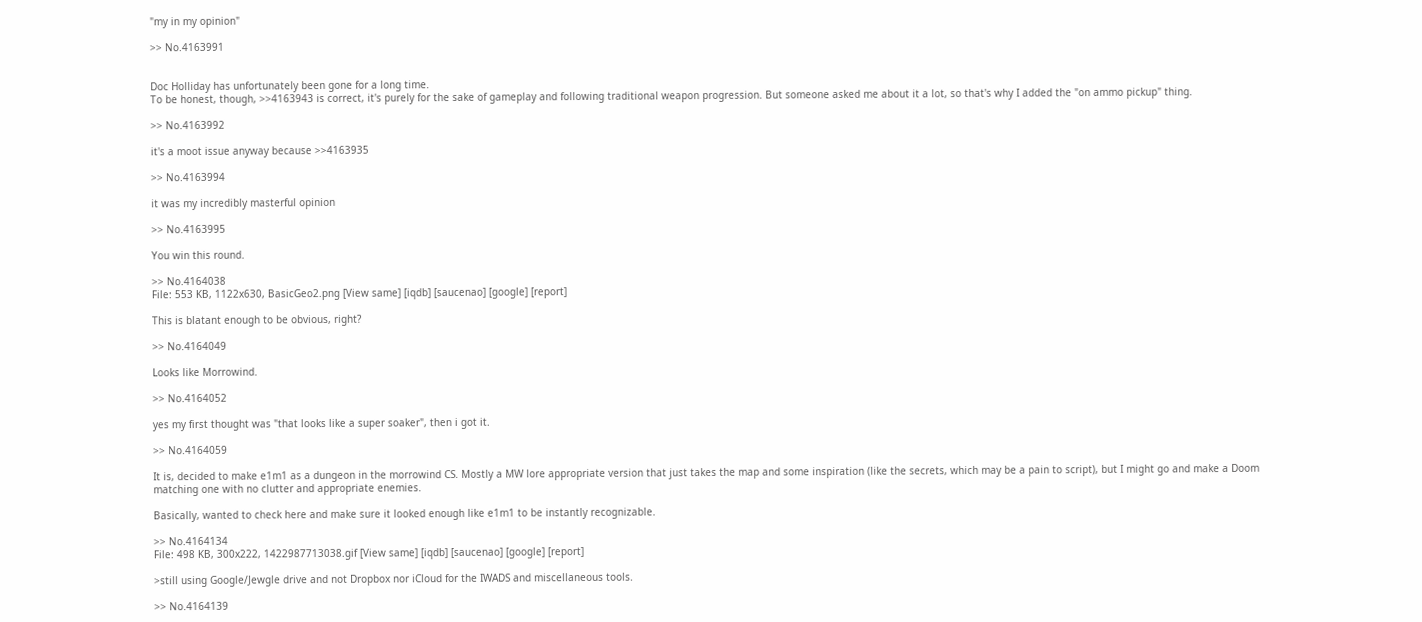"my in my opinion"

>> No.4163991


Doc Holliday has unfortunately been gone for a long time.
To be honest, though, >>4163943 is correct, it's purely for the sake of gameplay and following traditional weapon progression. But someone asked me about it a lot, so that's why I added the "on ammo pickup" thing.

>> No.4163992

it's a moot issue anyway because >>4163935

>> No.4163994

it was my incredibly masterful opinion

>> No.4163995

You win this round.

>> No.4164038
File: 553 KB, 1122x630, BasicGeo2.png [View same] [iqdb] [saucenao] [google] [report]

This is blatant enough to be obvious, right?

>> No.4164049

Looks like Morrowind.

>> No.4164052

yes my first thought was "that looks like a super soaker", then i got it.

>> No.4164059

It is, decided to make e1m1 as a dungeon in the morrowind CS. Mostly a MW lore appropriate version that just takes the map and some inspiration (like the secrets, which may be a pain to script), but I might go and make a Doom matching one with no clutter and appropriate enemies.

Basically, wanted to check here and make sure it looked enough like e1m1 to be instantly recognizable.

>> No.4164134
File: 498 KB, 300x222, 1422987713038.gif [View same] [iqdb] [saucenao] [google] [report]

>still using Google/Jewgle drive and not Dropbox nor iCloud for the IWADS and miscellaneous tools.

>> No.4164139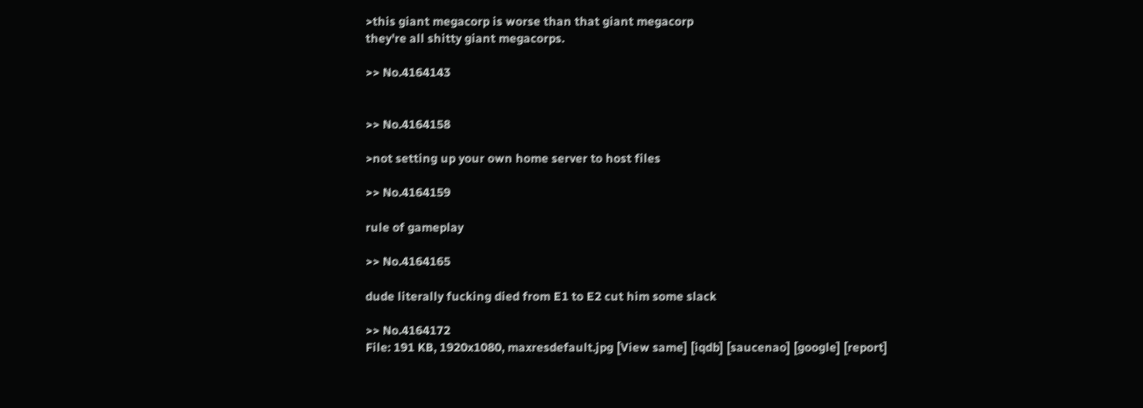>this giant megacorp is worse than that giant megacorp
they're all shitty giant megacorps.

>> No.4164143


>> No.4164158

>not setting up your own home server to host files

>> No.4164159

rule of gameplay

>> No.4164165

dude literally fucking died from E1 to E2 cut him some slack

>> No.4164172
File: 191 KB, 1920x1080, maxresdefault.jpg [View same] [iqdb] [saucenao] [google] [report]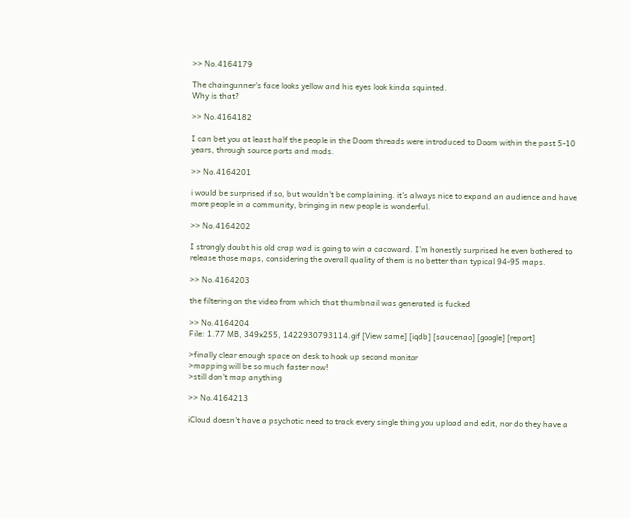>> No.4164179

The chaingunner's face looks yellow and his eyes look kinda squinted.
Why is that?

>> No.4164182

I can bet you at least half the people in the Doom threads were introduced to Doom within the past 5-10 years, through source ports and mods.

>> No.4164201

i would be surprised if so, but wouldn't be complaining. it's always nice to expand an audience and have more people in a community, bringing in new people is wonderful.

>> No.4164202

I strongly doubt his old crap wad is going to win a cacoward. I'm honestly surprised he even bothered to release those maps, considering the overall quality of them is no better than typical 94-95 maps.

>> No.4164203

the filtering on the video from which that thumbnail was generated is fucked

>> No.4164204
File: 1.77 MB, 349x255, 1422930793114.gif [View same] [iqdb] [saucenao] [google] [report]

>finally clear enough space on desk to hook up second monitor
>mapping will be so much faster now!
>still don't map anything

>> No.4164213

iCloud doesn't have a psychotic need to track every single thing you upload and edit, nor do they have a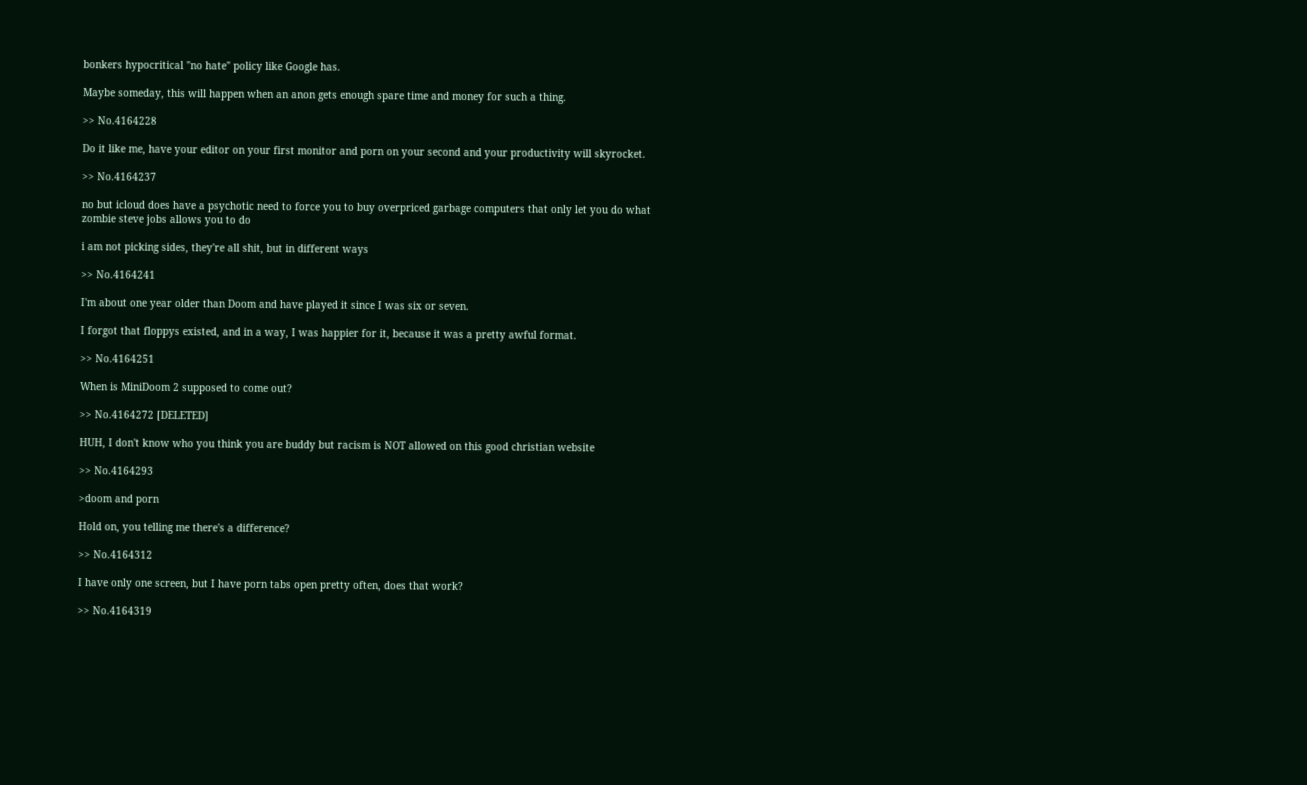bonkers hypocritical "no hate" policy like Google has.

Maybe someday, this will happen when an anon gets enough spare time and money for such a thing.

>> No.4164228

Do it like me, have your editor on your first monitor and porn on your second and your productivity will skyrocket.

>> No.4164237

no but icloud does have a psychotic need to force you to buy overpriced garbage computers that only let you do what zombie steve jobs allows you to do

i am not picking sides, they're all shit, but in different ways

>> No.4164241

I'm about one year older than Doom and have played it since I was six or seven.

I forgot that floppys existed, and in a way, I was happier for it, because it was a pretty awful format.

>> No.4164251

When is MiniDoom 2 supposed to come out?

>> No.4164272 [DELETED]

HUH, I don't know who you think you are buddy but racism is NOT allowed on this good christian website

>> No.4164293

>doom and porn

Hold on, you telling me there's a difference?

>> No.4164312

I have only one screen, but I have porn tabs open pretty often, does that work?

>> No.4164319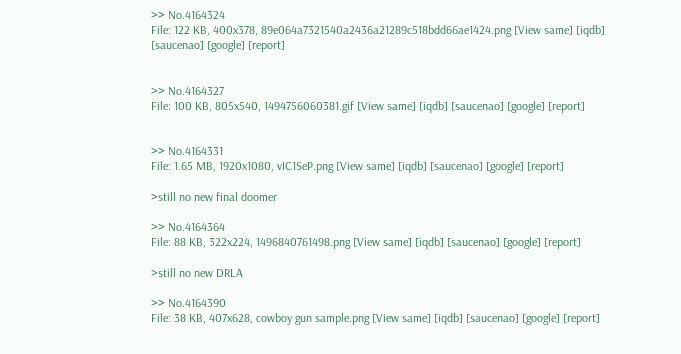>> No.4164324
File: 122 KB, 400x378, 89e064a7321540a2436a21289c518bdd66ae1424.png [View same] [iqdb] [saucenao] [google] [report]


>> No.4164327
File: 100 KB, 805x540, 1494756060381.gif [View same] [iqdb] [saucenao] [google] [report]


>> No.4164331
File: 1.65 MB, 1920x1080, vIC1SeP.png [View same] [iqdb] [saucenao] [google] [report]

>still no new final doomer

>> No.4164364
File: 88 KB, 322x224, 1496840761498.png [View same] [iqdb] [saucenao] [google] [report]

>still no new DRLA

>> No.4164390
File: 38 KB, 407x628, cowboy gun sample.png [View same] [iqdb] [saucenao] [google] [report]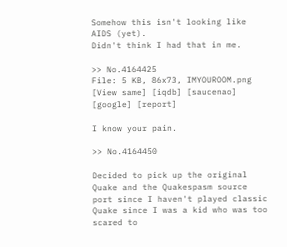Somehow this isn't looking like AIDS (yet).
Didn't think I had that in me.

>> No.4164425
File: 5 KB, 86x73, IMYOUROOM.png [View same] [iqdb] [saucenao] [google] [report]

I know your pain.

>> No.4164450

Decided to pick up the original Quake and the Quakespasm source port since I haven't played classic Quake since I was a kid who was too scared to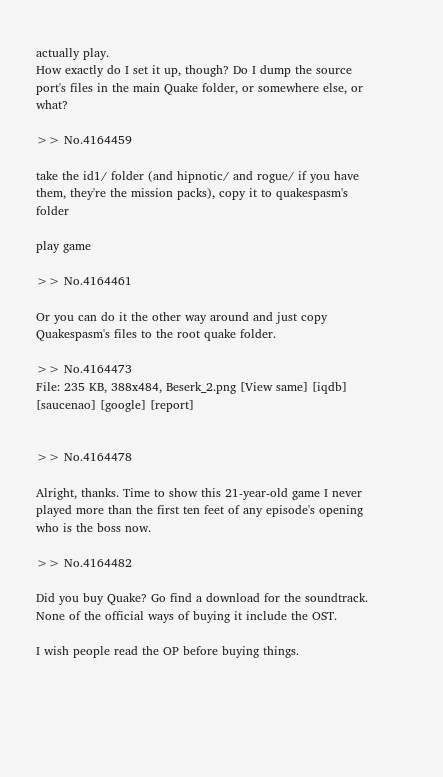actually play.
How exactly do I set it up, though? Do I dump the source port's files in the main Quake folder, or somewhere else, or what?

>> No.4164459

take the id1/ folder (and hipnotic/ and rogue/ if you have them, they're the mission packs), copy it to quakespasm's folder

play game

>> No.4164461

Or you can do it the other way around and just copy Quakespasm's files to the root quake folder.

>> No.4164473
File: 235 KB, 388x484, Beserk_2.png [View same] [iqdb] [saucenao] [google] [report]


>> No.4164478

Alright, thanks. Time to show this 21-year-old game I never played more than the first ten feet of any episode's opening who is the boss now.

>> No.4164482

Did you buy Quake? Go find a download for the soundtrack. None of the official ways of buying it include the OST.

I wish people read the OP before buying things.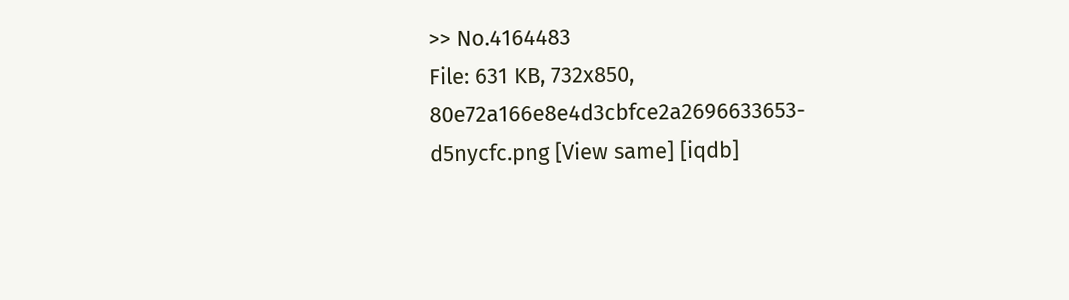>> No.4164483
File: 631 KB, 732x850, 80e72a166e8e4d3cbfce2a2696633653-d5nycfc.png [View same] [iqdb]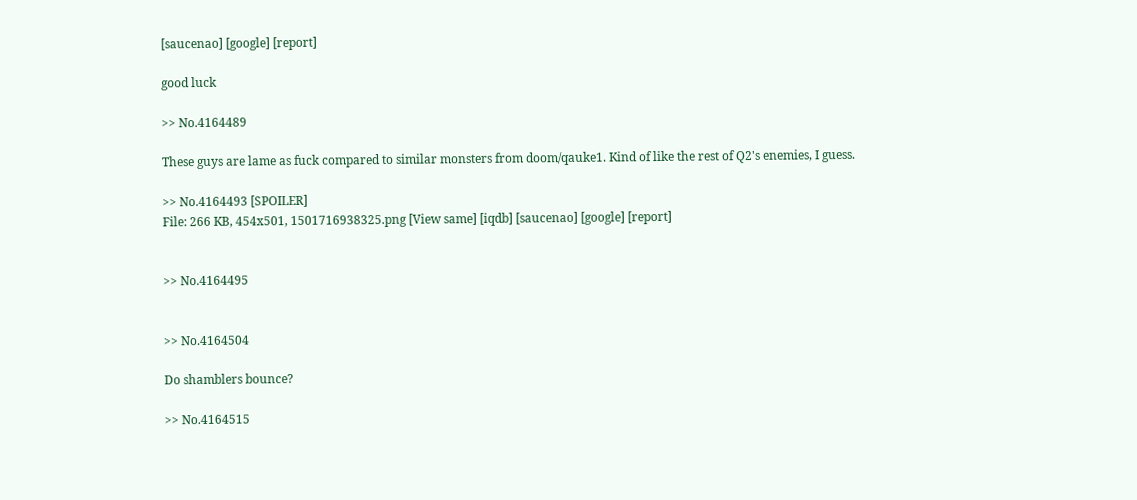[saucenao] [google] [report]

good luck

>> No.4164489

These guys are lame as fuck compared to similar monsters from doom/qauke1. Kind of like the rest of Q2's enemies, I guess.

>> No.4164493 [SPOILER]
File: 266 KB, 454x501, 1501716938325.png [View same] [iqdb] [saucenao] [google] [report]


>> No.4164495


>> No.4164504

Do shamblers bounce?

>> No.4164515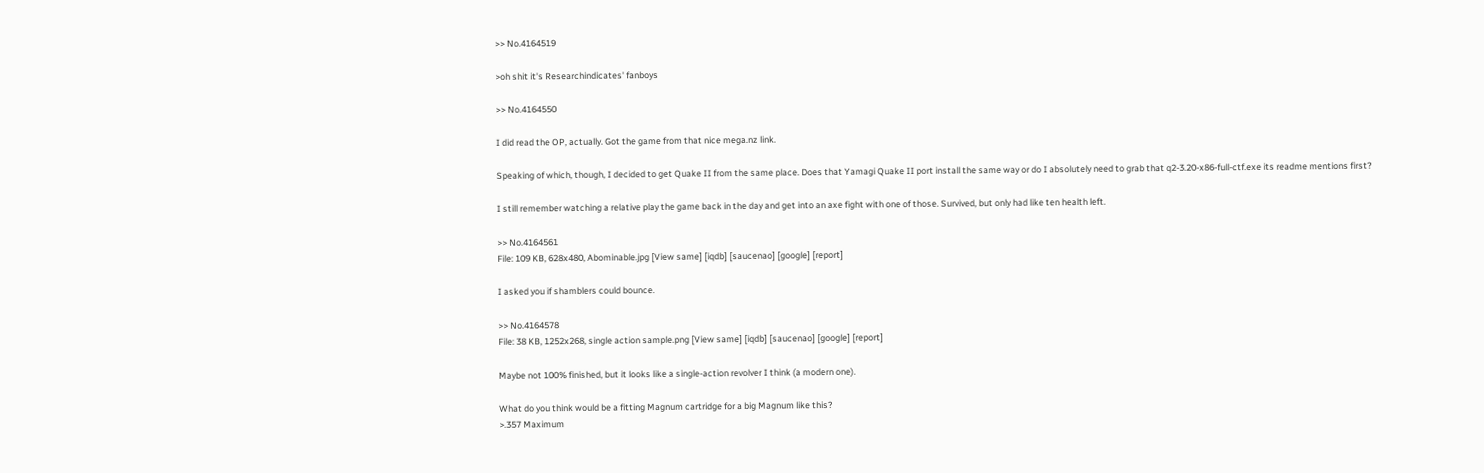>> No.4164519

>oh shit it's Researchindicates' fanboys

>> No.4164550

I did read the OP, actually. Got the game from that nice mega.nz link.

Speaking of which, though, I decided to get Quake II from the same place. Does that Yamagi Quake II port install the same way or do I absolutely need to grab that q2-3.20-x86-full-ctf.exe its readme mentions first?

I still remember watching a relative play the game back in the day and get into an axe fight with one of those. Survived, but only had like ten health left.

>> No.4164561
File: 109 KB, 628x480, Abominable.jpg [View same] [iqdb] [saucenao] [google] [report]

I asked you if shamblers could bounce.

>> No.4164578
File: 38 KB, 1252x268, single action sample.png [View same] [iqdb] [saucenao] [google] [report]

Maybe not 100% finished, but it looks like a single-action revolver I think (a modern one).

What do you think would be a fitting Magnum cartridge for a big Magnum like this?
>.357 Maximum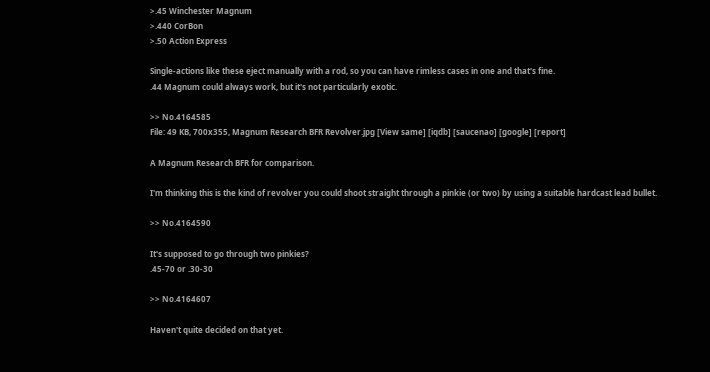>.45 Winchester Magnum
>.440 CorBon
>.50 Action Express

Single-actions like these eject manually with a rod, so you can have rimless cases in one and that's fine.
.44 Magnum could always work, but it's not particularly exotic.

>> No.4164585
File: 49 KB, 700x355, Magnum Research BFR Revolver.jpg [View same] [iqdb] [saucenao] [google] [report]

A Magnum Research BFR for comparison.

I'm thinking this is the kind of revolver you could shoot straight through a pinkie (or two) by using a suitable hardcast lead bullet.

>> No.4164590

It's supposed to go through two pinkies?
.45-70 or .30-30

>> No.4164607

Haven't quite decided on that yet.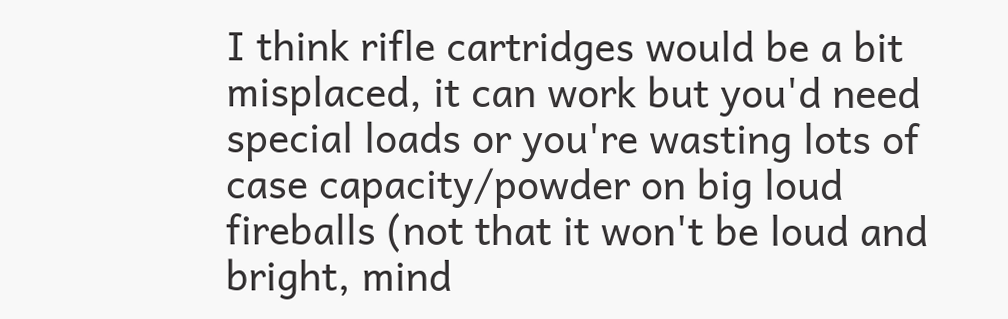I think rifle cartridges would be a bit misplaced, it can work but you'd need special loads or you're wasting lots of case capacity/powder on big loud fireballs (not that it won't be loud and bright, mind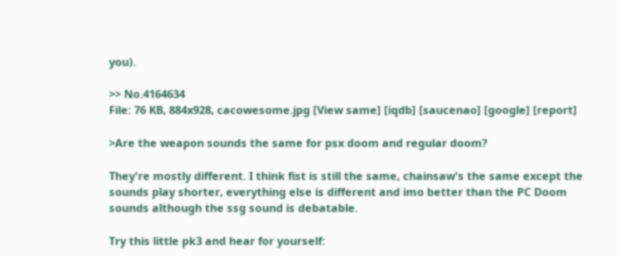you).

>> No.4164634
File: 76 KB, 884x928, cacowesome.jpg [View same] [iqdb] [saucenao] [google] [report]

>Are the weapon sounds the same for psx doom and regular doom?

They're mostly different. I think fist is still the same, chainsaw's the same except the sounds play shorter, everything else is different and imo better than the PC Doom sounds although the ssg sound is debatable.

Try this little pk3 and hear for yourself: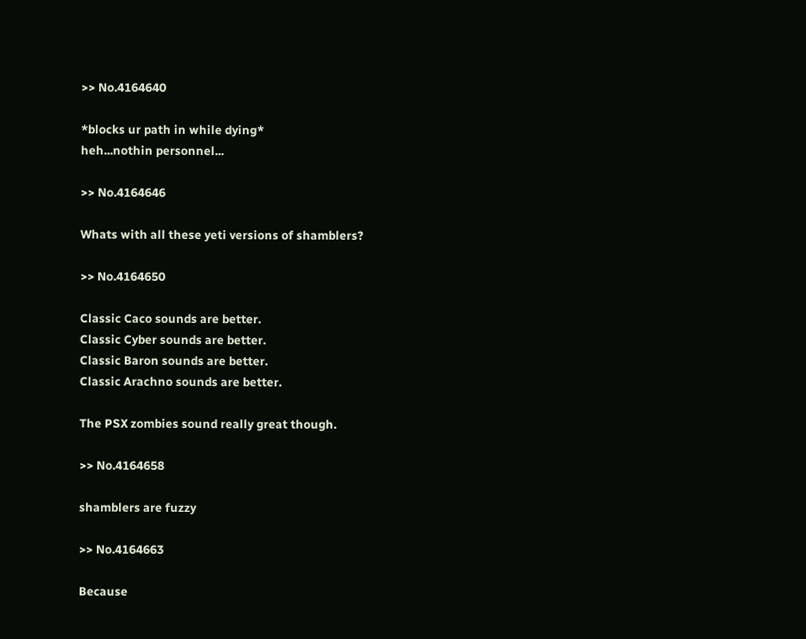>> No.4164640

*blocks ur path in while dying*
heh...nothin personnel...

>> No.4164646

Whats with all these yeti versions of shamblers?

>> No.4164650

Classic Caco sounds are better.
Classic Cyber sounds are better.
Classic Baron sounds are better.
Classic Arachno sounds are better.

The PSX zombies sound really great though.

>> No.4164658

shamblers are fuzzy

>> No.4164663

Because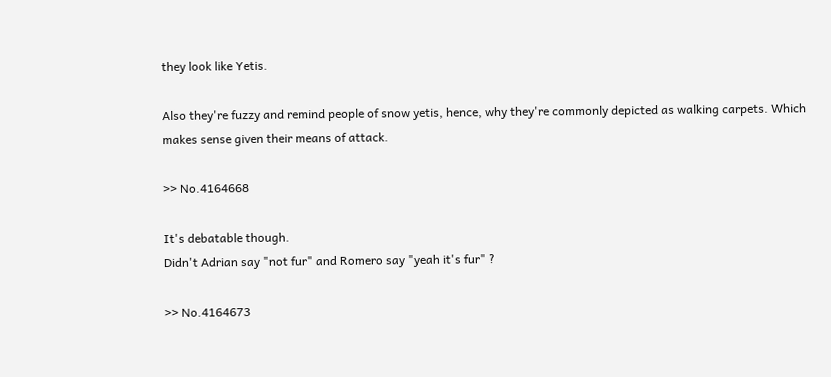they look like Yetis.

Also they're fuzzy and remind people of snow yetis, hence, why they're commonly depicted as walking carpets. Which makes sense given their means of attack.

>> No.4164668

It's debatable though.
Didn't Adrian say "not fur" and Romero say "yeah it's fur" ?

>> No.4164673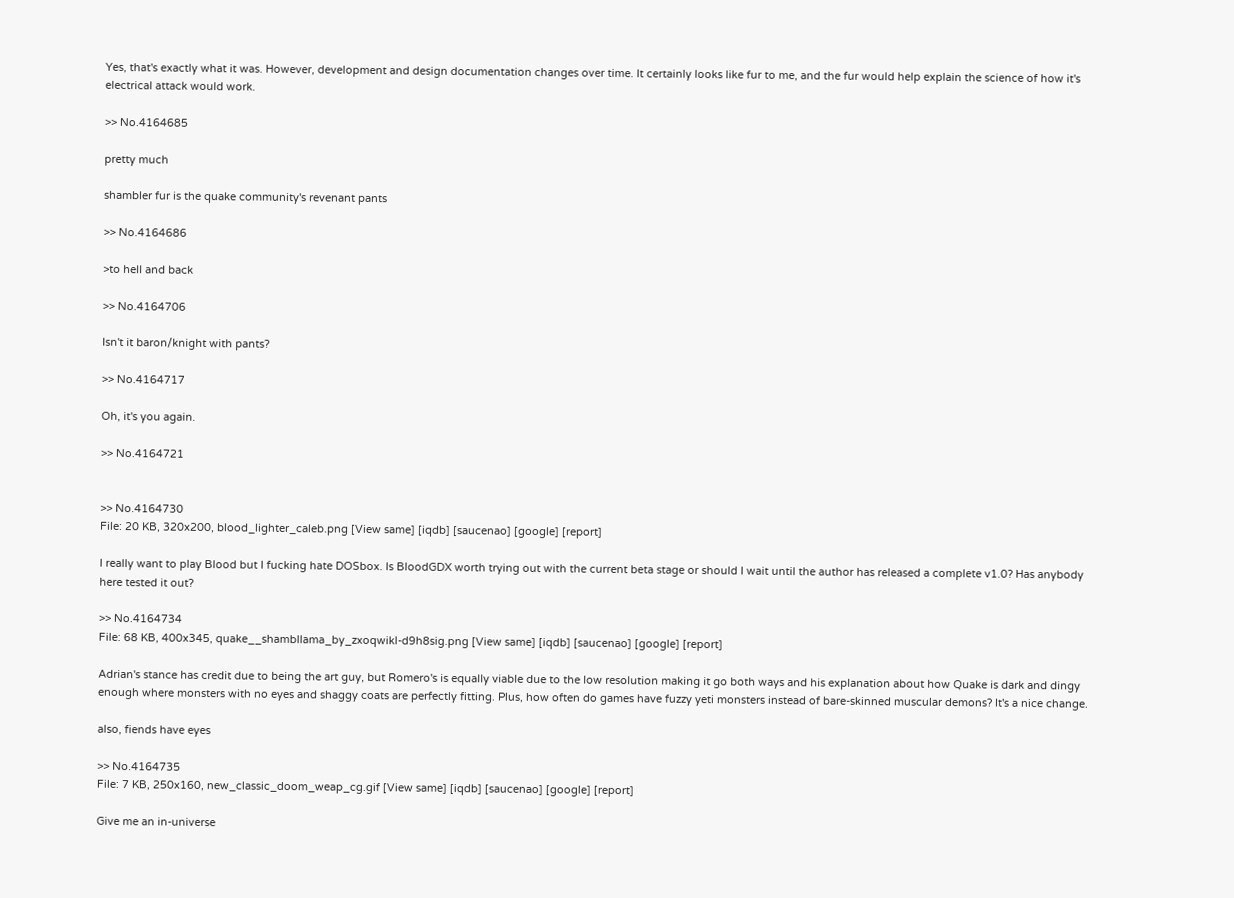Yes, that's exactly what it was. However, development and design documentation changes over time. It certainly looks like fur to me, and the fur would help explain the science of how it's electrical attack would work.

>> No.4164685

pretty much

shambler fur is the quake community's revenant pants

>> No.4164686

>to hell and back

>> No.4164706

Isn't it baron/knight with pants?

>> No.4164717

Oh, it's you again.

>> No.4164721


>> No.4164730
File: 20 KB, 320x200, blood_lighter_caleb.png [View same] [iqdb] [saucenao] [google] [report]

I really want to play Blood but I fucking hate DOSbox. Is BloodGDX worth trying out with the current beta stage or should I wait until the author has released a complete v1.0? Has anybody here tested it out?

>> No.4164734
File: 68 KB, 400x345, quake__shambllama_by_zxoqwikl-d9h8sig.png [View same] [iqdb] [saucenao] [google] [report]

Adrian's stance has credit due to being the art guy, but Romero's is equally viable due to the low resolution making it go both ways and his explanation about how Quake is dark and dingy enough where monsters with no eyes and shaggy coats are perfectly fitting. Plus, how often do games have fuzzy yeti monsters instead of bare-skinned muscular demons? It's a nice change.

also, fiends have eyes

>> No.4164735
File: 7 KB, 250x160, new_classic_doom_weap_cg.gif [View same] [iqdb] [saucenao] [google] [report]

Give me an in-universe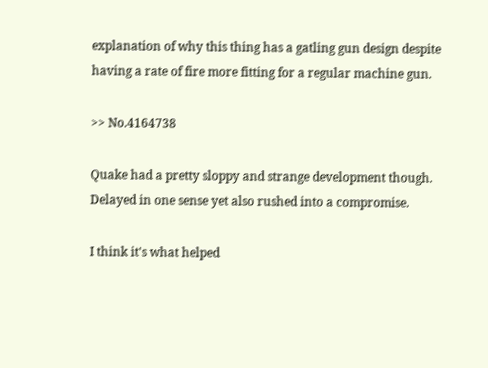explanation of why this thing has a gatling gun design despite having a rate of fire more fitting for a regular machine gun.

>> No.4164738

Quake had a pretty sloppy and strange development though. Delayed in one sense yet also rushed into a compromise.

I think it's what helped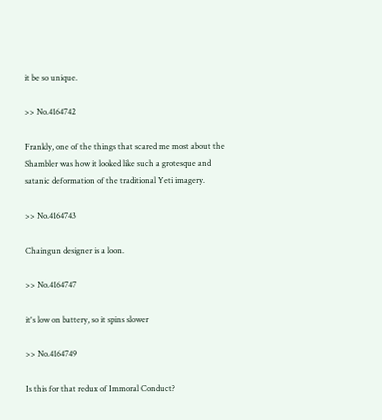it be so unique.

>> No.4164742

Frankly, one of the things that scared me most about the Shambler was how it looked like such a grotesque and satanic deformation of the traditional Yeti imagery.

>> No.4164743

Chaingun designer is a loon.

>> No.4164747

it's low on battery, so it spins slower

>> No.4164749

Is this for that redux of Immoral Conduct?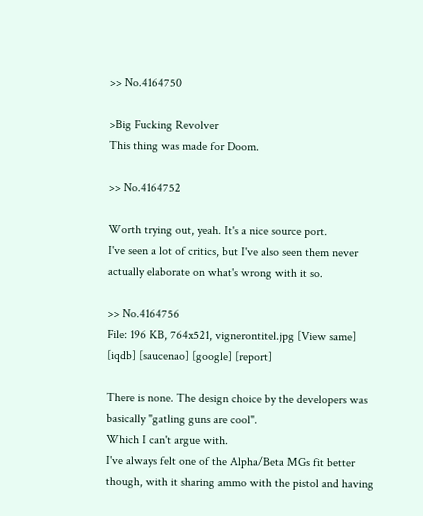>> No.4164750

>Big Fucking Revolver
This thing was made for Doom.

>> No.4164752

Worth trying out, yeah. It's a nice source port.
I've seen a lot of critics, but I've also seen them never actually elaborate on what's wrong with it so.

>> No.4164756
File: 196 KB, 764x521, vignerontitel.jpg [View same] [iqdb] [saucenao] [google] [report]

There is none. The design choice by the developers was basically "gatling guns are cool".
Which I can't argue with.
I've always felt one of the Alpha/Beta MGs fit better though, with it sharing ammo with the pistol and having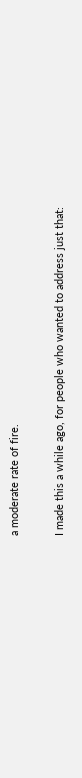a moderate rate of fire.

I made this a while ago, for people who wanted to address just that: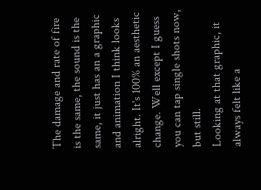The damage and rate of fire is the same, the sound is the same, it just has an a graphic and animation I think looks alright. It's 100% an aesthetic change. Well except I guess you can tap single shots now, but still.
Looking at that graphic, it always felt like a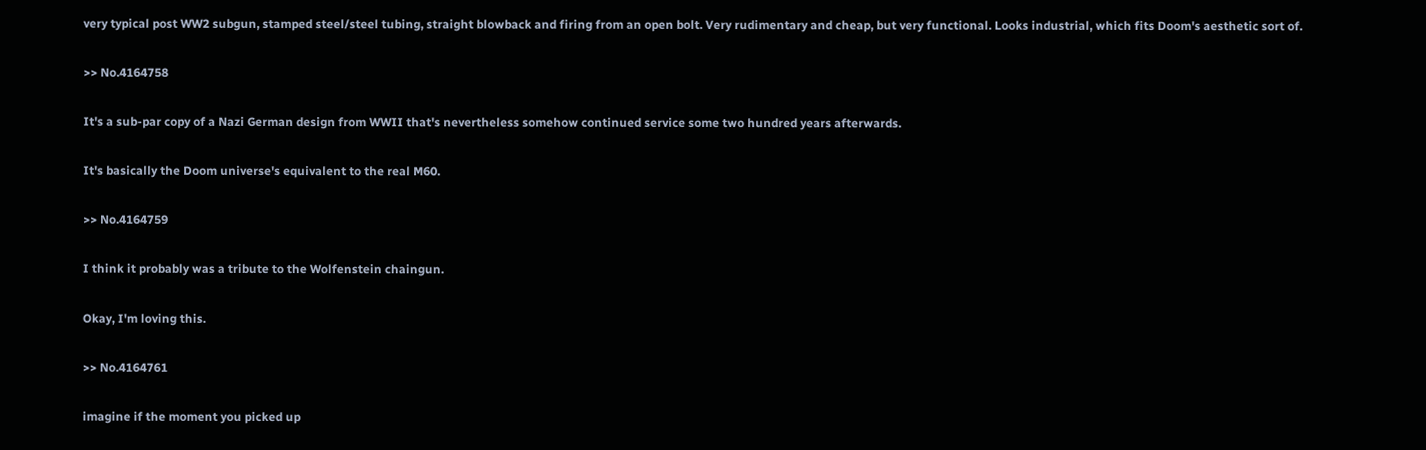very typical post WW2 subgun, stamped steel/steel tubing, straight blowback and firing from an open bolt. Very rudimentary and cheap, but very functional. Looks industrial, which fits Doom's aesthetic sort of.

>> No.4164758

It's a sub-par copy of a Nazi German design from WWII that's nevertheless somehow continued service some two hundred years afterwards.

It's basically the Doom universe's equivalent to the real M60.

>> No.4164759

I think it probably was a tribute to the Wolfenstein chaingun.

Okay, I'm loving this.

>> No.4164761

imagine if the moment you picked up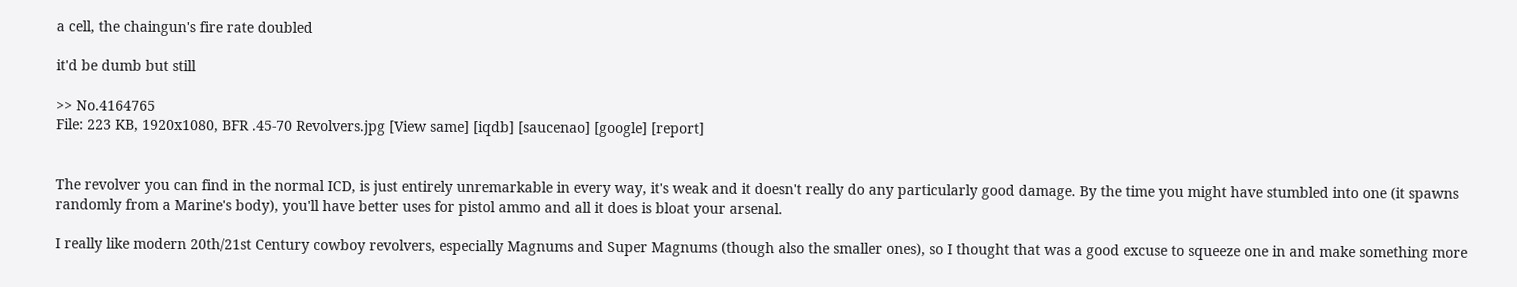a cell, the chaingun's fire rate doubled

it'd be dumb but still

>> No.4164765
File: 223 KB, 1920x1080, BFR .45-70 Revolvers.jpg [View same] [iqdb] [saucenao] [google] [report]


The revolver you can find in the normal ICD, is just entirely unremarkable in every way, it's weak and it doesn't really do any particularly good damage. By the time you might have stumbled into one (it spawns randomly from a Marine's body), you'll have better uses for pistol ammo and all it does is bloat your arsenal.

I really like modern 20th/21st Century cowboy revolvers, especially Magnums and Super Magnums (though also the smaller ones), so I thought that was a good excuse to squeeze one in and make something more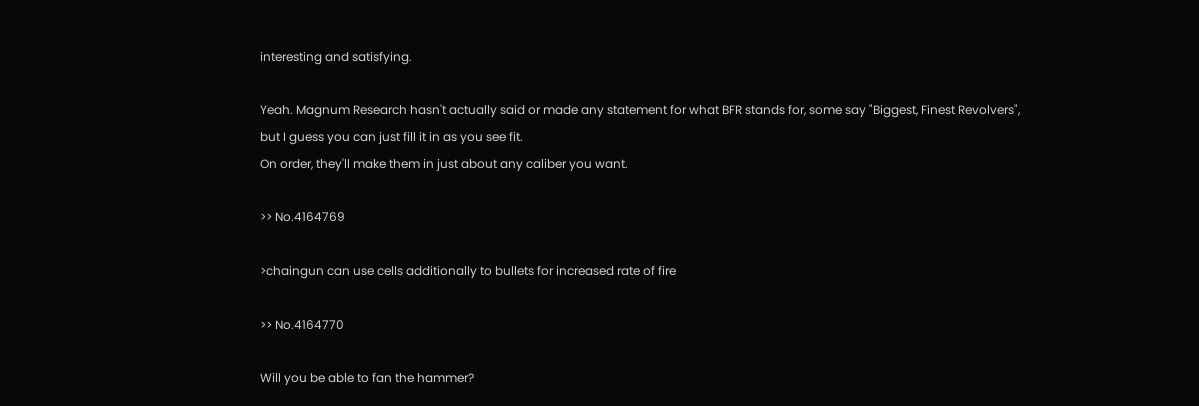interesting and satisfying.

Yeah. Magnum Research hasn't actually said or made any statement for what BFR stands for, some say "Biggest, Finest Revolvers", but I guess you can just fill it in as you see fit.
On order, they'll make them in just about any caliber you want.

>> No.4164769

>chaingun can use cells additionally to bullets for increased rate of fire

>> No.4164770

Will you be able to fan the hammer?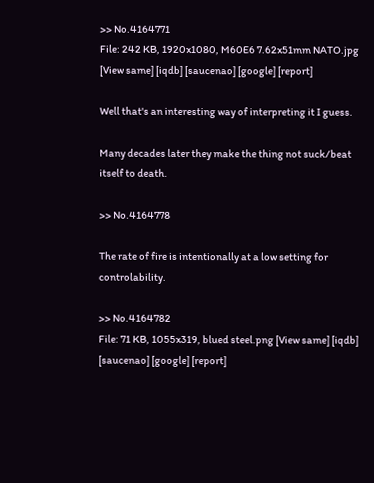>> No.4164771
File: 242 KB, 1920x1080, M60E6 7.62x51mm NATO.jpg [View same] [iqdb] [saucenao] [google] [report]

Well that's an interesting way of interpreting it I guess.

Many decades later they make the thing not suck/beat itself to death.

>> No.4164778

The rate of fire is intentionally at a low setting for controlability.

>> No.4164782
File: 71 KB, 1055x319, blued steel.png [View same] [iqdb] [saucenao] [google] [report]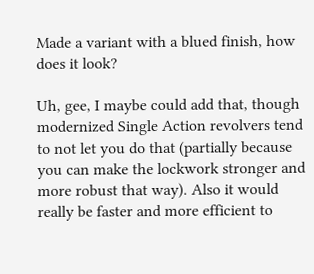Made a variant with a blued finish, how does it look?

Uh, gee, I maybe could add that, though modernized Single Action revolvers tend to not let you do that (partially because you can make the lockwork stronger and more robust that way). Also it would really be faster and more efficient to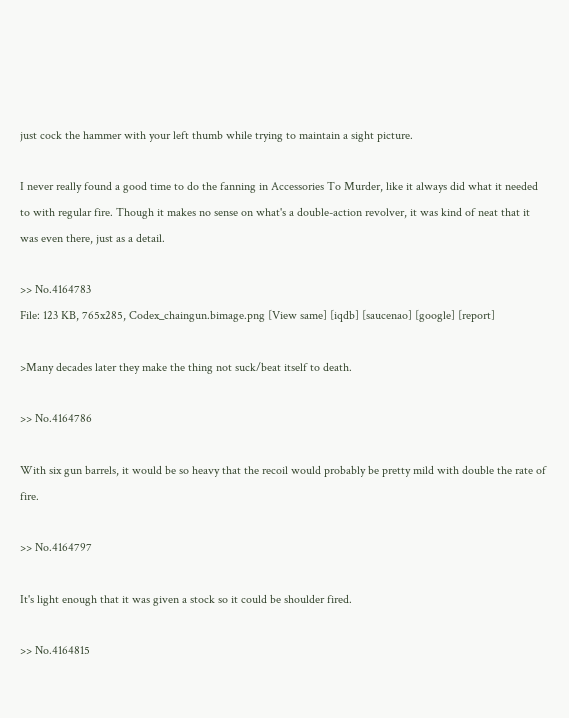just cock the hammer with your left thumb while trying to maintain a sight picture.

I never really found a good time to do the fanning in Accessories To Murder, like it always did what it needed to with regular fire. Though it makes no sense on what's a double-action revolver, it was kind of neat that it was even there, just as a detail.

>> No.4164783
File: 123 KB, 765x285, Codex_chaingun.bimage.png [View same] [iqdb] [saucenao] [google] [report]

>Many decades later they make the thing not suck/beat itself to death.

>> No.4164786

With six gun barrels, it would be so heavy that the recoil would probably be pretty mild with double the rate of fire.

>> No.4164797

It's light enough that it was given a stock so it could be shoulder fired.

>> No.4164815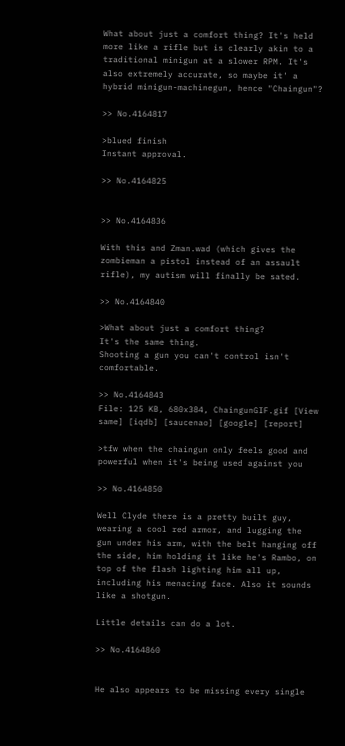What about just a comfort thing? It's held more like a rifle but is clearly akin to a traditional minigun at a slower RPM. It's also extremely accurate, so maybe it' a hybrid minigun-machinegun, hence "Chaingun"?

>> No.4164817

>blued finish
Instant approval.

>> No.4164825


>> No.4164836

With this and Zman.wad (which gives the zombieman a pistol instead of an assault rifle), my autism will finally be sated.

>> No.4164840

>What about just a comfort thing?
It's the same thing.
Shooting a gun you can't control isn't comfortable.

>> No.4164843
File: 125 KB, 680x384, ChaingunGIF.gif [View same] [iqdb] [saucenao] [google] [report]

>tfw when the chaingun only feels good and powerful when it's being used against you

>> No.4164850

Well Clyde there is a pretty built guy, wearing a cool red armor, and lugging the gun under his arm, with the belt hanging off the side, him holding it like he's Rambo, on top of the flash lighting him all up, including his menacing face. Also it sounds like a shotgun.

Little details can do a lot.

>> No.4164860


He also appears to be missing every single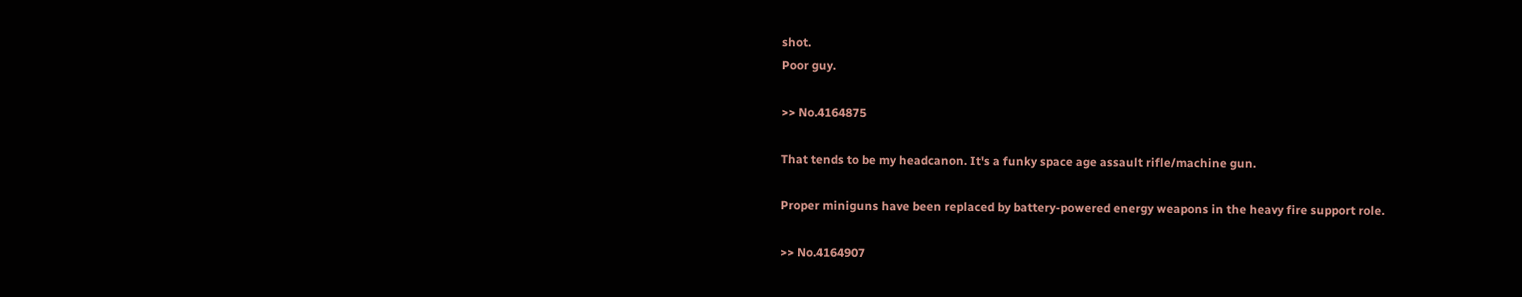shot.
Poor guy.

>> No.4164875

That tends to be my headcanon. It's a funky space age assault rifle/machine gun.

Proper miniguns have been replaced by battery-powered energy weapons in the heavy fire support role.

>> No.4164907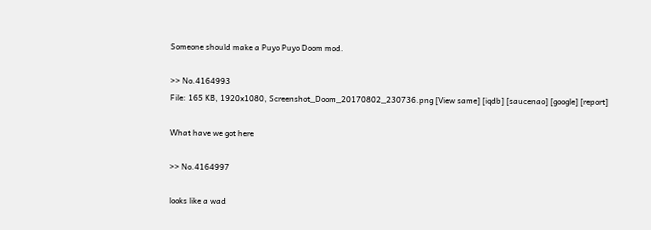Someone should make a Puyo Puyo Doom mod.

>> No.4164993
File: 165 KB, 1920x1080, Screenshot_Doom_20170802_230736.png [View same] [iqdb] [saucenao] [google] [report]

What have we got here

>> No.4164997

looks like a wad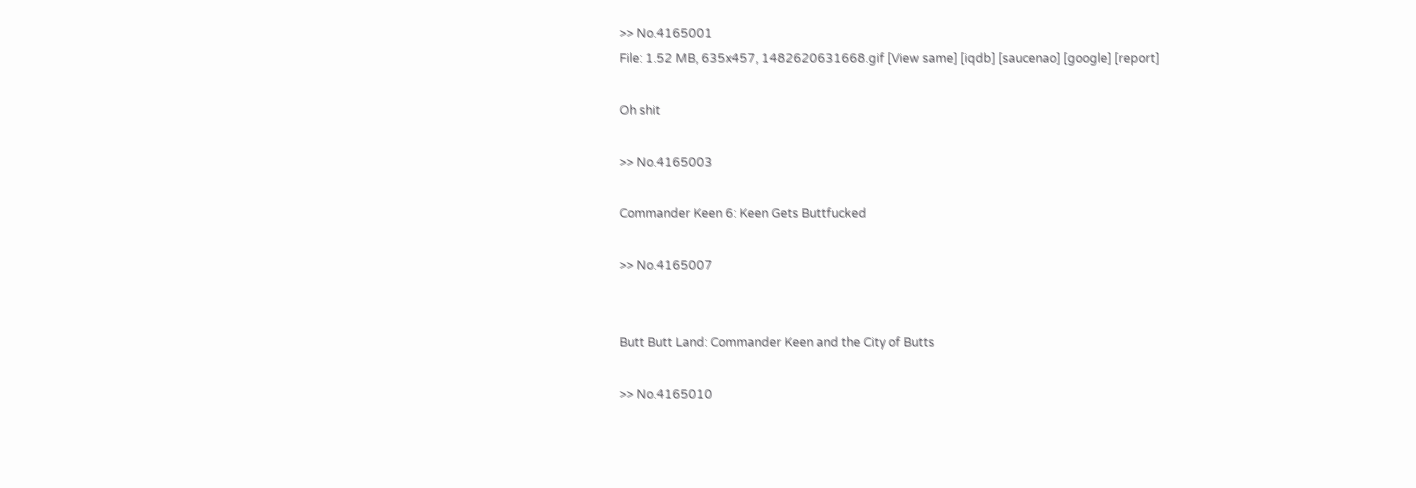>> No.4165001
File: 1.52 MB, 635x457, 1482620631668.gif [View same] [iqdb] [saucenao] [google] [report]

Oh shit

>> No.4165003

Commander Keen 6: Keen Gets Buttfucked

>> No.4165007


Butt Butt Land: Commander Keen and the City of Butts

>> No.4165010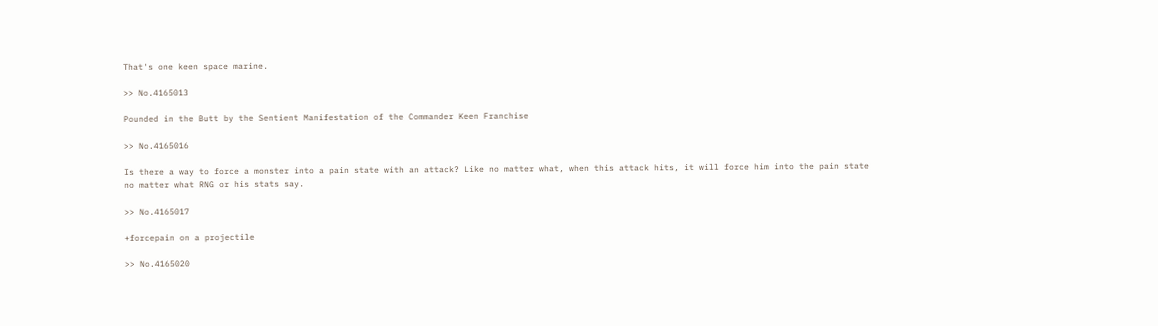That's one keen space marine.

>> No.4165013

Pounded in the Butt by the Sentient Manifestation of the Commander Keen Franchise

>> No.4165016

Is there a way to force a monster into a pain state with an attack? Like no matter what, when this attack hits, it will force him into the pain state no matter what RNG or his stats say.

>> No.4165017

+forcepain on a projectile

>> No.4165020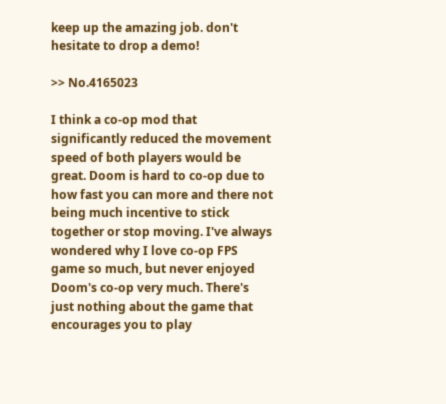keep up the amazing job. don't hesitate to drop a demo!

>> No.4165023

I think a co-op mod that significantly reduced the movement speed of both players would be great. Doom is hard to co-op due to how fast you can more and there not being much incentive to stick together or stop moving. I've always wondered why I love co-op FPS game so much, but never enjoyed Doom's co-op very much. There's just nothing about the game that encourages you to play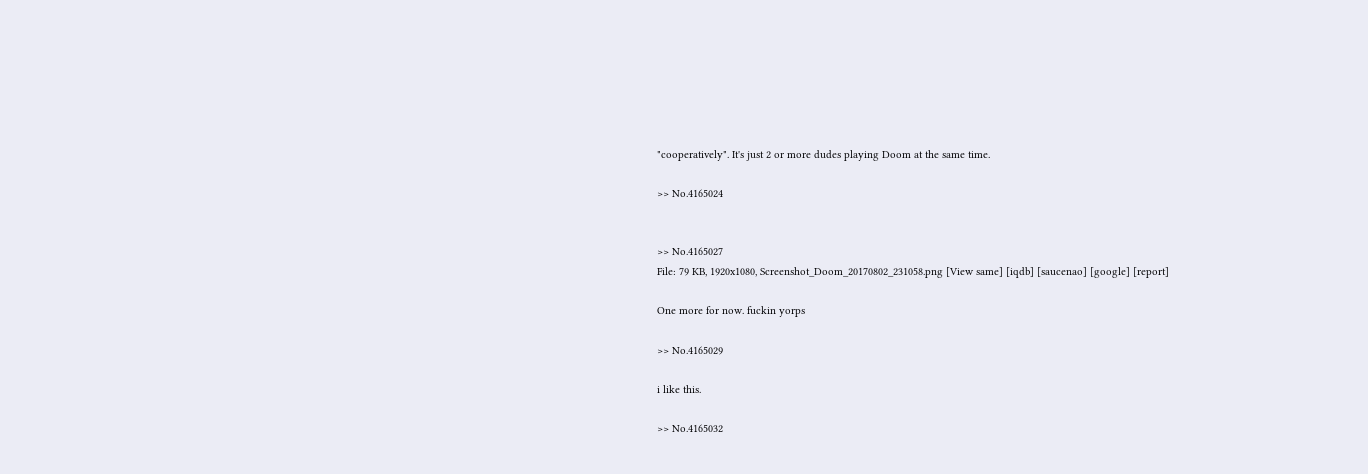"cooperatively". It's just 2 or more dudes playing Doom at the same time.

>> No.4165024


>> No.4165027
File: 79 KB, 1920x1080, Screenshot_Doom_20170802_231058.png [View same] [iqdb] [saucenao] [google] [report]

One more for now. fuckin yorps

>> No.4165029

i like this.

>> No.4165032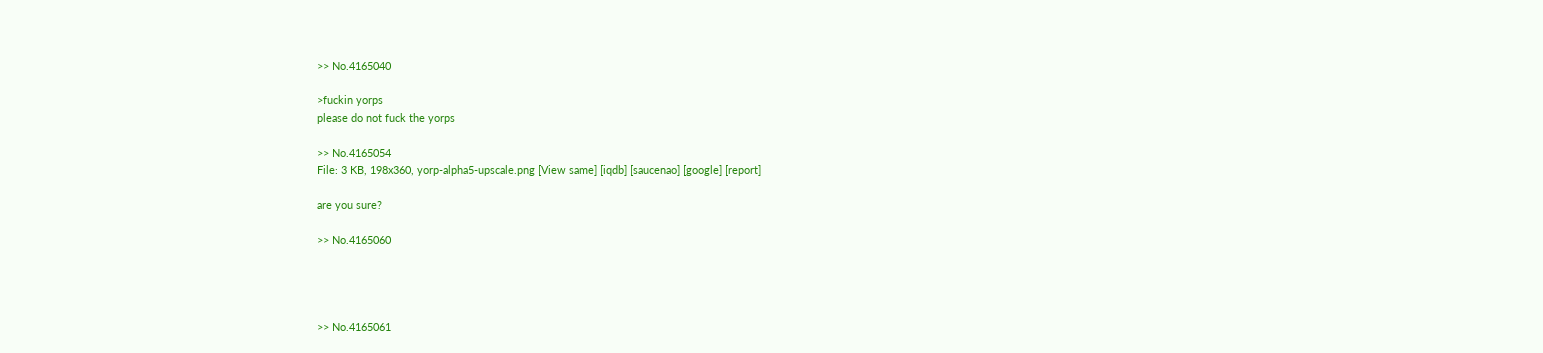>> No.4165040

>fuckin yorps
please do not fuck the yorps

>> No.4165054
File: 3 KB, 198x360, yorp-alpha5-upscale.png [View same] [iqdb] [saucenao] [google] [report]

are you sure?

>> No.4165060




>> No.4165061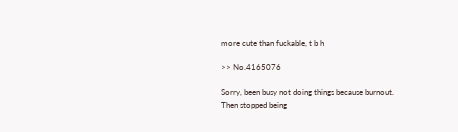more cute than fuckable, t b h

>> No.4165076

Sorry, been busy not doing things because burnout.
Then stopped being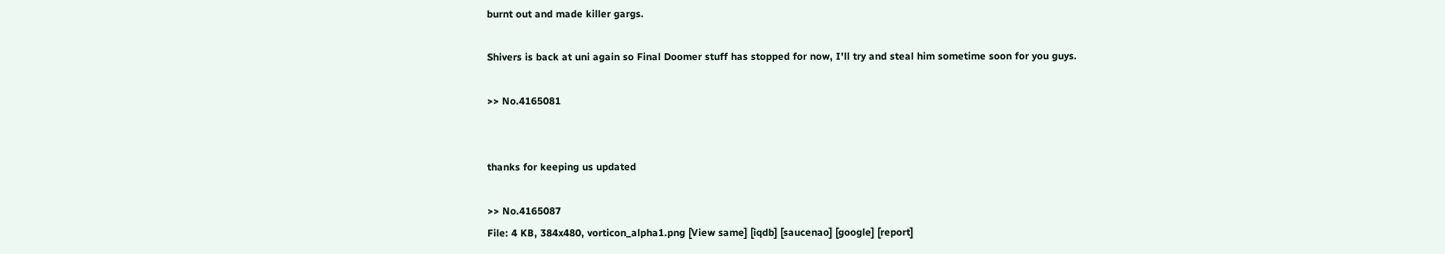burnt out and made killer gargs.

Shivers is back at uni again so Final Doomer stuff has stopped for now, I'll try and steal him sometime soon for you guys.

>> No.4165081


thanks for keeping us updated

>> No.4165087
File: 4 KB, 384x480, vorticon_alpha1.png [View same] [iqdb] [saucenao] [google] [report]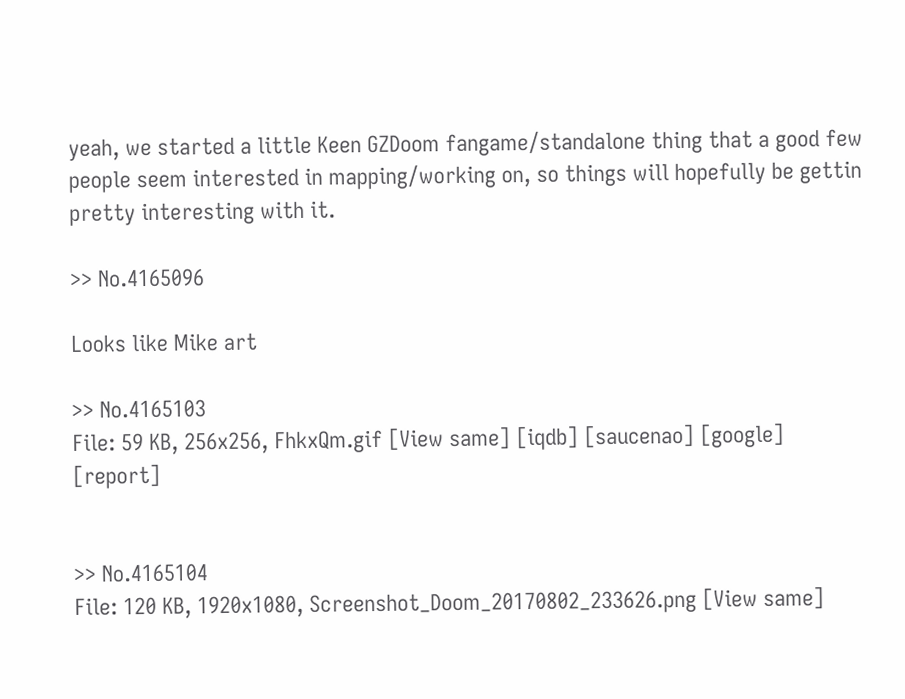yeah, we started a little Keen GZDoom fangame/standalone thing that a good few people seem interested in mapping/working on, so things will hopefully be gettin pretty interesting with it.

>> No.4165096

Looks like Mike art

>> No.4165103
File: 59 KB, 256x256, FhkxQm.gif [View same] [iqdb] [saucenao] [google] [report]


>> No.4165104
File: 120 KB, 1920x1080, Screenshot_Doom_20170802_233626.png [View same]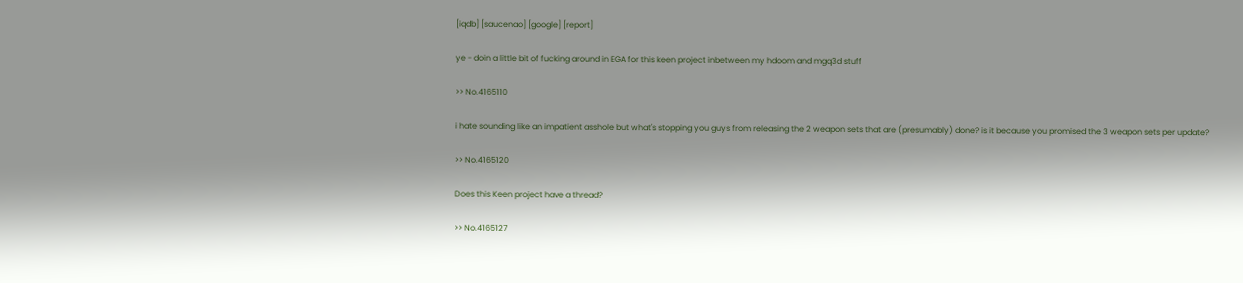[iqdb] [saucenao] [google] [report]

ye - doin a little bit of fucking around in EGA for this keen project inbetween my hdoom and mgq3d stuff

>> No.4165110

i hate sounding like an impatient asshole but what's stopping you guys from releasing the 2 weapon sets that are (presumably) done? is it because you promised the 3 weapon sets per update?

>> No.4165120

Does this Keen project have a thread?

>> No.4165127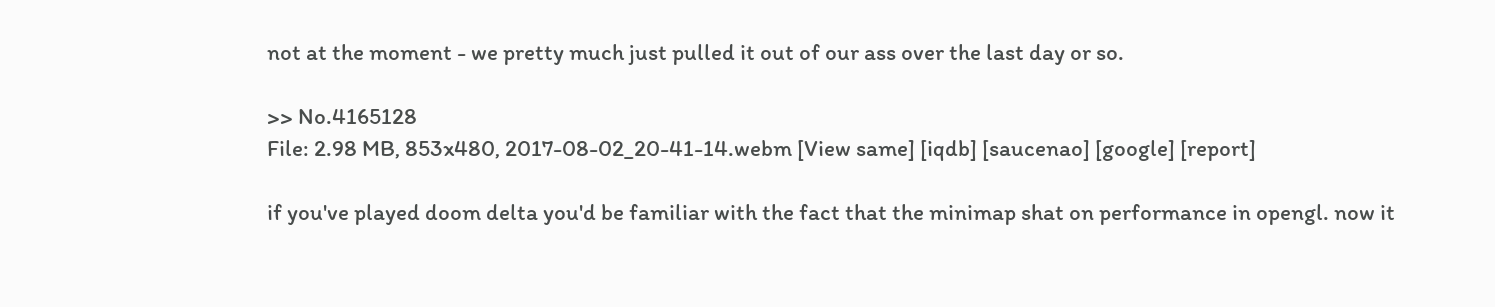not at the moment - we pretty much just pulled it out of our ass over the last day or so.

>> No.4165128
File: 2.98 MB, 853x480, 2017-08-02_20-41-14.webm [View same] [iqdb] [saucenao] [google] [report]

if you've played doom delta you'd be familiar with the fact that the minimap shat on performance in opengl. now it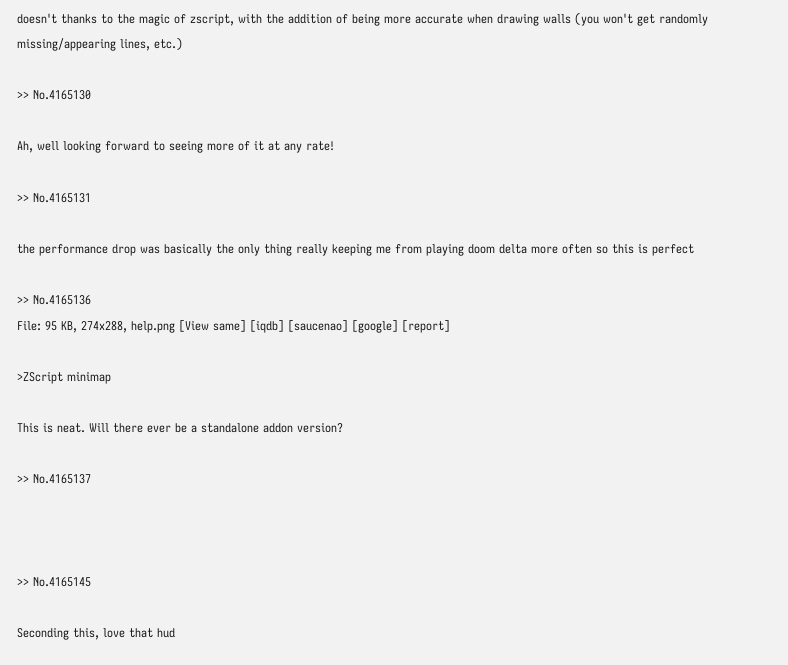doesn't thanks to the magic of zscript, with the addition of being more accurate when drawing walls (you won't get randomly missing/appearing lines, etc.)

>> No.4165130

Ah, well looking forward to seeing more of it at any rate!

>> No.4165131

the performance drop was basically the only thing really keeping me from playing doom delta more often so this is perfect

>> No.4165136
File: 95 KB, 274x288, help.png [View same] [iqdb] [saucenao] [google] [report]

>ZScript minimap

This is neat. Will there ever be a standalone addon version?

>> No.4165137



>> No.4165145

Seconding this, love that hud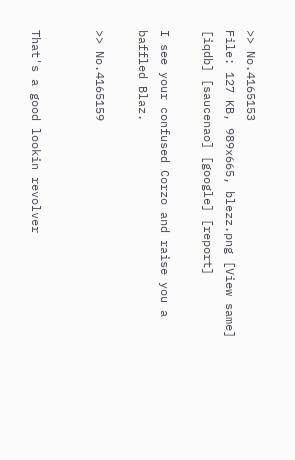>> No.4165153
File: 127 KB, 989x665, blezz.png [View same] [iqdb] [saucenao] [google] [report]

I see your confused Corzo and raise you a baffled Blaz.

>> No.4165159


That's a good lookin revolver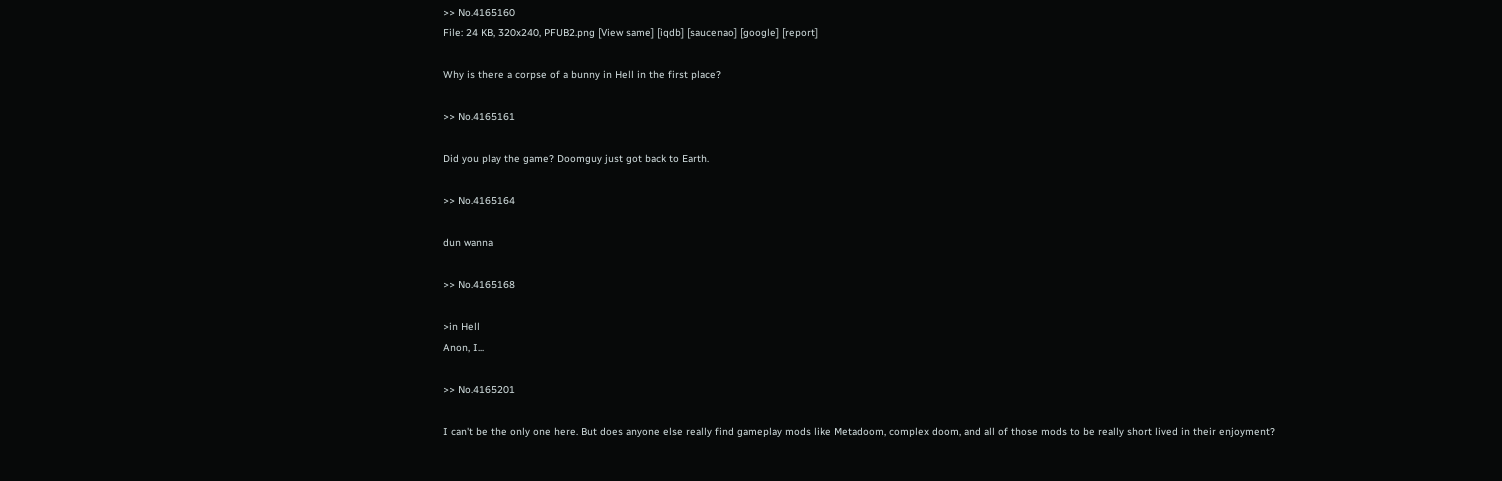>> No.4165160
File: 24 KB, 320x240, PFUB2.png [View same] [iqdb] [saucenao] [google] [report]

Why is there a corpse of a bunny in Hell in the first place?

>> No.4165161

Did you play the game? Doomguy just got back to Earth.

>> No.4165164

dun wanna

>> No.4165168

>in Hell
Anon, I...

>> No.4165201

I can't be the only one here. But does anyone else really find gameplay mods like Metadoom, complex doom, and all of those mods to be really short lived in their enjoyment?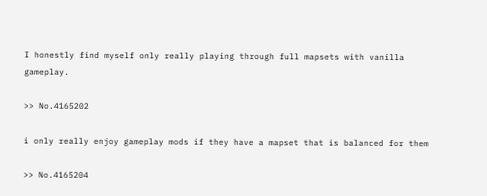I honestly find myself only really playing through full mapsets with vanilla gameplay.

>> No.4165202

i only really enjoy gameplay mods if they have a mapset that is balanced for them

>> No.4165204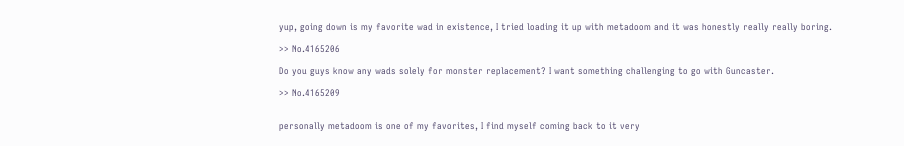yup, going down is my favorite wad in existence, I tried loading it up with metadoom and it was honestly really really boring.

>> No.4165206

Do you guys know any wads solely for monster replacement? I want something challenging to go with Guncaster.

>> No.4165209


personally metadoom is one of my favorites, I find myself coming back to it very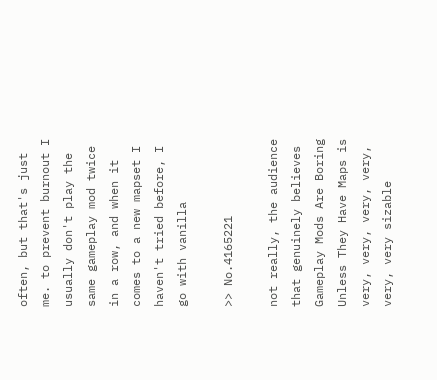often, but that's just me. to prevent burnout I usually don't play the same gameplay mod twice in a row, and when it comes to a new mapset I haven't tried before, I go with vanilla

>> No.4165221

not really, the audience that genuinely believes Gameplay Mods Are Boring Unless They Have Maps is very, very, very, very, very, very sizable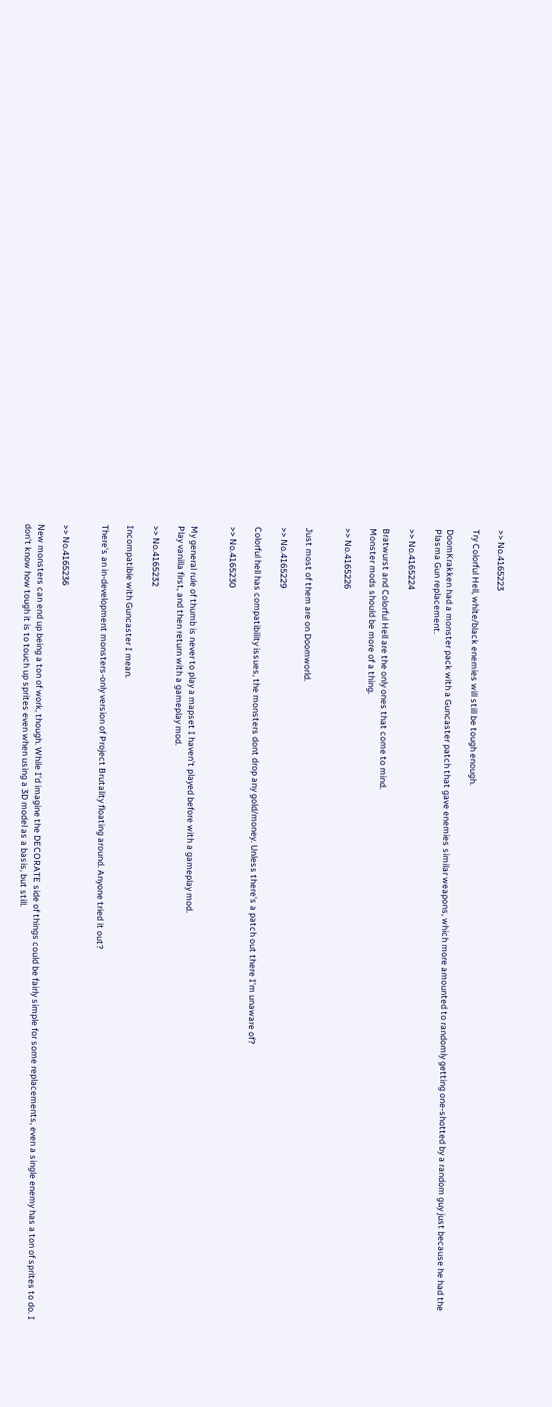>> No.4165223

Try Colorful Hell, white/black enemies will still be tough enough.

DoomKrakken had a monster pack with a Guncaster patch that gave enemies similar weapons, which more amounted to randomly getting one-shotted by a random guy just because he had the Plasma Gun replacement.

>> No.4165224

Bratwurst and Colorful Hell are the only ones that come to mind.
Monster mods should be more of a thing.

>> No.4165226


Just most of them are on Doomworld.

>> No.4165229

Colorful hell has compatibility issues, the monsters dont drop any gold/money. Unless there's a patch out there I'm unaware of?

>> No.4165230


My general rule of thumb is never to play a mapset I haven't played before with a gameplay mod.
Play vanilla first, and then return with a gameplay mod.

>> No.4165232

Incompatible with Guncaster I mean.

There's an in-development monsters-only version of Project Brutality floating around. Anyone tried it out?


>> No.4165236

New monsters can end up being a ton of work, though. While I'd imagine the DECORATE side of things could be fairly simple for some replacements, even a single enemy has a ton of sprites to do. I don't know how tough it is to touch up sprites even when using a 3D model as a basis, but still.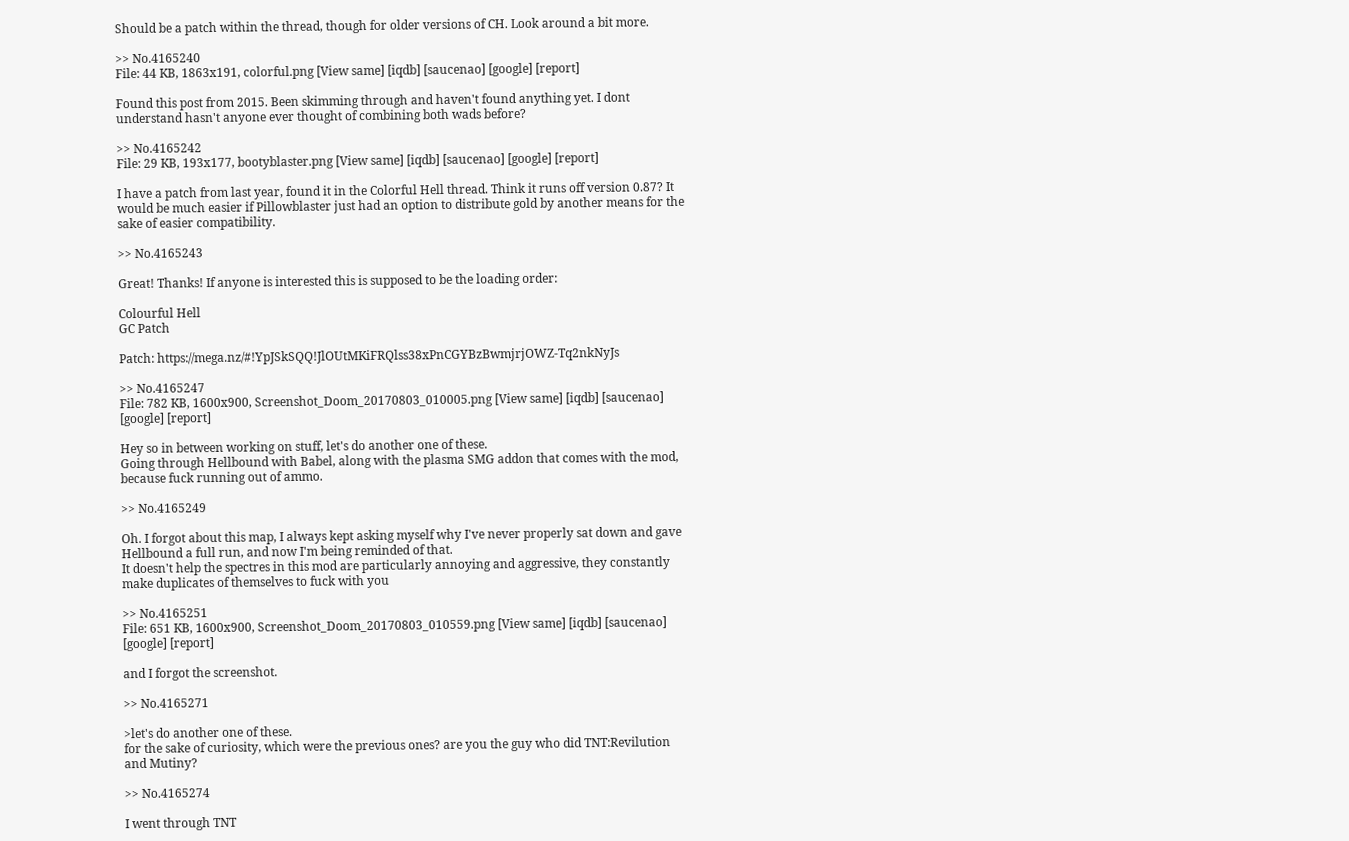Should be a patch within the thread, though for older versions of CH. Look around a bit more.

>> No.4165240
File: 44 KB, 1863x191, colorful.png [View same] [iqdb] [saucenao] [google] [report]

Found this post from 2015. Been skimming through and haven't found anything yet. I dont understand hasn't anyone ever thought of combining both wads before?

>> No.4165242
File: 29 KB, 193x177, bootyblaster.png [View same] [iqdb] [saucenao] [google] [report]

I have a patch from last year, found it in the Colorful Hell thread. Think it runs off version 0.87? It would be much easier if Pillowblaster just had an option to distribute gold by another means for the sake of easier compatibility.

>> No.4165243

Great! Thanks! If anyone is interested this is supposed to be the loading order:

Colourful Hell
GC Patch

Patch: https://mega.nz/#!YpJSkSQQ!JlOUtMKiFRQlss38xPnCGYBzBwmjrjOWZ-Tq2nkNyJs

>> No.4165247
File: 782 KB, 1600x900, Screenshot_Doom_20170803_010005.png [View same] [iqdb] [saucenao] [google] [report]

Hey so in between working on stuff, let's do another one of these.
Going through Hellbound with Babel, along with the plasma SMG addon that comes with the mod, because fuck running out of ammo.

>> No.4165249

Oh. I forgot about this map, I always kept asking myself why I've never properly sat down and gave Hellbound a full run, and now I'm being reminded of that.
It doesn't help the spectres in this mod are particularly annoying and aggressive, they constantly make duplicates of themselves to fuck with you

>> No.4165251
File: 651 KB, 1600x900, Screenshot_Doom_20170803_010559.png [View same] [iqdb] [saucenao] [google] [report]

and I forgot the screenshot.

>> No.4165271

>let's do another one of these.
for the sake of curiosity, which were the previous ones? are you the guy who did TNT:Revilution and Mutiny?

>> No.4165274

I went through TNT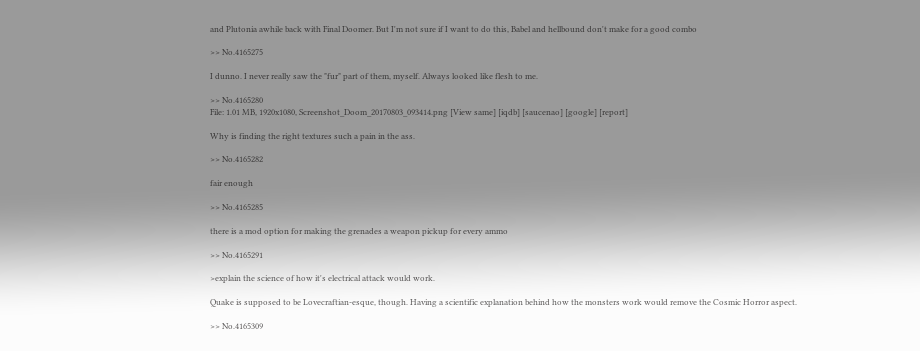and Plutonia awhile back with Final Doomer. But I'm not sure if I want to do this, Babel and hellbound don't make for a good combo

>> No.4165275

I dunno. I never really saw the "fur" part of them, myself. Always looked like flesh to me.

>> No.4165280
File: 1.01 MB, 1920x1080, Screenshot_Doom_20170803_093414.png [View same] [iqdb] [saucenao] [google] [report]

Why is finding the right textures such a pain in the ass.

>> No.4165282

fair enough

>> No.4165285

there is a mod option for making the grenades a weapon pickup for every ammo

>> No.4165291

>explain the science of how it's electrical attack would work.

Quake is supposed to be Lovecraftian-esque, though. Having a scientific explanation behind how the monsters work would remove the Cosmic Horror aspect.

>> No.4165309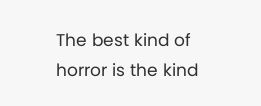The best kind of horror is the kind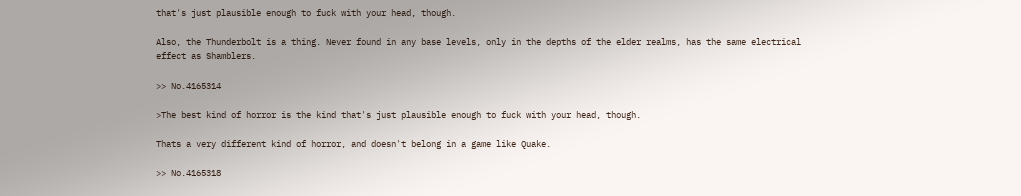that's just plausible enough to fuck with your head, though.

Also, the Thunderbolt is a thing. Never found in any base levels, only in the depths of the elder realms, has the same electrical effect as Shamblers.

>> No.4165314

>The best kind of horror is the kind that's just plausible enough to fuck with your head, though.

Thats a very different kind of horror, and doesn't belong in a game like Quake.

>> No.4165318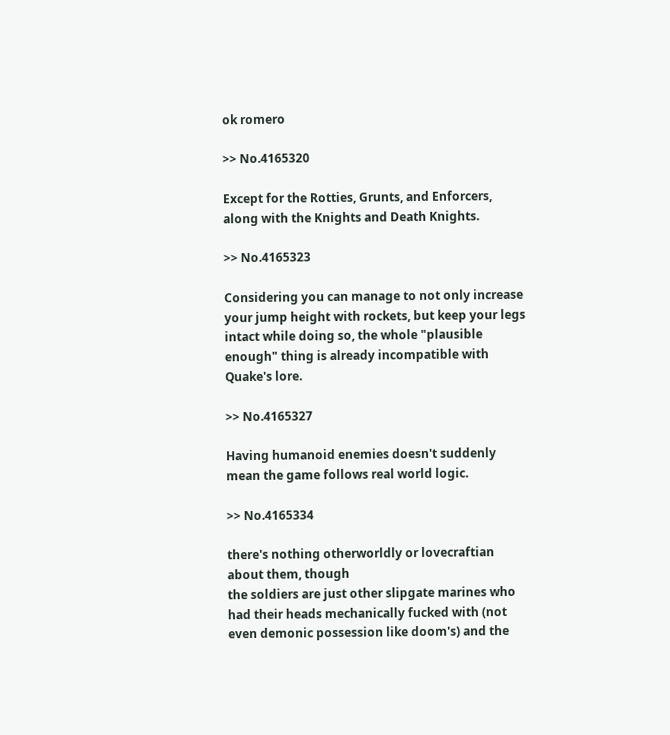ok romero

>> No.4165320

Except for the Rotties, Grunts, and Enforcers, along with the Knights and Death Knights.

>> No.4165323

Considering you can manage to not only increase your jump height with rockets, but keep your legs intact while doing so, the whole "plausible enough" thing is already incompatible with Quake's lore.

>> No.4165327

Having humanoid enemies doesn't suddenly mean the game follows real world logic.

>> No.4165334

there's nothing otherworldly or lovecraftian about them, though
the soldiers are just other slipgate marines who had their heads mechanically fucked with (not even demonic possession like doom's) and the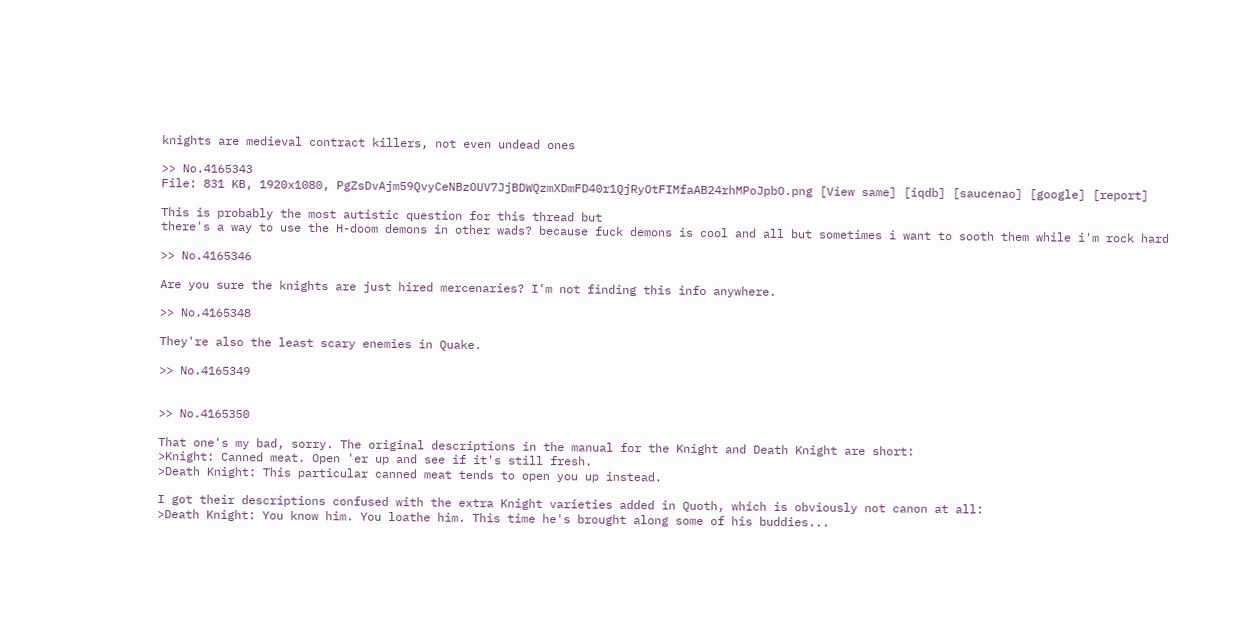knights are medieval contract killers, not even undead ones

>> No.4165343
File: 831 KB, 1920x1080, PgZsDvAjm59QvyCeNBzOUV7JjBDWQzmXDmFD40r1QjRyOtFIMfaAB24rhMPoJpbO.png [View same] [iqdb] [saucenao] [google] [report]

This is probably the most autistic question for this thread but
there's a way to use the H-doom demons in other wads? because fuck demons is cool and all but sometimes i want to sooth them while i'm rock hard

>> No.4165346

Are you sure the knights are just hired mercenaries? I'm not finding this info anywhere.

>> No.4165348

They're also the least scary enemies in Quake.

>> No.4165349


>> No.4165350

That one's my bad, sorry. The original descriptions in the manual for the Knight and Death Knight are short:
>Knight: Canned meat. Open 'er up and see if it's still fresh.
>Death Knight: This particular canned meat tends to open you up instead.

I got their descriptions confused with the extra Knight varieties added in Quoth, which is obviously not canon at all:
>Death Knight: You know him. You loathe him. This time he's brought along some of his buddies...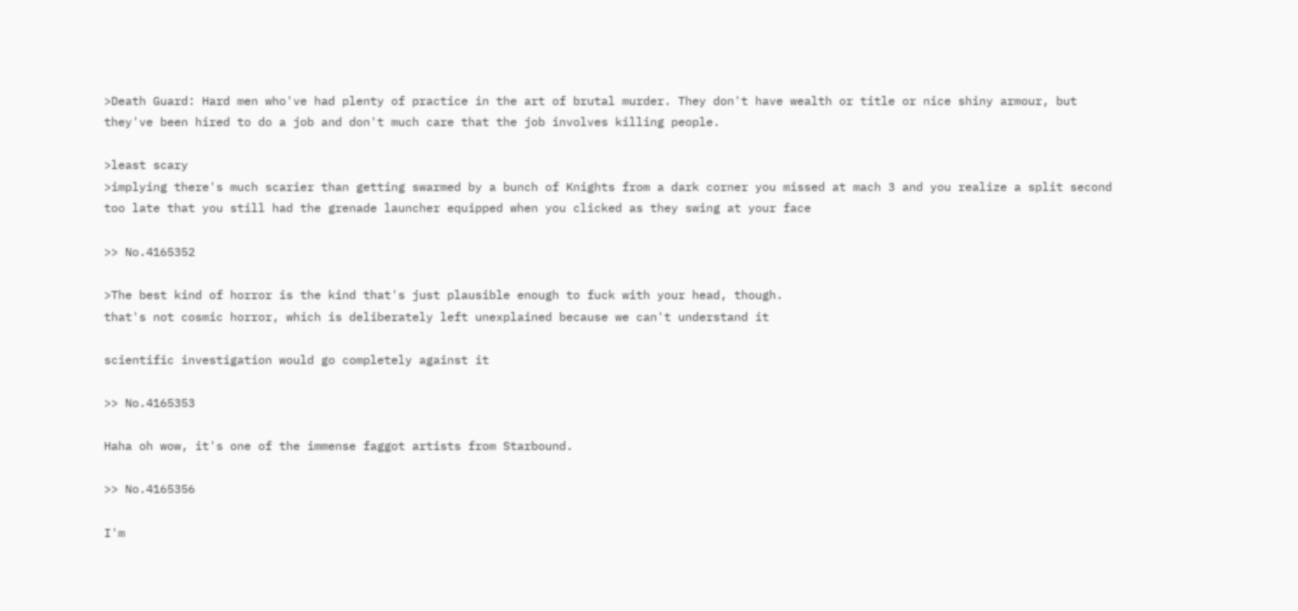>Death Guard: Hard men who've had plenty of practice in the art of brutal murder. They don't have wealth or title or nice shiny armour, but they've been hired to do a job and don't much care that the job involves killing people.

>least scary
>implying there's much scarier than getting swarmed by a bunch of Knights from a dark corner you missed at mach 3 and you realize a split second too late that you still had the grenade launcher equipped when you clicked as they swing at your face

>> No.4165352

>The best kind of horror is the kind that's just plausible enough to fuck with your head, though.
that's not cosmic horror, which is deliberately left unexplained because we can't understand it

scientific investigation would go completely against it

>> No.4165353

Haha oh wow, it's one of the immense faggot artists from Starbound.

>> No.4165356

I'm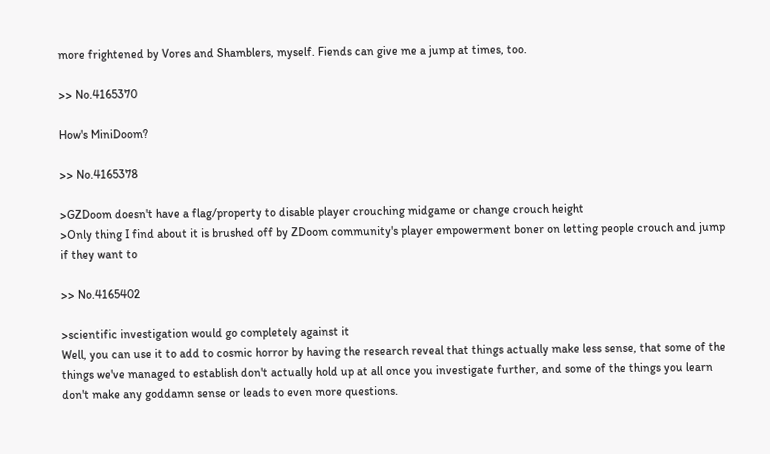more frightened by Vores and Shamblers, myself. Fiends can give me a jump at times, too.

>> No.4165370

How's MiniDoom?

>> No.4165378

>GZDoom doesn't have a flag/property to disable player crouching midgame or change crouch height
>Only thing I find about it is brushed off by ZDoom community's player empowerment boner on letting people crouch and jump if they want to

>> No.4165402

>scientific investigation would go completely against it
Well, you can use it to add to cosmic horror by having the research reveal that things actually make less sense, that some of the things we've managed to establish don't actually hold up at all once you investigate further, and some of the things you learn don't make any goddamn sense or leads to even more questions.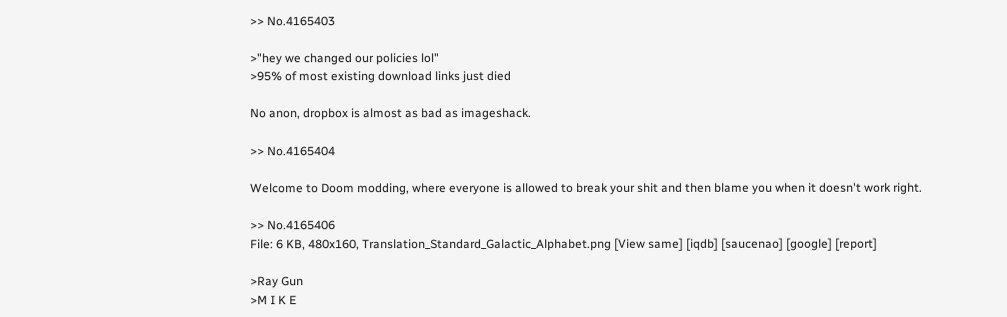>> No.4165403

>"hey we changed our policies lol"
>95% of most existing download links just died

No anon, dropbox is almost as bad as imageshack.

>> No.4165404

Welcome to Doom modding, where everyone is allowed to break your shit and then blame you when it doesn't work right.

>> No.4165406
File: 6 KB, 480x160, Translation_Standard_Galactic_Alphabet.png [View same] [iqdb] [saucenao] [google] [report]

>Ray Gun
>M I K E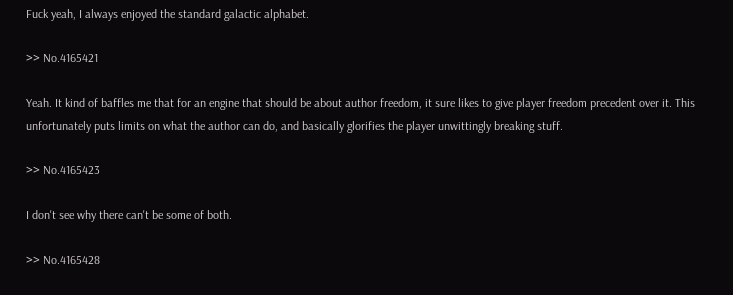Fuck yeah, I always enjoyed the standard galactic alphabet.

>> No.4165421

Yeah. It kind of baffles me that for an engine that should be about author freedom, it sure likes to give player freedom precedent over it. This unfortunately puts limits on what the author can do, and basically glorifies the player unwittingly breaking stuff.

>> No.4165423

I don't see why there can't be some of both.

>> No.4165428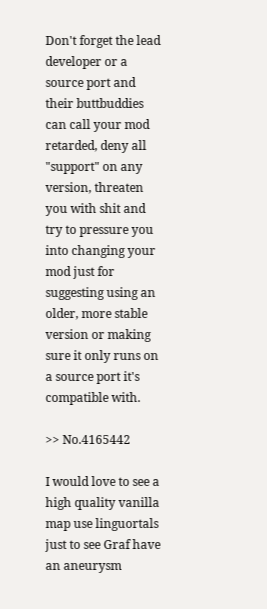Don't forget the lead developer or a source port and their buttbuddies can call your mod retarded, deny all "support" on any version, threaten you with shit and try to pressure you into changing your mod just for suggesting using an older, more stable version or making sure it only runs on a source port it's compatible with.

>> No.4165442

I would love to see a high quality vanilla map use linguortals just to see Graf have an aneurysm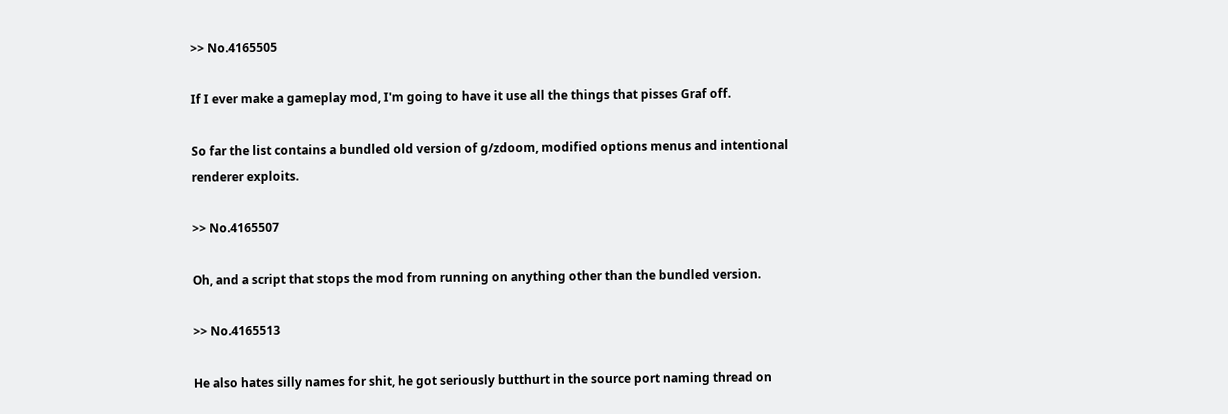>> No.4165505

If I ever make a gameplay mod, I'm going to have it use all the things that pisses Graf off.

So far the list contains a bundled old version of g/zdoom, modified options menus and intentional renderer exploits.

>> No.4165507

Oh, and a script that stops the mod from running on anything other than the bundled version.

>> No.4165513

He also hates silly names for shit, he got seriously butthurt in the source port naming thread on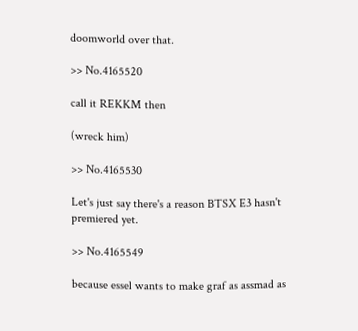doomworld over that.

>> No.4165520

call it REKKM then

(wreck him)

>> No.4165530

Let's just say there's a reason BTSX E3 hasn't premiered yet.

>> No.4165549

because essel wants to make graf as assmad as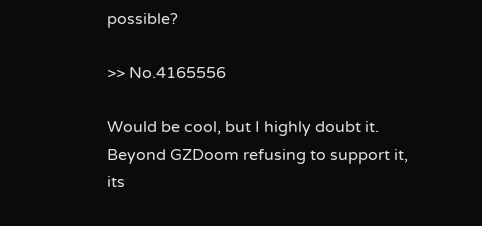possible?

>> No.4165556

Would be cool, but I highly doubt it. Beyond GZDoom refusing to support it, its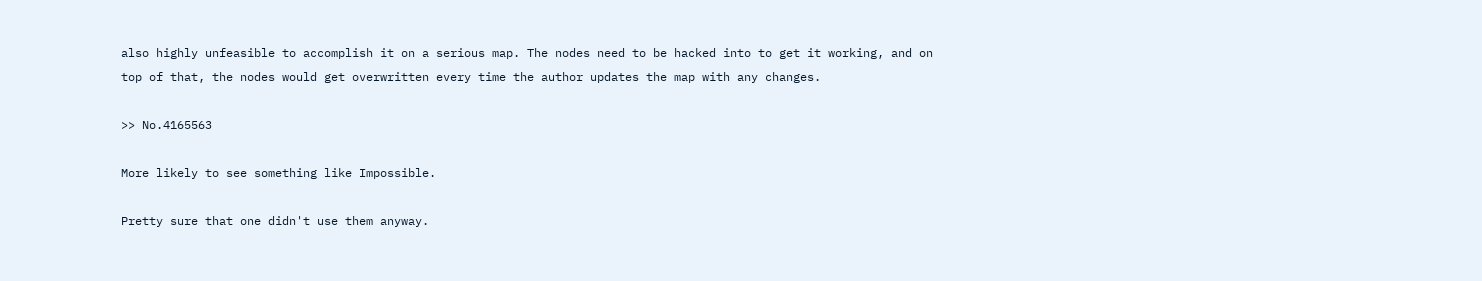also highly unfeasible to accomplish it on a serious map. The nodes need to be hacked into to get it working, and on top of that, the nodes would get overwritten every time the author updates the map with any changes.

>> No.4165563

More likely to see something like Impossible.

Pretty sure that one didn't use them anyway.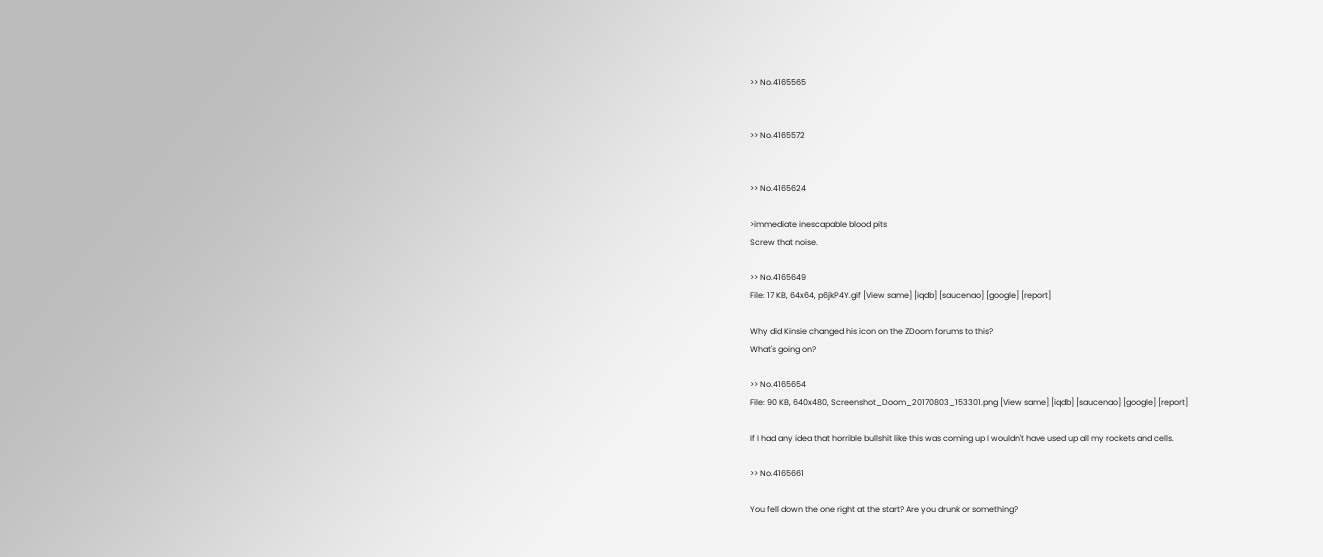>> No.4165565


>> No.4165572


>> No.4165624

>immediate inescapable blood pits
Screw that noise.

>> No.4165649
File: 17 KB, 64x64, p6jkP4Y.gif [View same] [iqdb] [saucenao] [google] [report]

Why did Kinsie changed his icon on the ZDoom forums to this?
What's going on?

>> No.4165654
File: 90 KB, 640x480, Screenshot_Doom_20170803_153301.png [View same] [iqdb] [saucenao] [google] [report]

If I had any idea that horrible bullshit like this was coming up I wouldn't have used up all my rockets and cells.

>> No.4165661

You fell down the one right at the start? Are you drunk or something?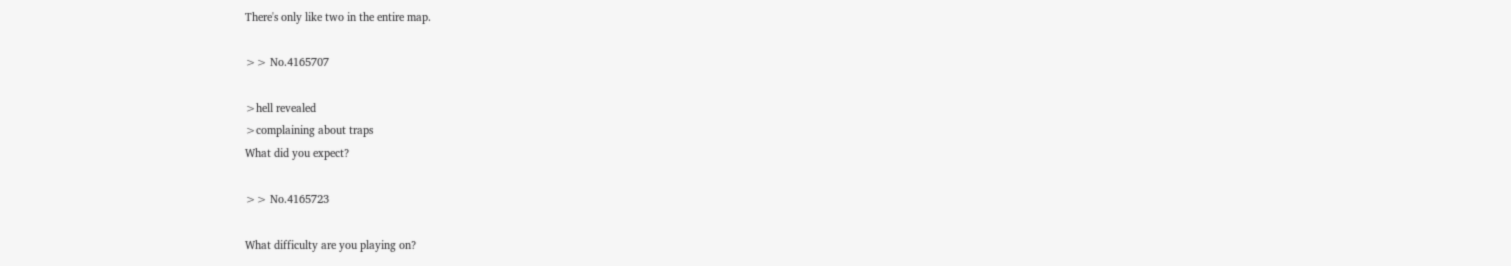There's only like two in the entire map.

>> No.4165707

>hell revealed
>complaining about traps
What did you expect?

>> No.4165723

What difficulty are you playing on?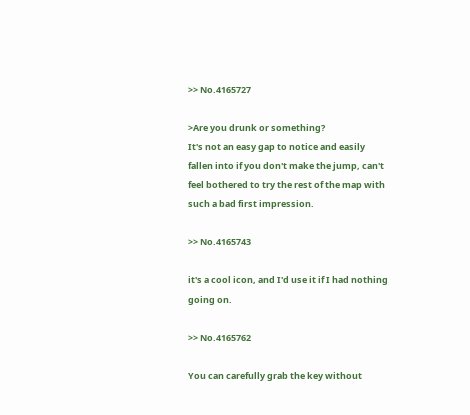>> No.4165727

>Are you drunk or something?
It's not an easy gap to notice and easily fallen into if you don't make the jump, can't feel bothered to try the rest of the map with such a bad first impression.

>> No.4165743

it's a cool icon, and I'd use it if I had nothing going on.

>> No.4165762

You can carefully grab the key without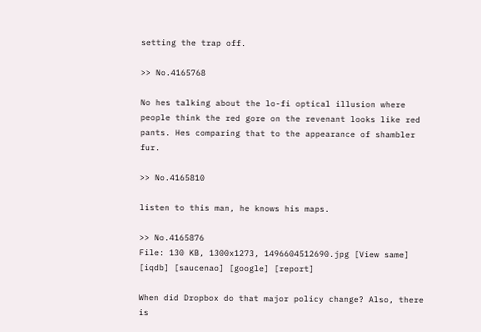setting the trap off.

>> No.4165768

No hes talking about the lo-fi optical illusion where people think the red gore on the revenant looks like red pants. Hes comparing that to the appearance of shambler fur.

>> No.4165810

listen to this man, he knows his maps.

>> No.4165876
File: 130 KB, 1300x1273, 1496604512690.jpg [View same] [iqdb] [saucenao] [google] [report]

When did Dropbox do that major policy change? Also, there is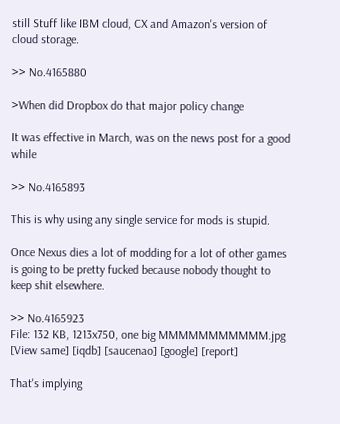still Stuff like IBM cloud, CX and Amazon's version of cloud storage.

>> No.4165880

>When did Dropbox do that major policy change

It was effective in March, was on the news post for a good while

>> No.4165893

This is why using any single service for mods is stupid.

Once Nexus dies a lot of modding for a lot of other games is going to be pretty fucked because nobody thought to keep shit elsewhere.

>> No.4165923
File: 132 KB, 1213x750, one big MMMMMMMMMMM.jpg [View same] [iqdb] [saucenao] [google] [report]

That's implying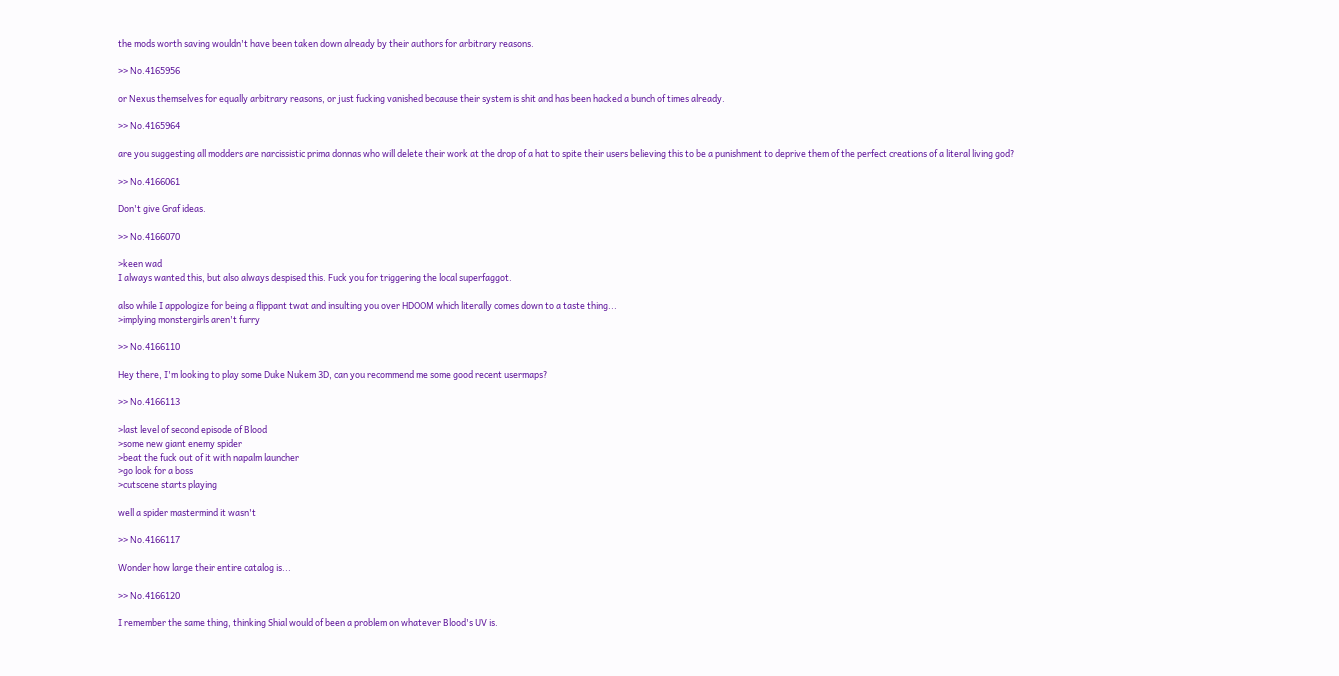the mods worth saving wouldn't have been taken down already by their authors for arbitrary reasons.

>> No.4165956

or Nexus themselves for equally arbitrary reasons, or just fucking vanished because their system is shit and has been hacked a bunch of times already.

>> No.4165964

are you suggesting all modders are narcissistic prima donnas who will delete their work at the drop of a hat to spite their users believing this to be a punishment to deprive them of the perfect creations of a literal living god?

>> No.4166061

Don't give Graf ideas.

>> No.4166070

>keen wad
I always wanted this, but also always despised this. Fuck you for triggering the local superfaggot.

also while I appologize for being a flippant twat and insulting you over HDOOM which literally comes down to a taste thing...
>implying monstergirls aren't furry

>> No.4166110

Hey there, I'm looking to play some Duke Nukem 3D, can you recommend me some good recent usermaps?

>> No.4166113

>last level of second episode of Blood
>some new giant enemy spider
>beat the fuck out of it with napalm launcher
>go look for a boss
>cutscene starts playing

well a spider mastermind it wasn't

>> No.4166117

Wonder how large their entire catalog is...

>> No.4166120

I remember the same thing, thinking Shial would of been a problem on whatever Blood's UV is.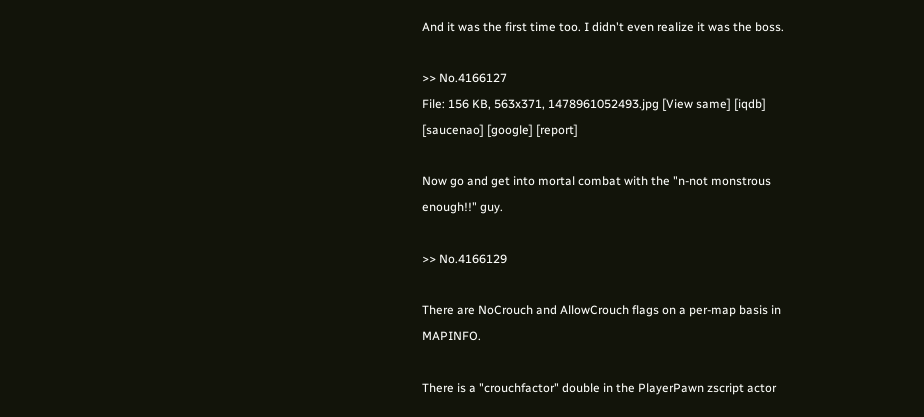And it was the first time too. I didn't even realize it was the boss.

>> No.4166127
File: 156 KB, 563x371, 1478961052493.jpg [View same] [iqdb] [saucenao] [google] [report]

Now go and get into mortal combat with the "n-not monstrous enough!!" guy.

>> No.4166129

There are NoCrouch and AllowCrouch flags on a per-map basis in MAPINFO.

There is a "crouchfactor" double in the PlayerPawn zscript actor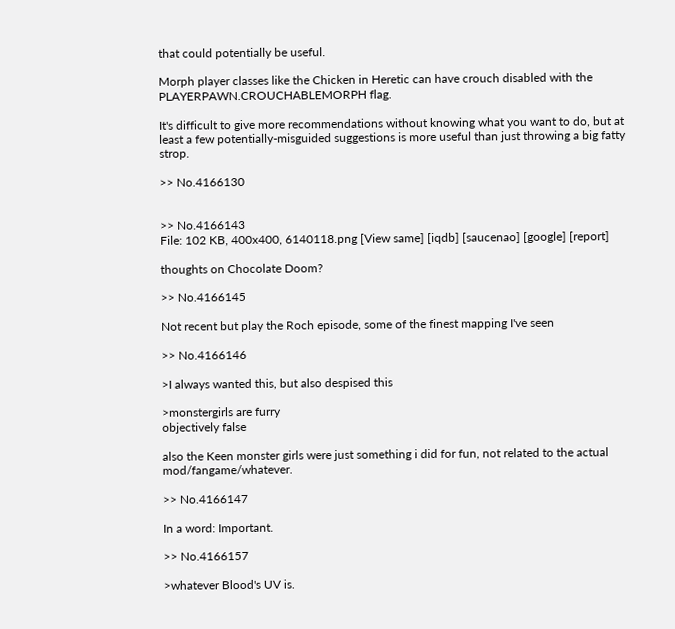that could potentially be useful.

Morph player classes like the Chicken in Heretic can have crouch disabled with the PLAYERPAWN.CROUCHABLEMORPH flag.

It's difficult to give more recommendations without knowing what you want to do, but at least a few potentially-misguided suggestions is more useful than just throwing a big fatty strop.

>> No.4166130


>> No.4166143
File: 102 KB, 400x400, 6140118.png [View same] [iqdb] [saucenao] [google] [report]

thoughts on Chocolate Doom?

>> No.4166145

Not recent but play the Roch episode, some of the finest mapping I've seen

>> No.4166146

>I always wanted this, but also despised this

>monstergirls are furry
objectively false

also the Keen monster girls were just something i did for fun, not related to the actual mod/fangame/whatever.

>> No.4166147

In a word: Important.

>> No.4166157

>whatever Blood's UV is.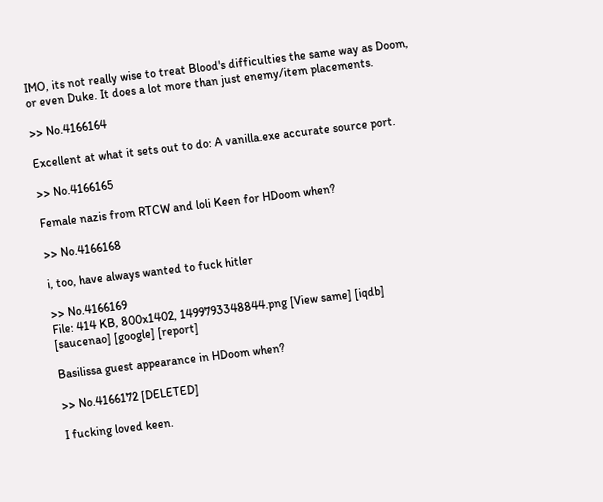IMO, its not really wise to treat Blood's difficulties the same way as Doom, or even Duke. It does a lot more than just enemy/item placements.

>> No.4166164

Excellent at what it sets out to do: A vanilla.exe accurate source port.

>> No.4166165

Female nazis from RTCW and loli Keen for HDoom when?

>> No.4166168

i, too, have always wanted to fuck hitler

>> No.4166169
File: 414 KB, 800x1402, 1499793348844.png [View same] [iqdb] [saucenao] [google] [report]

Basilissa guest appearance in HDoom when?

>> No.4166172 [DELETED]

I fucking loved keen.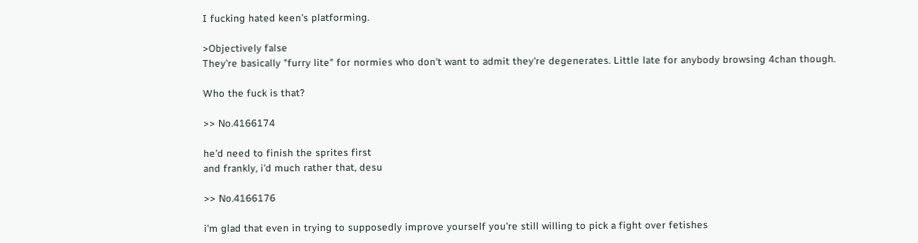I fucking hated keen's platforming.

>Objectively false
They're basically "furry lite" for normies who don't want to admit they're degenerates. Little late for anybody browsing 4chan though.

Who the fuck is that?

>> No.4166174

he'd need to finish the sprites first
and frankly, i'd much rather that, desu

>> No.4166176

i'm glad that even in trying to supposedly improve yourself you're still willing to pick a fight over fetishes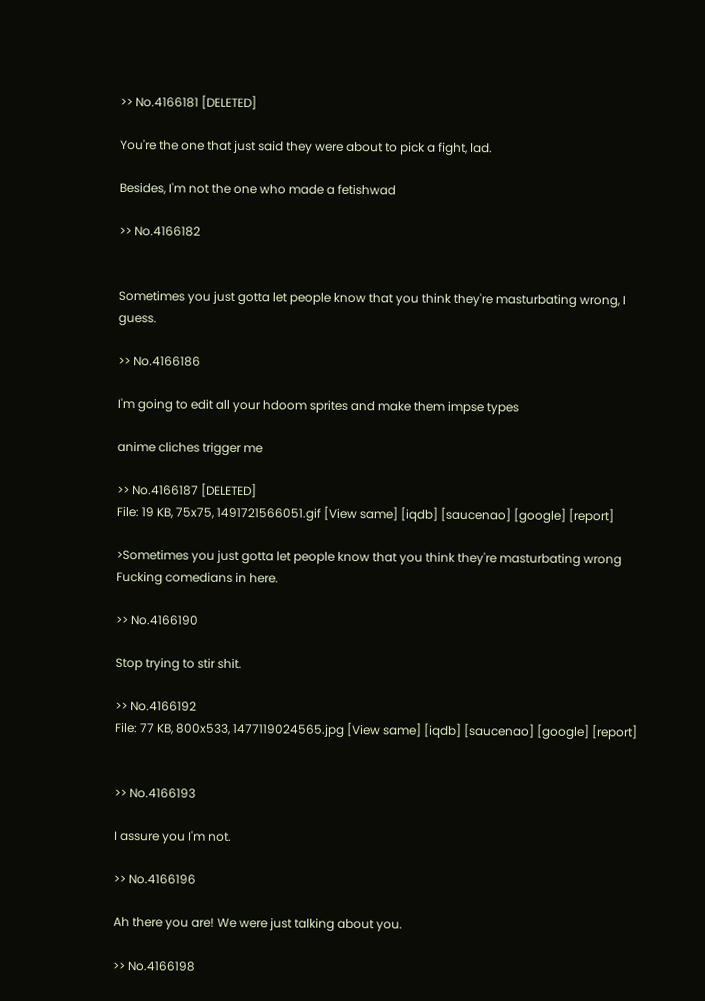>> No.4166181 [DELETED]

You're the one that just said they were about to pick a fight, lad.

Besides, I'm not the one who made a fetishwad

>> No.4166182


Sometimes you just gotta let people know that you think they're masturbating wrong, I guess.

>> No.4166186

I'm going to edit all your hdoom sprites and make them impse types

anime cliches trigger me

>> No.4166187 [DELETED]
File: 19 KB, 75x75, 1491721566051.gif [View same] [iqdb] [saucenao] [google] [report]

>Sometimes you just gotta let people know that you think they're masturbating wrong
Fucking comedians in here.

>> No.4166190

Stop trying to stir shit.

>> No.4166192
File: 77 KB, 800x533, 1477119024565.jpg [View same] [iqdb] [saucenao] [google] [report]


>> No.4166193

I assure you I'm not.

>> No.4166196

Ah there you are! We were just talking about you.

>> No.4166198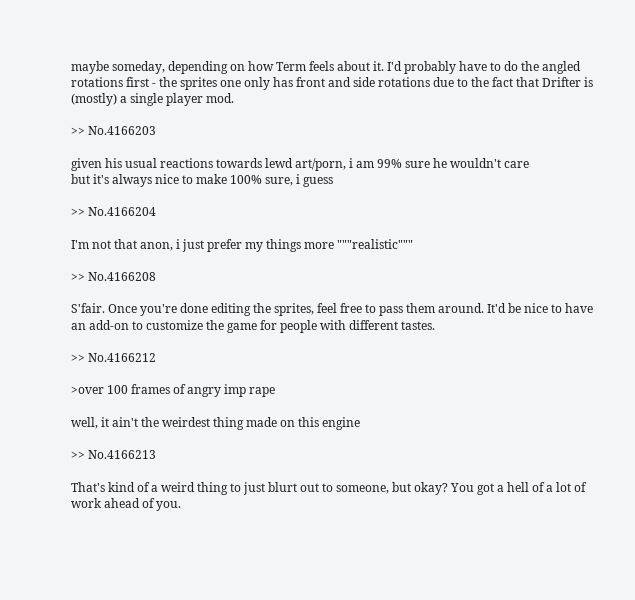maybe someday, depending on how Term feels about it. I'd probably have to do the angled rotations first - the sprites one only has front and side rotations due to the fact that Drifter is (mostly) a single player mod.

>> No.4166203

given his usual reactions towards lewd art/porn, i am 99% sure he wouldn't care
but it's always nice to make 100% sure, i guess

>> No.4166204

I'm not that anon, i just prefer my things more """realistic"""

>> No.4166208

S'fair. Once you're done editing the sprites, feel free to pass them around. It'd be nice to have an add-on to customize the game for people with different tastes.

>> No.4166212

>over 100 frames of angry imp rape

well, it ain't the weirdest thing made on this engine

>> No.4166213

That's kind of a weird thing to just blurt out to someone, but okay? You got a hell of a lot of work ahead of you.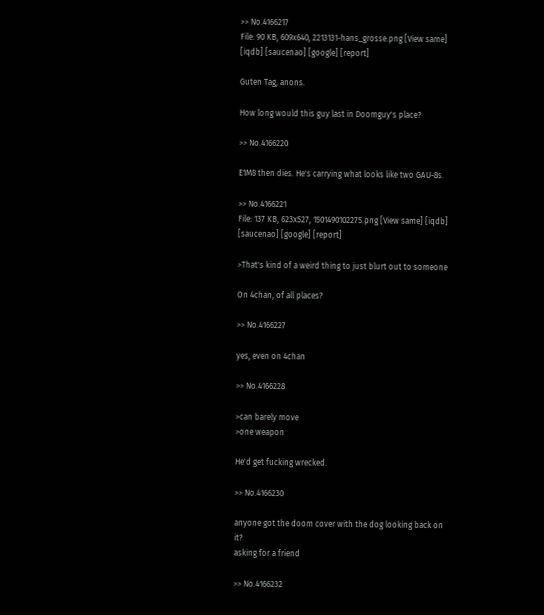>> No.4166217
File: 90 KB, 609x640, 2213131-hans_grosse.png [View same] [iqdb] [saucenao] [google] [report]

Guten Tag, anons.

How long would this guy last in Doomguy's place?

>> No.4166220

E1M8 then dies. He's carrying what looks like two GAU-8s.

>> No.4166221
File: 137 KB, 623x527, 1501490102275.png [View same] [iqdb] [saucenao] [google] [report]

>That's kind of a weird thing to just blurt out to someone

On 4chan, of all places?

>> No.4166227

yes, even on 4chan

>> No.4166228

>can barely move
>one weapon

He'd get fucking wrecked.

>> No.4166230

anyone got the doom cover with the dog looking back on it?
asking for a friend

>> No.4166232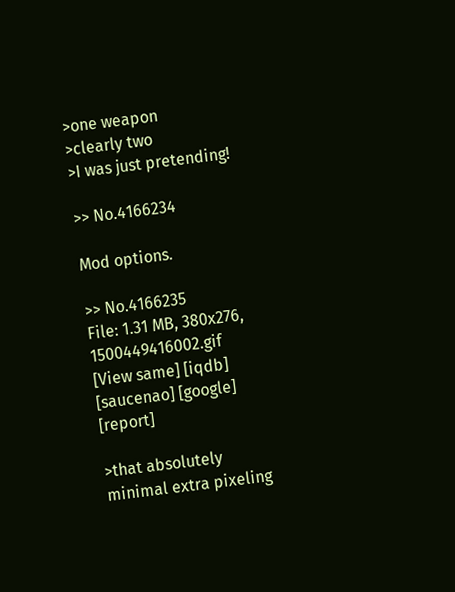>one weapon
>clearly two
>I was just pretending!

>> No.4166234

Mod options.

>> No.4166235
File: 1.31 MB, 380x276, 1500449416002.gif [View same] [iqdb] [saucenao] [google] [report]

>that absolutely minimal extra pixeling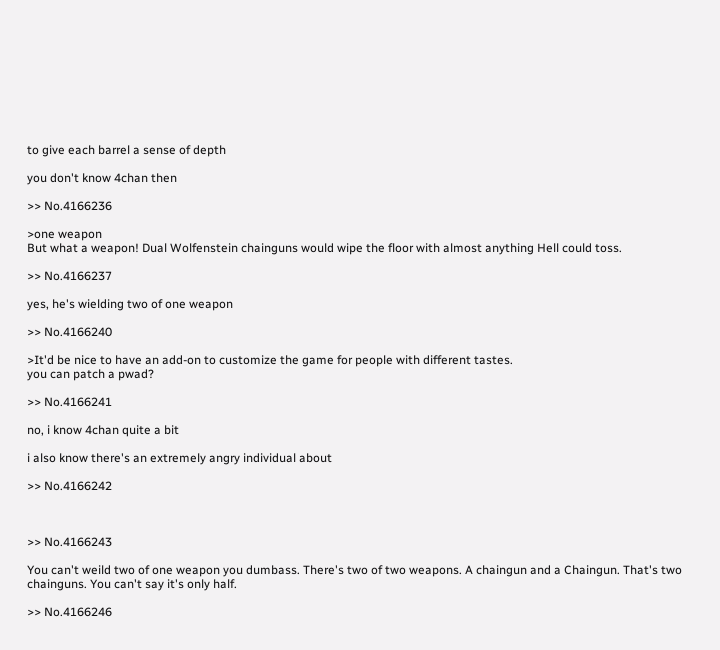to give each barrel a sense of depth

you don't know 4chan then

>> No.4166236

>one weapon
But what a weapon! Dual Wolfenstein chainguns would wipe the floor with almost anything Hell could toss.

>> No.4166237

yes, he's wielding two of one weapon

>> No.4166240

>It'd be nice to have an add-on to customize the game for people with different tastes.
you can patch a pwad?

>> No.4166241

no, i know 4chan quite a bit

i also know there's an extremely angry individual about

>> No.4166242



>> No.4166243

You can't weild two of one weapon you dumbass. There's two of two weapons. A chaingun and a Chaingun. That's two chainguns. You can't say it's only half.

>> No.4166246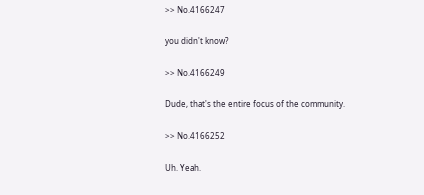>> No.4166247

you didn't know?

>> No.4166249

Dude, that's the entire focus of the community.

>> No.4166252

Uh. Yeah.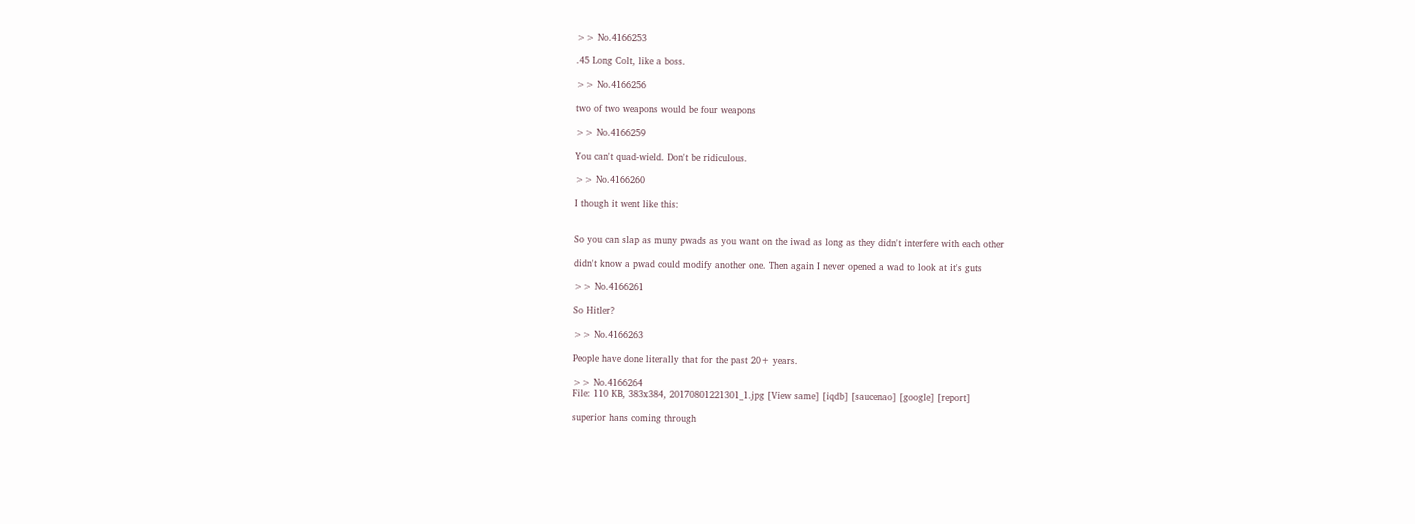>> No.4166253

.45 Long Colt, like a boss.

>> No.4166256

two of two weapons would be four weapons

>> No.4166259

You can't quad-wield. Don't be ridiculous.

>> No.4166260

I though it went like this:


So you can slap as muny pwads as you want on the iwad as long as they didn't interfere with each other

didn't know a pwad could modify another one. Then again I never opened a wad to look at it's guts

>> No.4166261

So Hitler?

>> No.4166263

People have done literally that for the past 20+ years.

>> No.4166264
File: 110 KB, 383x384, 20170801221301_1.jpg [View same] [iqdb] [saucenao] [google] [report]

superior hans coming through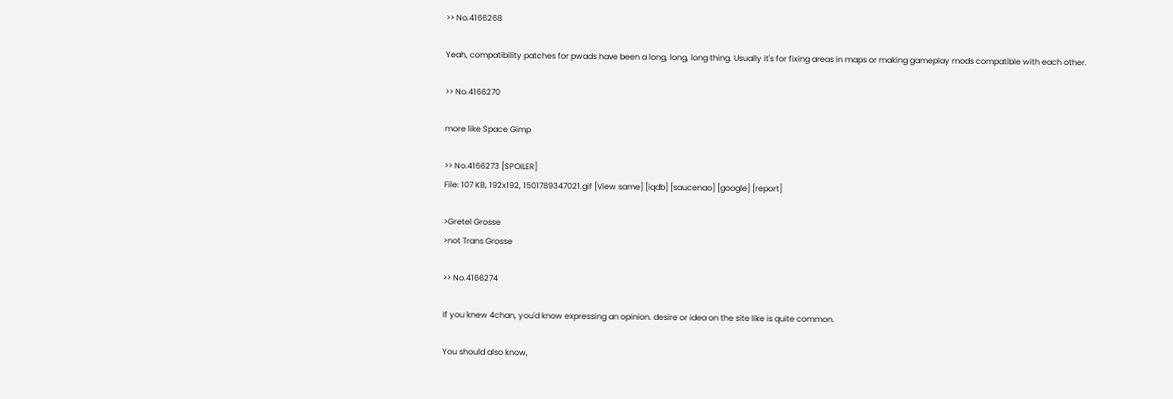>> No.4166268

Yeah, compatibility patches for pwads have been a long, long, long thing. Usually it's for fixing areas in maps or making gameplay mods compatible with each other.

>> No.4166270

more like Space Gimp

>> No.4166273 [SPOILER]
File: 107 KB, 192x192, 1501789347021.gif [View same] [iqdb] [saucenao] [google] [report]

>Gretel Grosse
>not Trans Grosse

>> No.4166274

If you knew 4chan, you'd know expressing an opinion. desire or idea on the site like is quite common.

You should also know,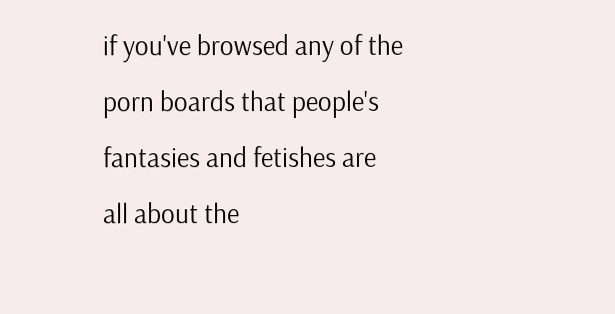if you've browsed any of the porn boards that people's fantasies and fetishes are all about the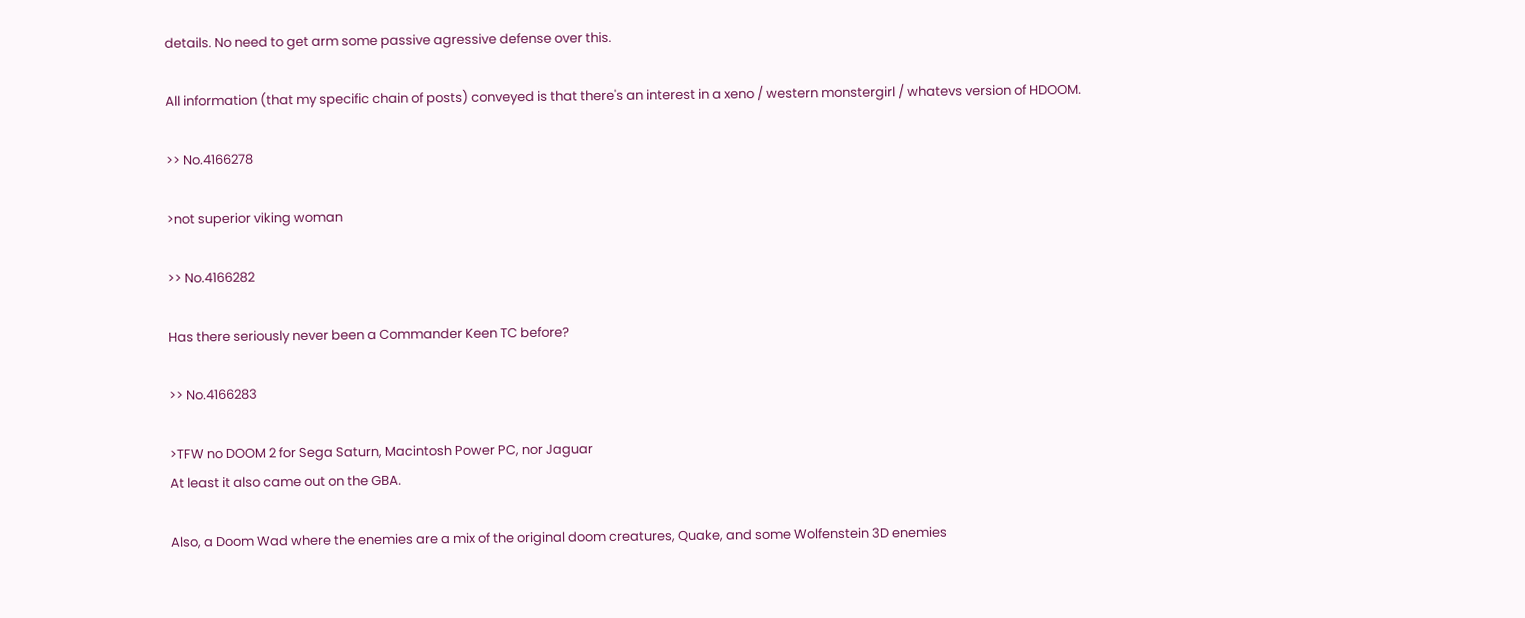details. No need to get arm some passive agressive defense over this.

All information (that my specific chain of posts) conveyed is that there's an interest in a xeno / western monstergirl / whatevs version of HDOOM.

>> No.4166278

>not superior viking woman

>> No.4166282

Has there seriously never been a Commander Keen TC before?

>> No.4166283

>TFW no DOOM 2 for Sega Saturn, Macintosh Power PC, nor Jaguar
At least it also came out on the GBA.

Also, a Doom Wad where the enemies are a mix of the original doom creatures, Quake, and some Wolfenstein 3D enemies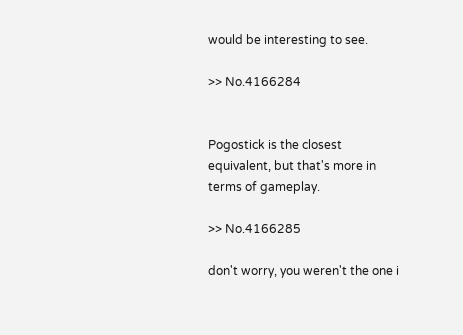would be interesting to see.

>> No.4166284


Pogostick is the closest equivalent, but that's more in terms of gameplay.

>> No.4166285

don't worry, you weren't the one i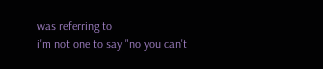was referring to
i'm not one to say "no you can't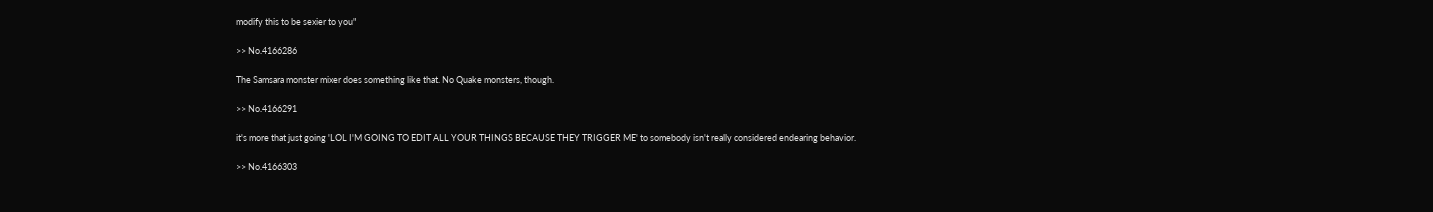modify this to be sexier to you"

>> No.4166286

The Samsara monster mixer does something like that. No Quake monsters, though.

>> No.4166291

it's more that just going 'LOL I'M GOING TO EDIT ALL YOUR THINGS BECAUSE THEY TRIGGER ME' to somebody isn't really considered endearing behavior.

>> No.4166303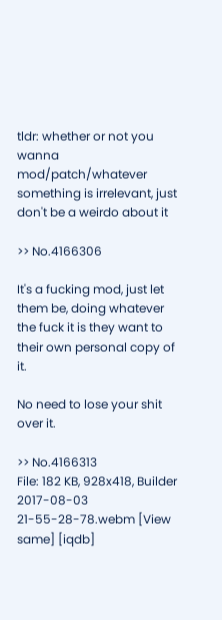tldr: whether or not you wanna mod/patch/whatever something is irrelevant, just don't be a weirdo about it

>> No.4166306

It's a fucking mod, just let them be, doing whatever the fuck it is they want to their own personal copy of it.

No need to lose your shit over it.

>> No.4166313
File: 182 KB, 928x418, Builder 2017-08-03 21-55-28-78.webm [View same] [iqdb]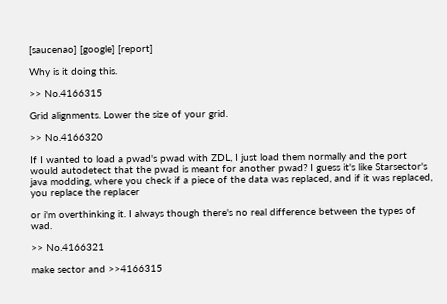[saucenao] [google] [report]

Why is it doing this.

>> No.4166315

Grid alignments. Lower the size of your grid.

>> No.4166320

If I wanted to load a pwad's pwad with ZDL, I just load them normally and the port would autodetect that the pwad is meant for another pwad? I guess it's like Starsector's java modding, where you check if a piece of the data was replaced, and if it was replaced, you replace the replacer

or i'm overthinking it. I always though there's no real difference between the types of wad.

>> No.4166321

make sector and >>4166315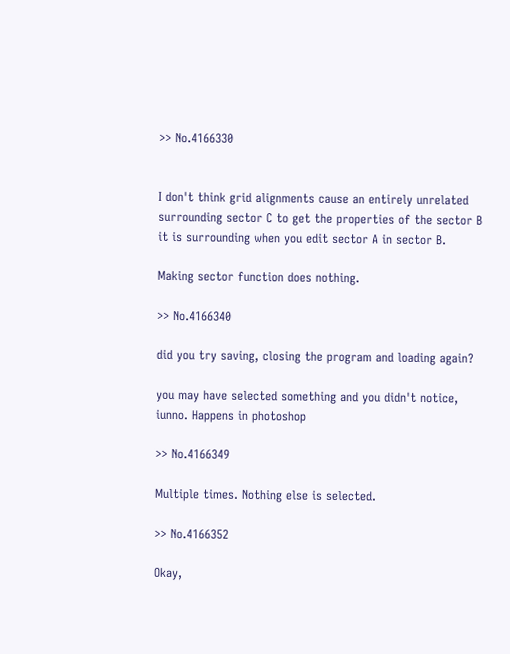>> No.4166330


I don't think grid alignments cause an entirely unrelated surrounding sector C to get the properties of the sector B it is surrounding when you edit sector A in sector B.

Making sector function does nothing.

>> No.4166340

did you try saving, closing the program and loading again?

you may have selected something and you didn't notice, iunno. Happens in photoshop

>> No.4166349

Multiple times. Nothing else is selected.

>> No.4166352

Okay,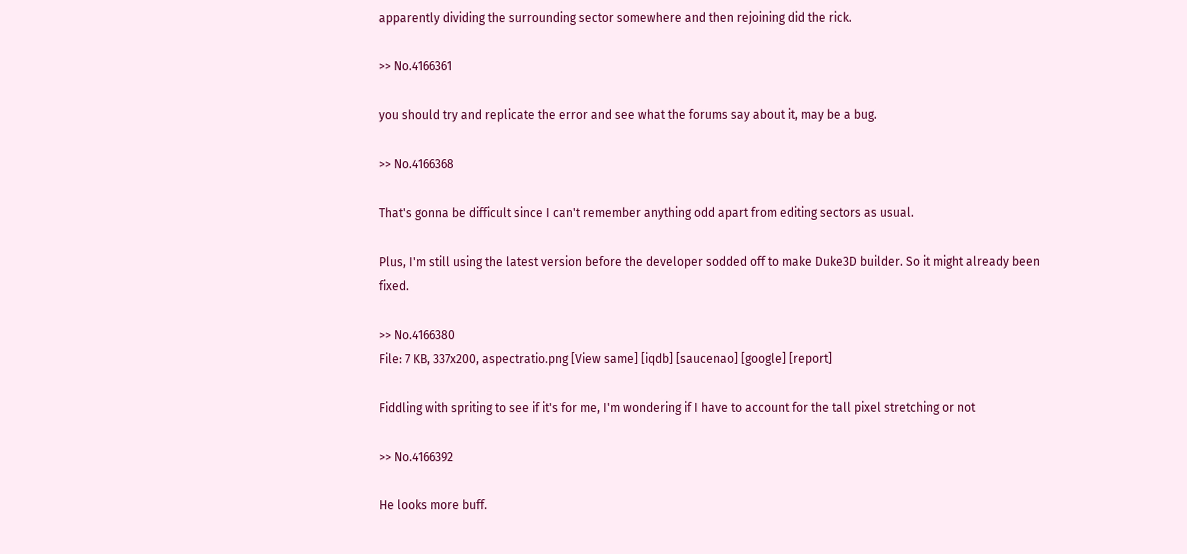apparently dividing the surrounding sector somewhere and then rejoining did the rick.

>> No.4166361

you should try and replicate the error and see what the forums say about it, may be a bug.

>> No.4166368

That's gonna be difficult since I can't remember anything odd apart from editing sectors as usual.

Plus, I'm still using the latest version before the developer sodded off to make Duke3D builder. So it might already been fixed.

>> No.4166380
File: 7 KB, 337x200, aspectratio.png [View same] [iqdb] [saucenao] [google] [report]

Fiddling with spriting to see if it's for me, I'm wondering if I have to account for the tall pixel stretching or not

>> No.4166392

He looks more buff.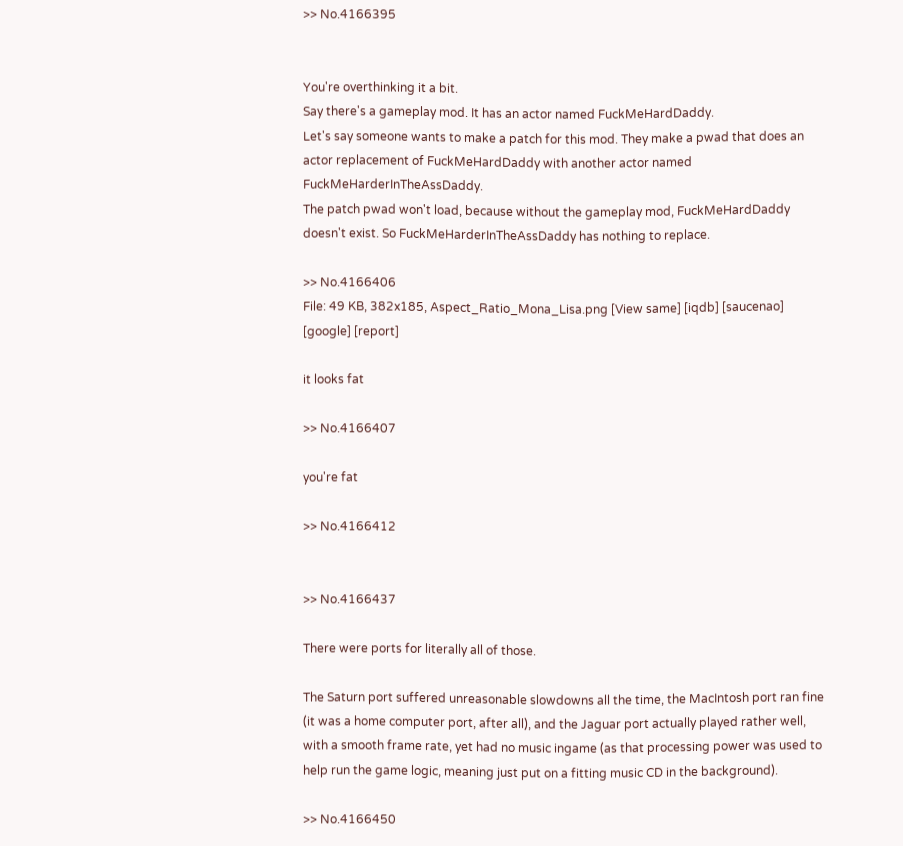>> No.4166395


You're overthinking it a bit.
Say there's a gameplay mod. It has an actor named FuckMeHardDaddy.
Let's say someone wants to make a patch for this mod. They make a pwad that does an actor replacement of FuckMeHardDaddy with another actor named FuckMeHarderInTheAssDaddy.
The patch pwad won't load, because without the gameplay mod, FuckMeHardDaddy doesn't exist. So FuckMeHarderInTheAssDaddy has nothing to replace.

>> No.4166406
File: 49 KB, 382x185, Aspect_Ratio_Mona_Lisa.png [View same] [iqdb] [saucenao] [google] [report]

it looks fat

>> No.4166407

you're fat

>> No.4166412


>> No.4166437

There were ports for literally all of those.

The Saturn port suffered unreasonable slowdowns all the time, the MacIntosh port ran fine (it was a home computer port, after all), and the Jaguar port actually played rather well, with a smooth frame rate, yet had no music ingame (as that processing power was used to help run the game logic, meaning just put on a fitting music CD in the background).

>> No.4166450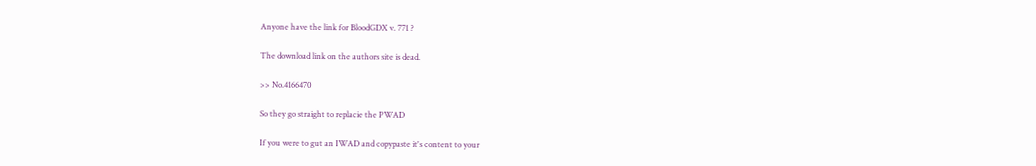Anyone have the link for BloodGDX v. 771 ?

The download link on the authors site is dead.

>> No.4166470

So they go straight to replacie the PWAD

If you were to gut an IWAD and copypaste it's content to your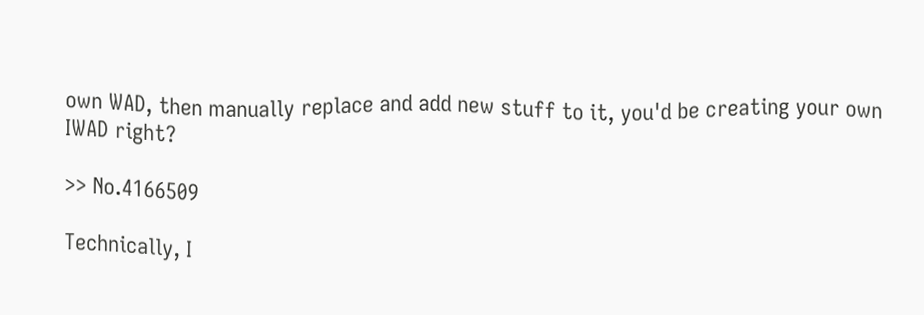own WAD, then manually replace and add new stuff to it, you'd be creating your own IWAD right?

>> No.4166509

Technically, I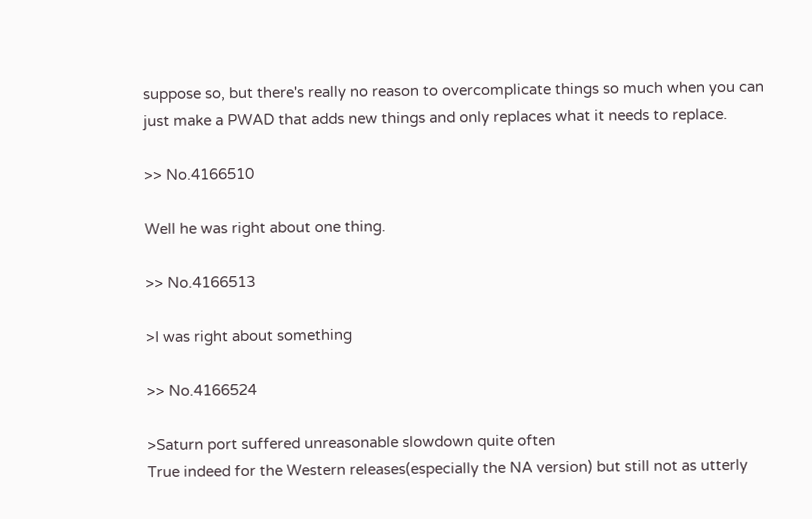suppose so, but there's really no reason to overcomplicate things so much when you can just make a PWAD that adds new things and only replaces what it needs to replace.

>> No.4166510

Well he was right about one thing.

>> No.4166513

>I was right about something

>> No.4166524

>Saturn port suffered unreasonable slowdown quite often
True indeed for the Western releases(especially the NA version) but still not as utterly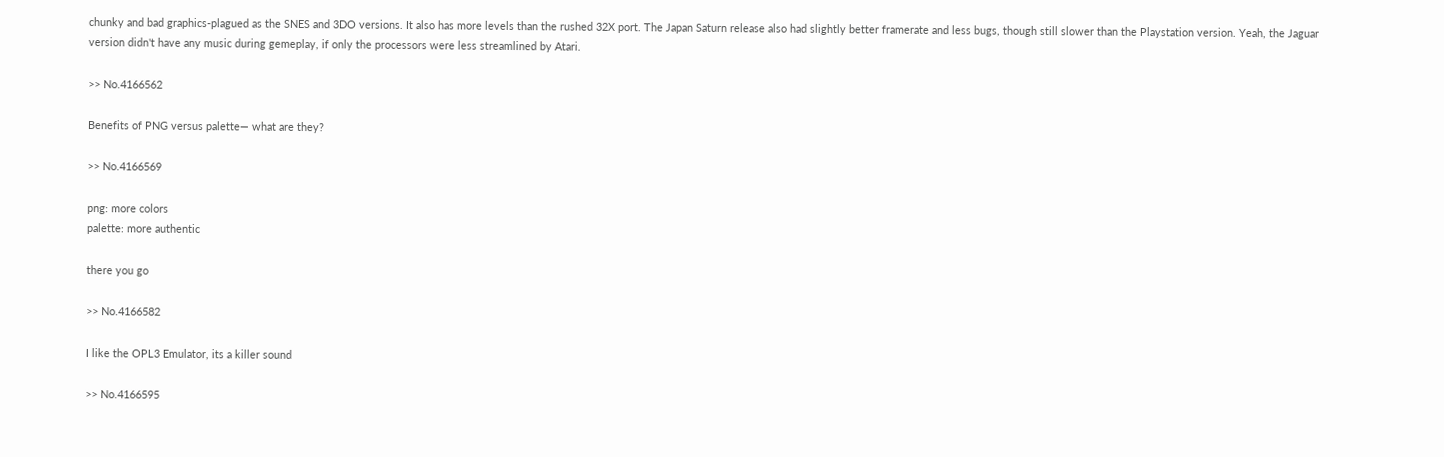chunky and bad graphics-plagued as the SNES and 3DO versions. It also has more levels than the rushed 32X port. The Japan Saturn release also had slightly better framerate and less bugs, though still slower than the Playstation version. Yeah, the Jaguar version didn't have any music during gemeplay, if only the processors were less streamlined by Atari.

>> No.4166562

Benefits of PNG versus palette— what are they?

>> No.4166569

png: more colors
palette: more authentic

there you go

>> No.4166582

I like the OPL3 Emulator, its a killer sound

>> No.4166595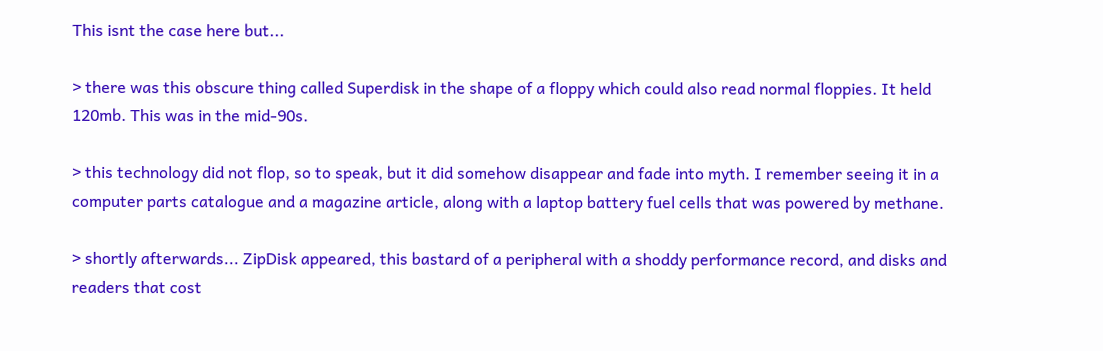This isnt the case here but...

> there was this obscure thing called Superdisk in the shape of a floppy which could also read normal floppies. It held 120mb. This was in the mid-90s.

> this technology did not flop, so to speak, but it did somehow disappear and fade into myth. I remember seeing it in a computer parts catalogue and a magazine article, along with a laptop battery fuel cells that was powered by methane.

> shortly afterwards... ZipDisk appeared, this bastard of a peripheral with a shoddy performance record, and disks and readers that cost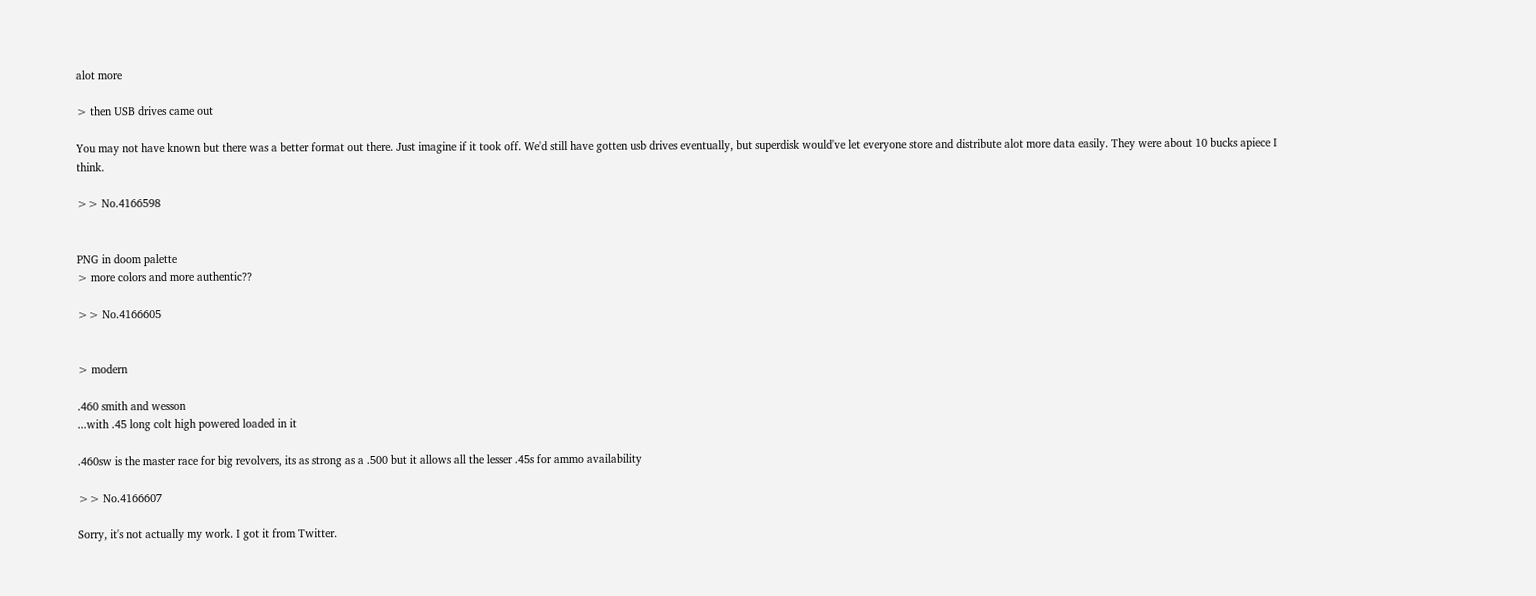alot more

> then USB drives came out

You may not have known but there was a better format out there. Just imagine if it took off. We'd still have gotten usb drives eventually, but superdisk would've let everyone store and distribute alot more data easily. They were about 10 bucks apiece I think.

>> No.4166598


PNG in doom palette
> more colors and more authentic??

>> No.4166605


> modern

.460 smith and wesson
...with .45 long colt high powered loaded in it

.460sw is the master race for big revolvers, its as strong as a .500 but it allows all the lesser .45s for ammo availability

>> No.4166607

Sorry, it's not actually my work. I got it from Twitter.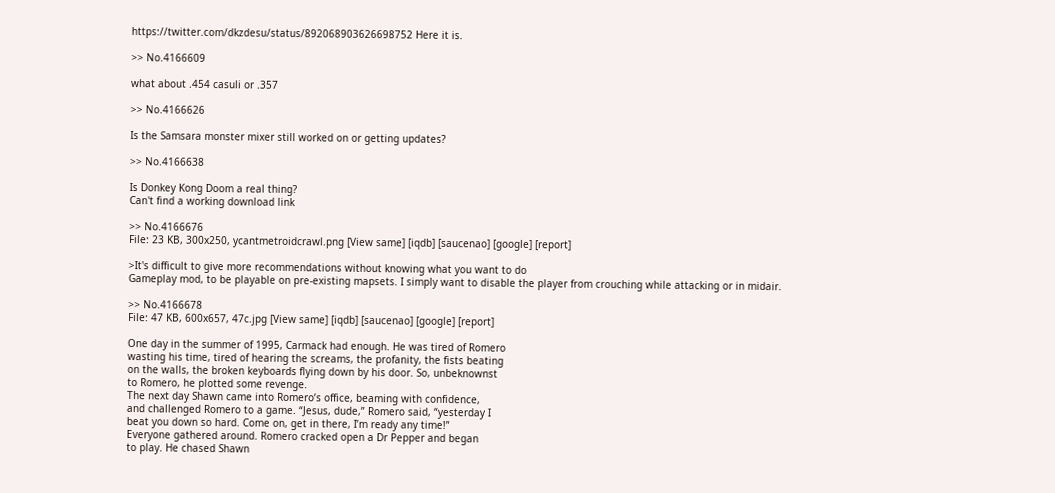https://twitter.com/dkzdesu/status/892068903626698752 Here it is.

>> No.4166609

what about .454 casuli or .357

>> No.4166626

Is the Samsara monster mixer still worked on or getting updates?

>> No.4166638

Is Donkey Kong Doom a real thing?
Can't find a working download link

>> No.4166676
File: 23 KB, 300x250, ycantmetroidcrawl.png [View same] [iqdb] [saucenao] [google] [report]

>It's difficult to give more recommendations without knowing what you want to do
Gameplay mod, to be playable on pre-existing mapsets. I simply want to disable the player from crouching while attacking or in midair.

>> No.4166678
File: 47 KB, 600x657, 47c.jpg [View same] [iqdb] [saucenao] [google] [report]

One day in the summer of 1995, Carmack had enough. He was tired of Romero
wasting his time, tired of hearing the screams, the profanity, the fists beating
on the walls, the broken keyboards flying down by his door. So, unbeknownst
to Romero, he plotted some revenge.
The next day Shawn came into Romero’s office, beaming with confidence,
and challenged Romero to a game. “Jesus, dude,” Romero said, “yesterday I
beat you down so hard. Come on, get in there, I’m ready any time!”
Everyone gathered around. Romero cracked open a Dr Pepper and began
to play. He chased Shawn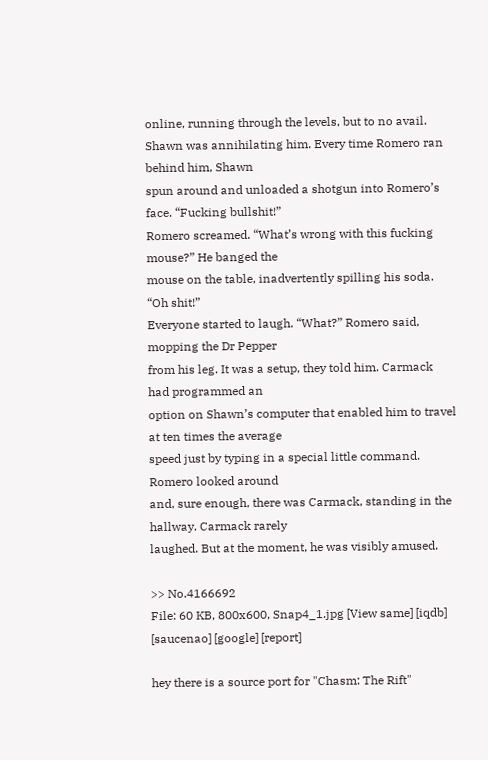online, running through the levels, but to no avail.
Shawn was annihilating him. Every time Romero ran behind him, Shawn
spun around and unloaded a shotgun into Romero’s face. “Fucking bullshit!”
Romero screamed. “What’s wrong with this fucking mouse?” He banged the
mouse on the table, inadvertently spilling his soda. “Oh shit!”
Everyone started to laugh. “What?” Romero said, mopping the Dr Pepper
from his leg. It was a setup, they told him. Carmack had programmed an
option on Shawn’s computer that enabled him to travel at ten times the average
speed just by typing in a special little command. Romero looked around
and, sure enough, there was Carmack, standing in the hallway. Carmack rarely
laughed. But at the moment, he was visibly amused.

>> No.4166692
File: 60 KB, 800x600, Snap4_1.jpg [View same] [iqdb] [saucenao] [google] [report]

hey there is a source port for "Chasm: The Rift"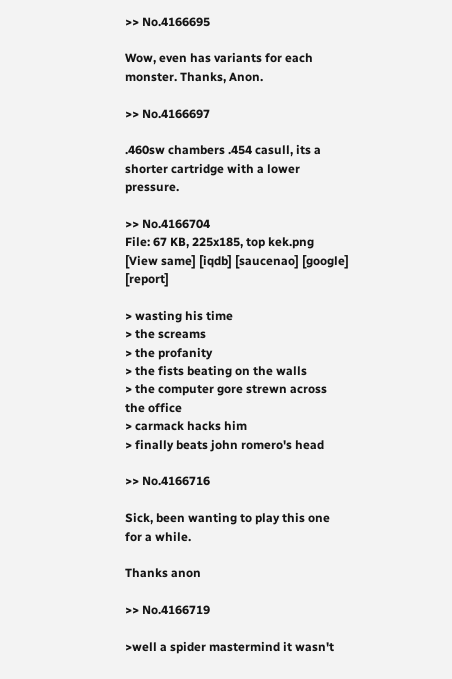>> No.4166695

Wow, even has variants for each monster. Thanks, Anon.

>> No.4166697

.460sw chambers .454 casull, its a shorter cartridge with a lower pressure.

>> No.4166704
File: 67 KB, 225x185, top kek.png [View same] [iqdb] [saucenao] [google] [report]

> wasting his time
> the screams
> the profanity
> the fists beating on the walls
> the computer gore strewn across the office
> carmack hacks him
> finally beats john romero's head

>> No.4166716

Sick, been wanting to play this one for a while.

Thanks anon

>> No.4166719

>well a spider mastermind it wasn't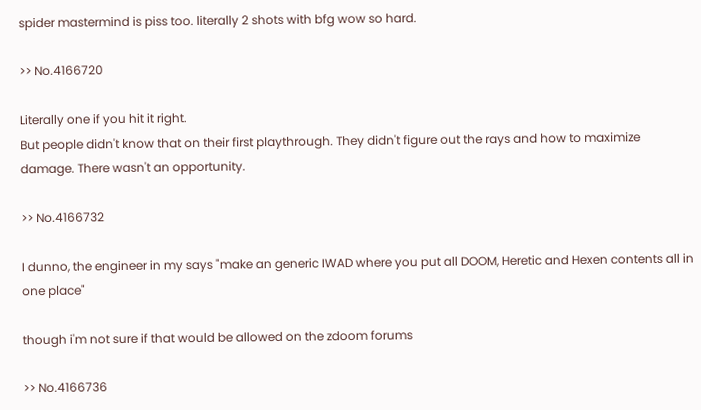spider mastermind is piss too. literally 2 shots with bfg wow so hard.

>> No.4166720

Literally one if you hit it right.
But people didn't know that on their first playthrough. They didn't figure out the rays and how to maximize damage. There wasn't an opportunity.

>> No.4166732

I dunno, the engineer in my says "make an generic IWAD where you put all DOOM, Heretic and Hexen contents all in one place"

though i'm not sure if that would be allowed on the zdoom forums

>> No.4166736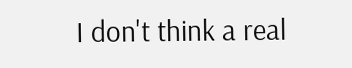I don't think a real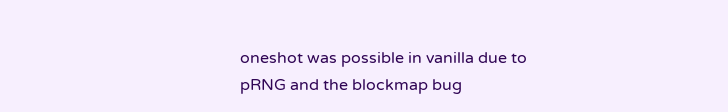oneshot was possible in vanilla due to pRNG and the blockmap bug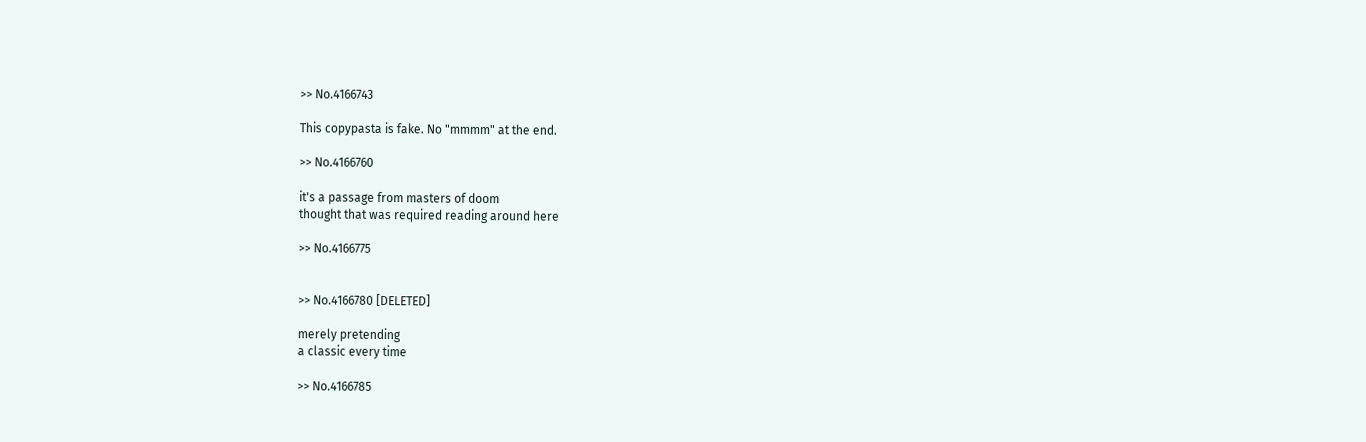>> No.4166743

This copypasta is fake. No "mmmm" at the end.

>> No.4166760

it's a passage from masters of doom
thought that was required reading around here

>> No.4166775


>> No.4166780 [DELETED]

merely pretending
a classic every time

>> No.4166785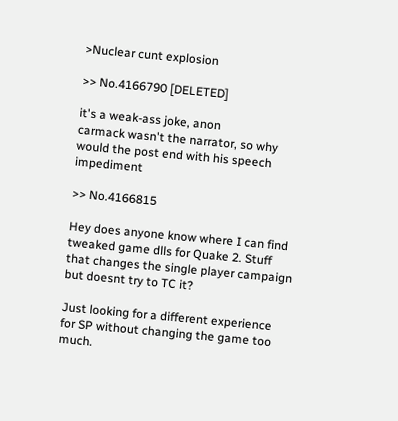>Nuclear cunt explosion

>> No.4166790 [DELETED]

it's a weak-ass joke, anon
carmack wasn't the narrator, so why would the post end with his speech impediment

>> No.4166815

Hey does anyone know where I can find tweaked game dlls for Quake 2. Stuff that changes the single player campaign but doesnt try to TC it?

Just looking for a different experience for SP without changing the game too much.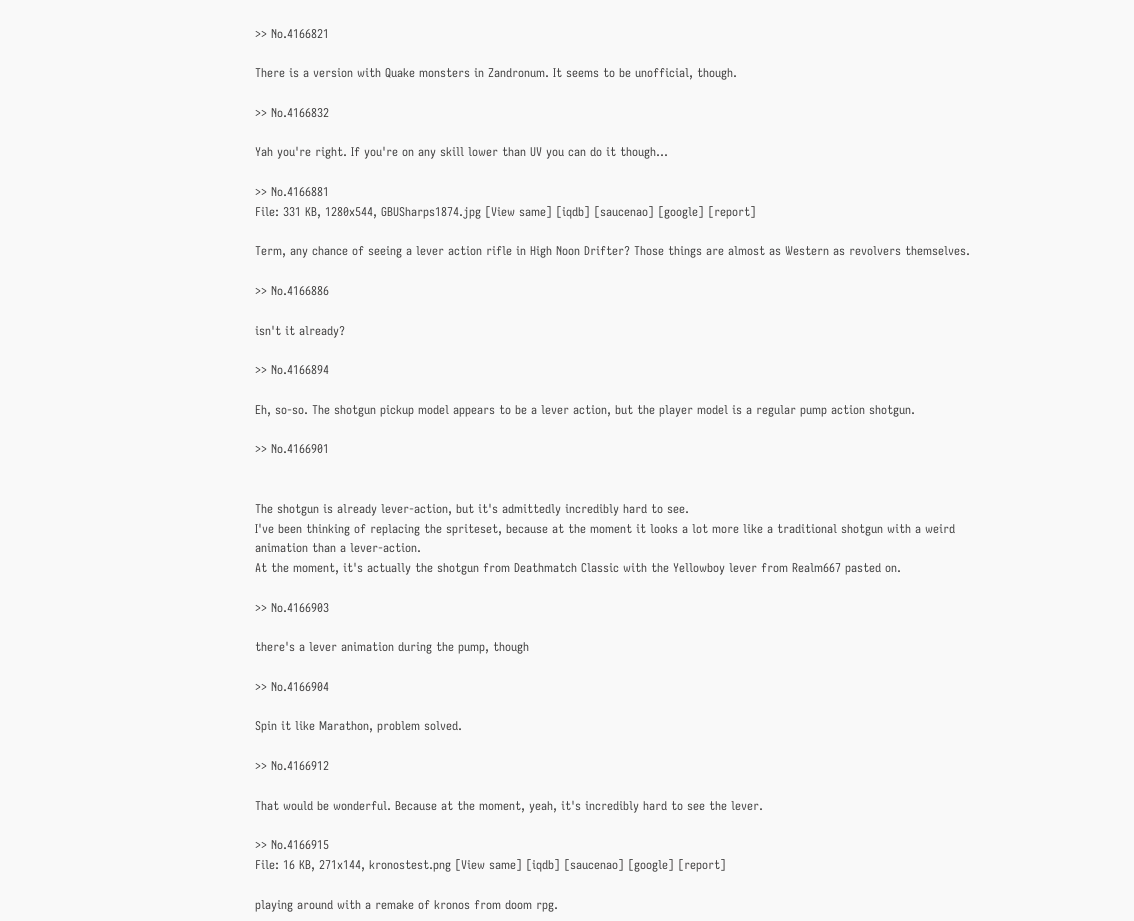>> No.4166821

There is a version with Quake monsters in Zandronum. It seems to be unofficial, though.

>> No.4166832

Yah you're right. If you're on any skill lower than UV you can do it though...

>> No.4166881
File: 331 KB, 1280x544, GBUSharps1874.jpg [View same] [iqdb] [saucenao] [google] [report]

Term, any chance of seeing a lever action rifle in High Noon Drifter? Those things are almost as Western as revolvers themselves.

>> No.4166886

isn't it already?

>> No.4166894

Eh, so-so. The shotgun pickup model appears to be a lever action, but the player model is a regular pump action shotgun.

>> No.4166901


The shotgun is already lever-action, but it's admittedly incredibly hard to see.
I've been thinking of replacing the spriteset, because at the moment it looks a lot more like a traditional shotgun with a weird animation than a lever-action.
At the moment, it's actually the shotgun from Deathmatch Classic with the Yellowboy lever from Realm667 pasted on.

>> No.4166903

there's a lever animation during the pump, though

>> No.4166904

Spin it like Marathon, problem solved.

>> No.4166912

That would be wonderful. Because at the moment, yeah, it's incredibly hard to see the lever.

>> No.4166915
File: 16 KB, 271x144, kronostest.png [View same] [iqdb] [saucenao] [google] [report]

playing around with a remake of kronos from doom rpg.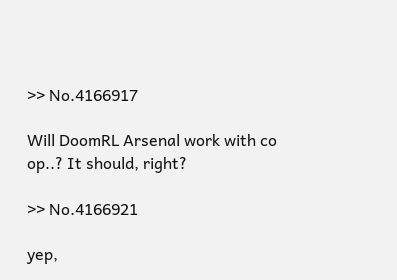>> No.4166917

Will DoomRL Arsenal work with co op..? It should, right?

>> No.4166921

yep,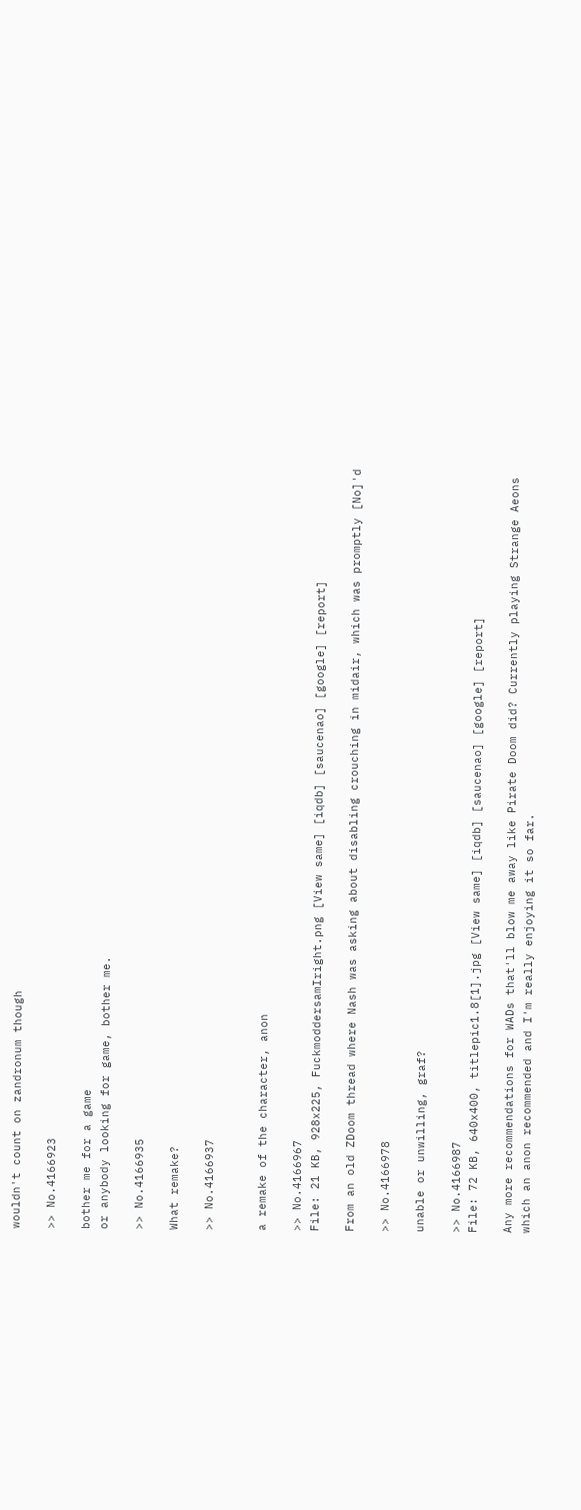wouldn't count on zandronum though

>> No.4166923

bother me for a game
or anybody looking for game, bother me.

>> No.4166935

What remake?

>> No.4166937


a remake of the character, anon

>> No.4166967
File: 21 KB, 928x225, FuckmoddersamIright.png [View same] [iqdb] [saucenao] [google] [report]

From an old ZDoom thread where Nash was asking about disabling crouching in midair, which was promptly [No]'d

>> No.4166978

unable or unwilling, graf?

>> No.4166987
File: 72 KB, 640x400, titlepic1.8[1].jpg [View same] [iqdb] [saucenao] [google] [report]

Any more recommendations for WADs that'll blow me away like Pirate Doom did? Currently playing Strange Aeons which an anon recommended and I'm really enjoying it so far.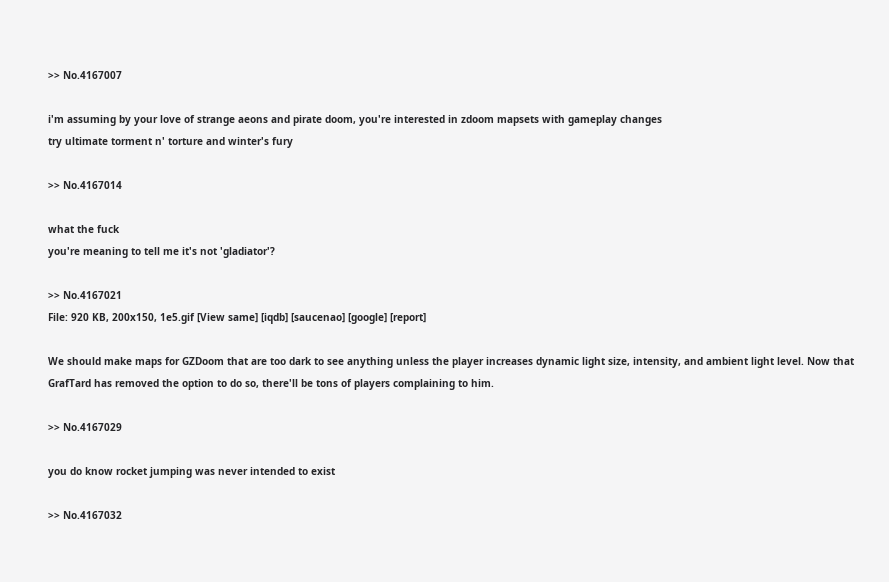>> No.4167007

i'm assuming by your love of strange aeons and pirate doom, you're interested in zdoom mapsets with gameplay changes
try ultimate torment n' torture and winter's fury

>> No.4167014

what the fuck
you're meaning to tell me it's not 'gladiator'?

>> No.4167021
File: 920 KB, 200x150, 1e5.gif [View same] [iqdb] [saucenao] [google] [report]

We should make maps for GZDoom that are too dark to see anything unless the player increases dynamic light size, intensity, and ambient light level. Now that GrafTard has removed the option to do so, there'll be tons of players complaining to him.

>> No.4167029

you do know rocket jumping was never intended to exist

>> No.4167032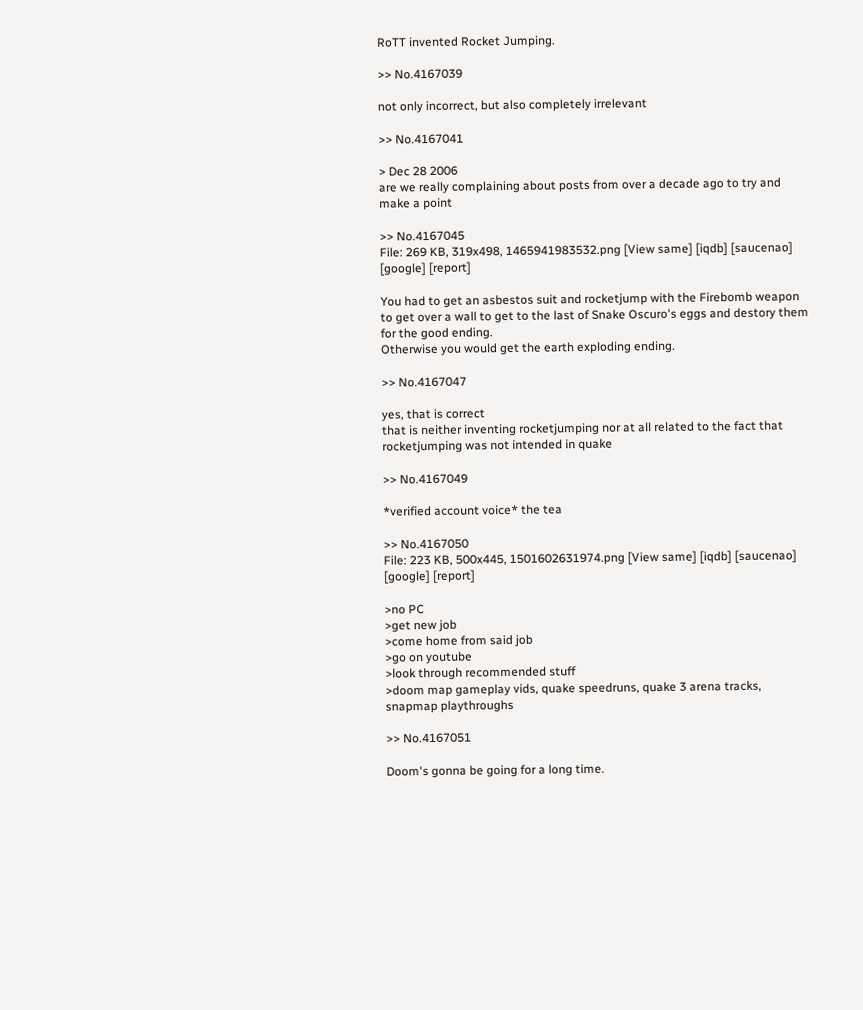RoTT invented Rocket Jumping.

>> No.4167039

not only incorrect, but also completely irrelevant

>> No.4167041

> Dec 28 2006
are we really complaining about posts from over a decade ago to try and make a point

>> No.4167045
File: 269 KB, 319x498, 1465941983532.png [View same] [iqdb] [saucenao] [google] [report]

You had to get an asbestos suit and rocketjump with the Firebomb weapon to get over a wall to get to the last of Snake Oscuro's eggs and destory them for the good ending.
Otherwise you would get the earth exploding ending.

>> No.4167047

yes, that is correct
that is neither inventing rocketjumping nor at all related to the fact that rocketjumping was not intended in quake

>> No.4167049

*verified account voice* the tea

>> No.4167050
File: 223 KB, 500x445, 1501602631974.png [View same] [iqdb] [saucenao] [google] [report]

>no PC
>get new job
>come home from said job
>go on youtube
>look through recommended stuff
>doom map gameplay vids, quake speedruns, quake 3 arena tracks, snapmap playthroughs

>> No.4167051

Doom's gonna be going for a long time.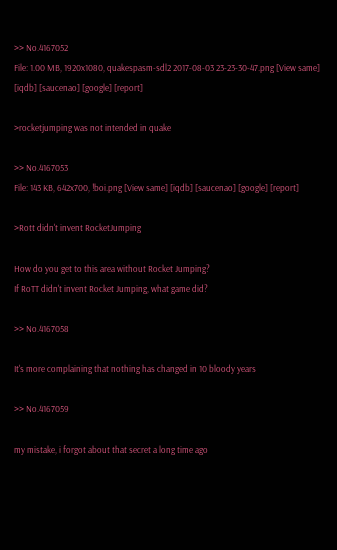>> No.4167052
File: 1.00 MB, 1920x1080, quakespasm-sdl2 2017-08-03 23-23-30-47.png [View same] [iqdb] [saucenao] [google] [report]

>rocketjumping was not intended in quake

>> No.4167053
File: 143 KB, 642x700, !boi.png [View same] [iqdb] [saucenao] [google] [report]

>Rott didn't invent RocketJumping

How do you get to this area without Rocket Jumping?
If RoTT didn't invent Rocket Jumping, what game did?

>> No.4167058

It's more complaining that nothing has changed in 10 bloody years

>> No.4167059

my mistake, i forgot about that secret a long time ago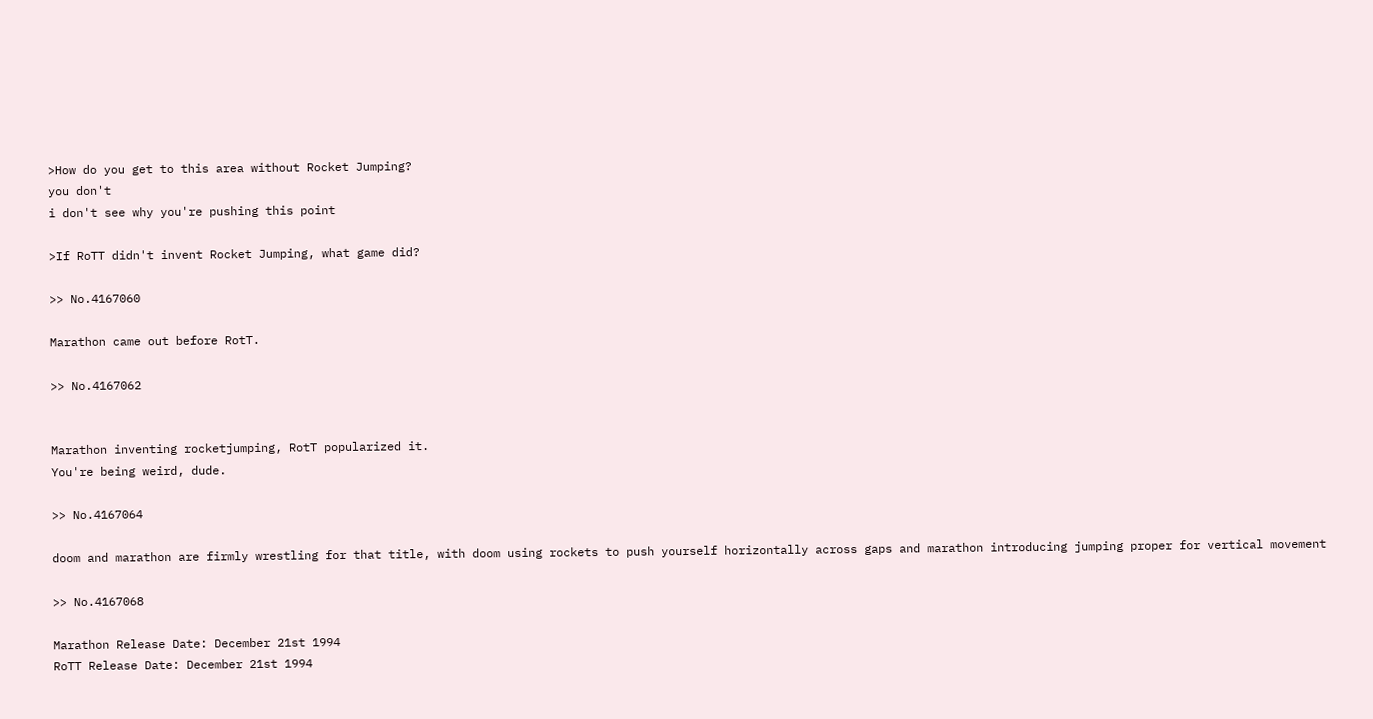>How do you get to this area without Rocket Jumping?
you don't
i don't see why you're pushing this point

>If RoTT didn't invent Rocket Jumping, what game did?

>> No.4167060

Marathon came out before RotT.

>> No.4167062


Marathon inventing rocketjumping, RotT popularized it.
You're being weird, dude.

>> No.4167064

doom and marathon are firmly wrestling for that title, with doom using rockets to push yourself horizontally across gaps and marathon introducing jumping proper for vertical movement

>> No.4167068

Marathon Release Date: December 21st 1994
RoTT Release Date: December 21st 1994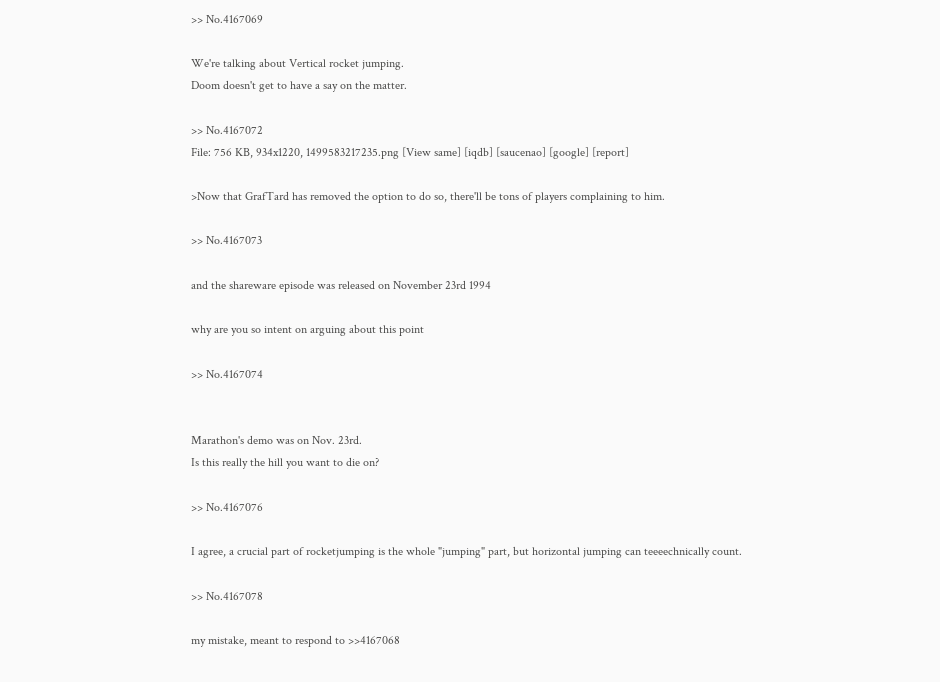>> No.4167069

We're talking about Vertical rocket jumping.
Doom doesn't get to have a say on the matter.

>> No.4167072
File: 756 KB, 934x1220, 1499583217235.png [View same] [iqdb] [saucenao] [google] [report]

>Now that GrafTard has removed the option to do so, there'll be tons of players complaining to him.

>> No.4167073

and the shareware episode was released on November 23rd 1994

why are you so intent on arguing about this point

>> No.4167074


Marathon's demo was on Nov. 23rd.
Is this really the hill you want to die on?

>> No.4167076

I agree, a crucial part of rocketjumping is the whole "jumping" part, but horizontal jumping can teeeechnically count.

>> No.4167078

my mistake, meant to respond to >>4167068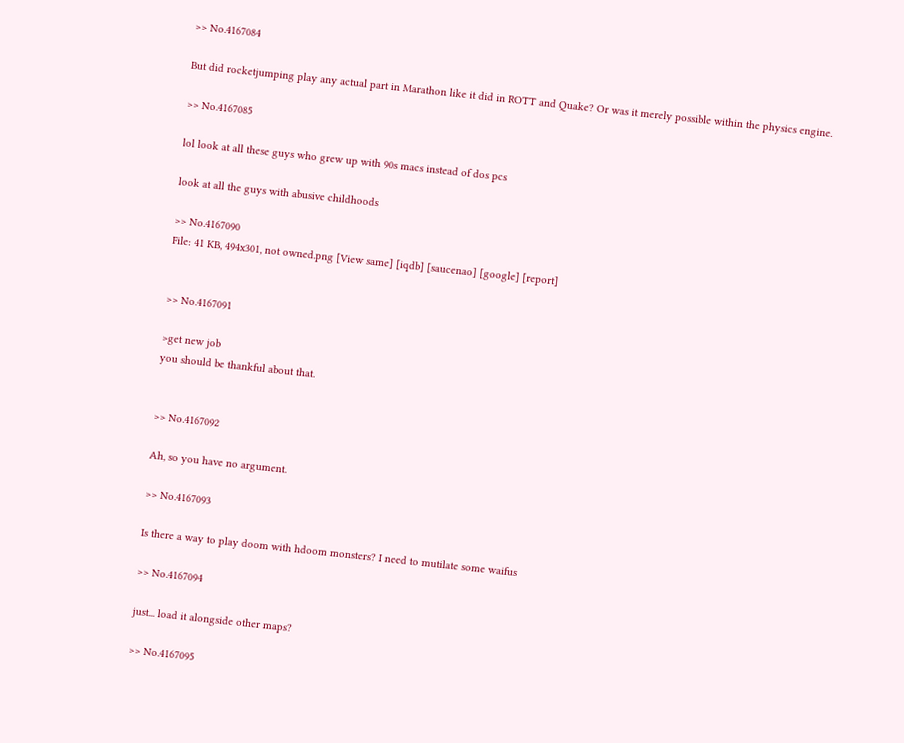>> No.4167084

But did rocketjumping play any actual part in Marathon like it did in ROTT and Quake? Or was it merely possible within the physics engine.

>> No.4167085

lol look at all these guys who grew up with 90s macs instead of dos pcs

look at all the guys with abusive childhoods

>> No.4167090
File: 41 KB, 494x301, not owned.png [View same] [iqdb] [saucenao] [google] [report]


>> No.4167091

>get new job
you should be thankful about that.


>> No.4167092

Ah, so you have no argument.

>> No.4167093

Is there a way to play doom with hdoom monsters? I need to mutilate some waifus

>> No.4167094

just... load it alongside other maps?

>> No.4167095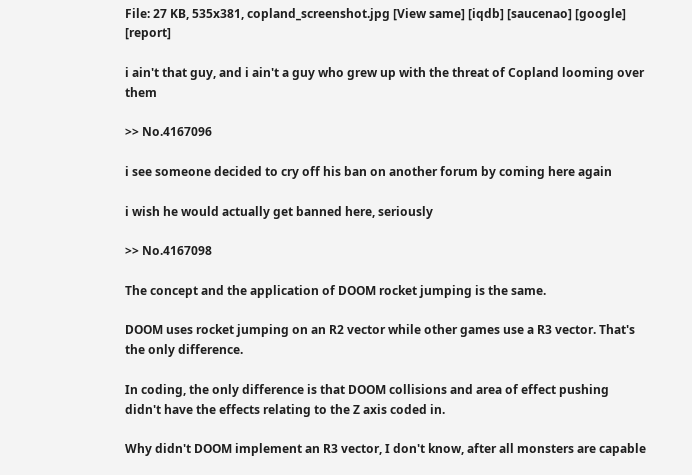File: 27 KB, 535x381, copland_screenshot.jpg [View same] [iqdb] [saucenao] [google] [report]

i ain't that guy, and i ain't a guy who grew up with the threat of Copland looming over them

>> No.4167096

i see someone decided to cry off his ban on another forum by coming here again

i wish he would actually get banned here, seriously

>> No.4167098

The concept and the application of DOOM rocket jumping is the same.

DOOM uses rocket jumping on an R2 vector while other games use a R3 vector. That's the only difference.

In coding, the only difference is that DOOM collisions and area of effect pushing didn't have the effects relating to the Z axis coded in.

Why didn't DOOM implement an R3 vector, I don't know, after all monsters are capable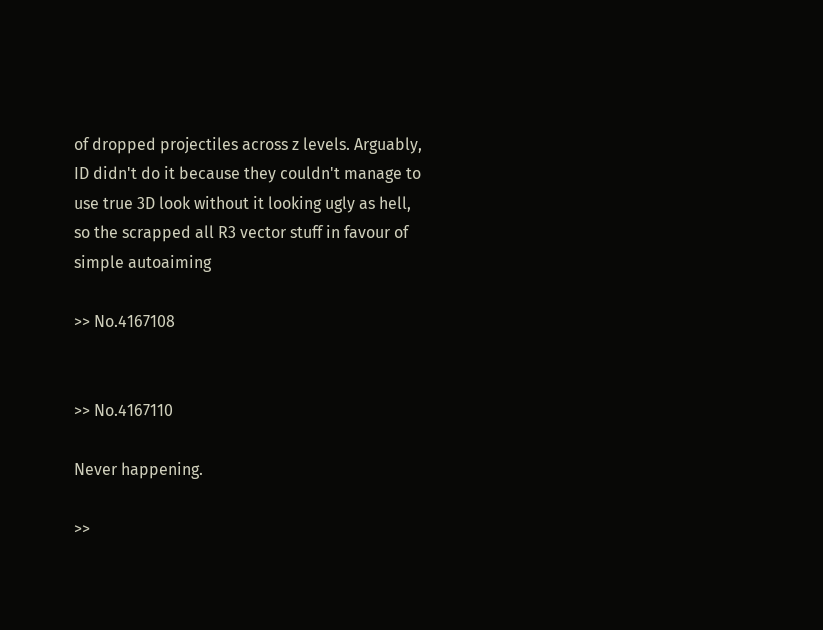of dropped projectiles across z levels. Arguably, ID didn't do it because they couldn't manage to use true 3D look without it looking ugly as hell, so the scrapped all R3 vector stuff in favour of simple autoaiming

>> No.4167108


>> No.4167110

Never happening.

>>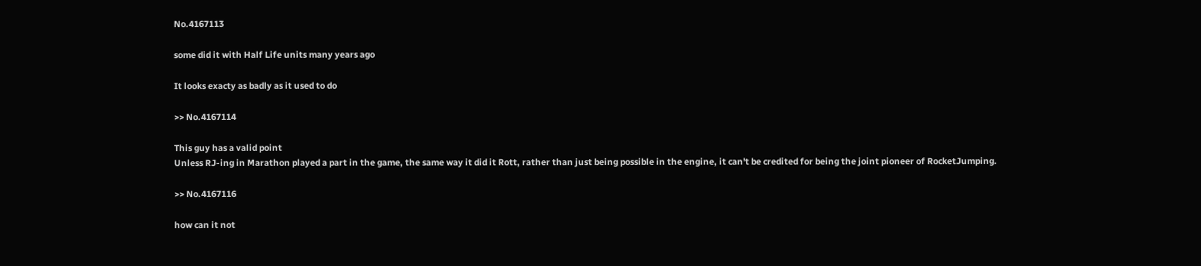No.4167113

some did it with Half Life units many years ago

It looks exacty as badly as it used to do

>> No.4167114

This guy has a valid point
Unless RJ-ing in Marathon played a part in the game, the same way it did it Rott, rather than just being possible in the engine, it can't be credited for being the joint pioneer of RocketJumping.

>> No.4167116

how can it not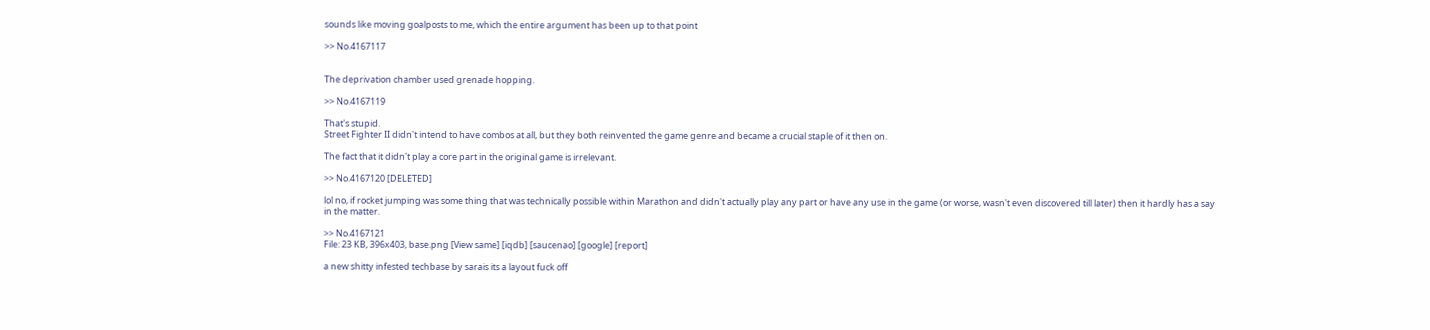sounds like moving goalposts to me, which the entire argument has been up to that point

>> No.4167117


The deprivation chamber used grenade hopping.

>> No.4167119

That's stupid.
Street Fighter II didn't intend to have combos at all, but they both reinvented the game genre and became a crucial staple of it then on.

The fact that it didn't play a core part in the original game is irrelevant.

>> No.4167120 [DELETED]

lol no, if rocket jumping was some thing that was technically possible within Marathon and didn't actually play any part or have any use in the game (or worse, wasn't even discovered till later) then it hardly has a say in the matter.

>> No.4167121
File: 23 KB, 396x403, base.png [View same] [iqdb] [saucenao] [google] [report]

a new shitty infested techbase by sarais its a layout fuck off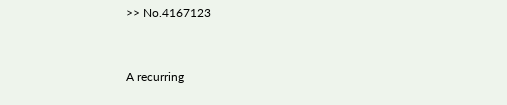>> No.4167123


A recurring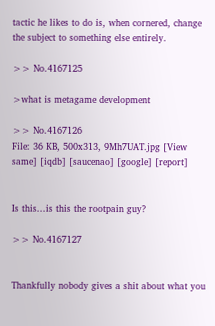tactic he likes to do is, when cornered, change the subject to something else entirely.

>> No.4167125

>what is metagame development

>> No.4167126
File: 36 KB, 500x313, 9Mh7UAT.jpg [View same] [iqdb] [saucenao] [google] [report]


Is this...is this the rootpain guy?

>> No.4167127


Thankfully nobody gives a shit about what you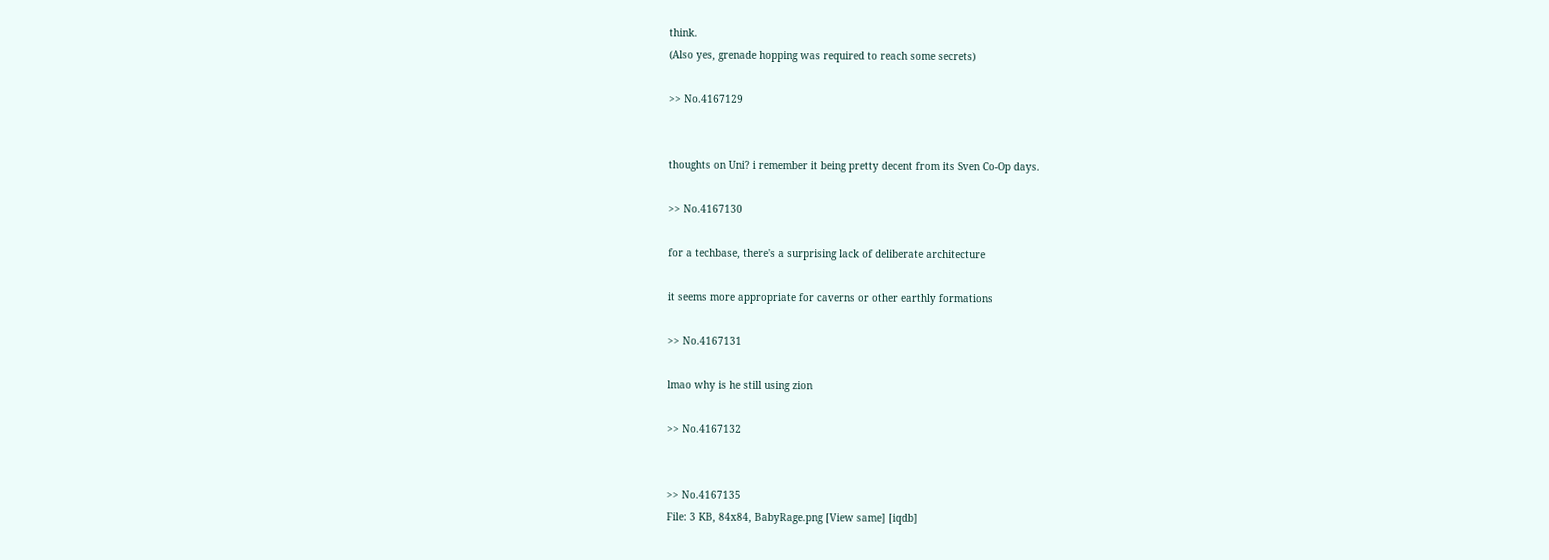think.
(Also yes, grenade hopping was required to reach some secrets)

>> No.4167129


thoughts on Uni? i remember it being pretty decent from its Sven Co-Op days.

>> No.4167130

for a techbase, there's a surprising lack of deliberate architecture

it seems more appropriate for caverns or other earthly formations

>> No.4167131

lmao why is he still using zion

>> No.4167132


>> No.4167135
File: 3 KB, 84x84, BabyRage.png [View same] [iqdb]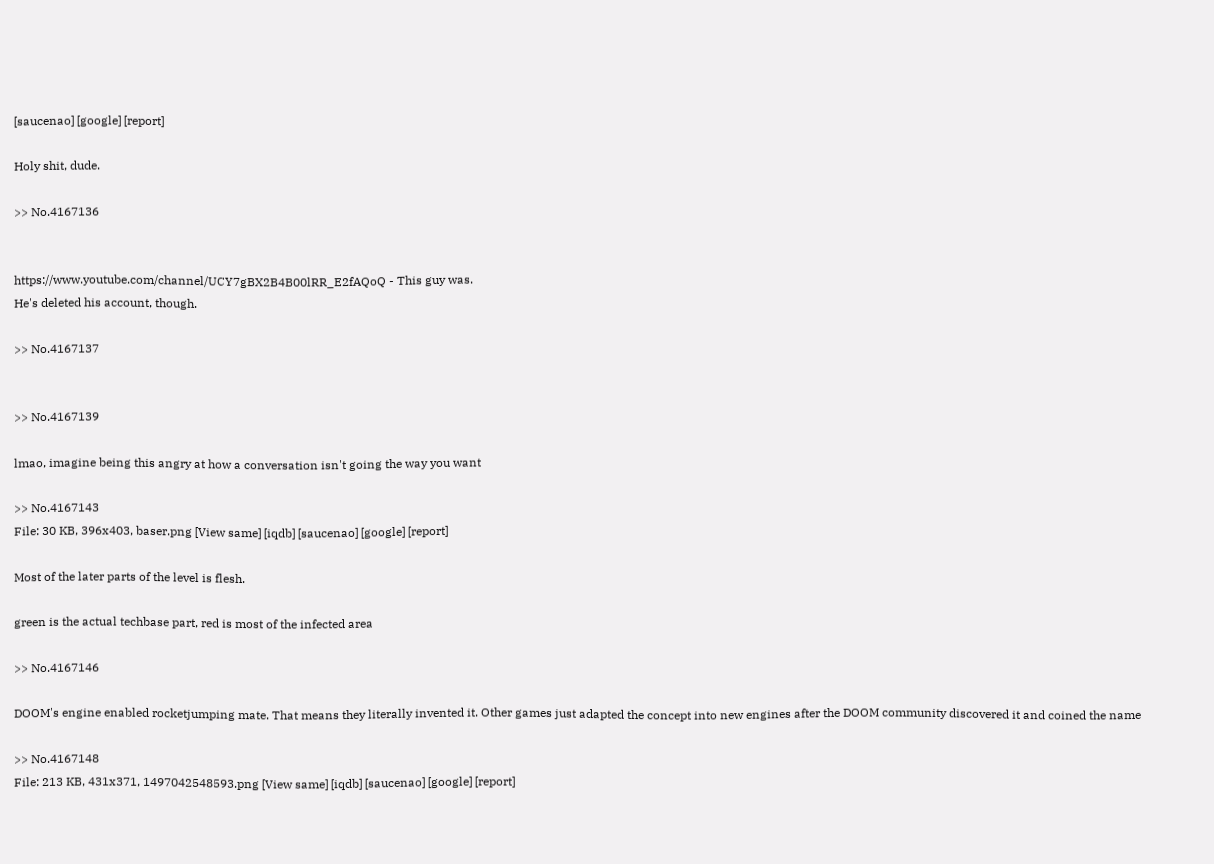[saucenao] [google] [report]

Holy shit, dude.

>> No.4167136


https://www.youtube.com/channel/UCY7gBX2B4B00lRR_E2fAQoQ - This guy was.
He's deleted his account, though.

>> No.4167137


>> No.4167139

lmao, imagine being this angry at how a conversation isn't going the way you want

>> No.4167143
File: 30 KB, 396x403, baser.png [View same] [iqdb] [saucenao] [google] [report]

Most of the later parts of the level is flesh.

green is the actual techbase part, red is most of the infected area

>> No.4167146

DOOM's engine enabled rocketjumping mate. That means they literally invented it. Other games just adapted the concept into new engines after the DOOM community discovered it and coined the name

>> No.4167148
File: 213 KB, 431x371, 1497042548593.png [View same] [iqdb] [saucenao] [google] [report]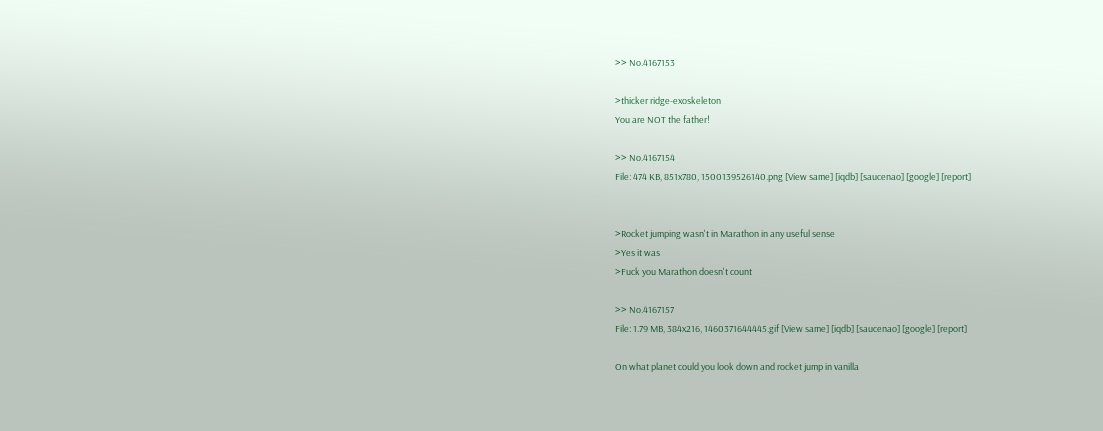>> No.4167153

>thicker ridge-exoskeleton
You are NOT the father!

>> No.4167154
File: 474 KB, 851x780, 1500139526140.png [View same] [iqdb] [saucenao] [google] [report]


>Rocket jumping wasn't in Marathon in any useful sense
>Yes it was
>Fuck you Marathon doesn't count

>> No.4167157
File: 1.79 MB, 384x216, 1460371644445.gif [View same] [iqdb] [saucenao] [google] [report]

On what planet could you look down and rocket jump in vanilla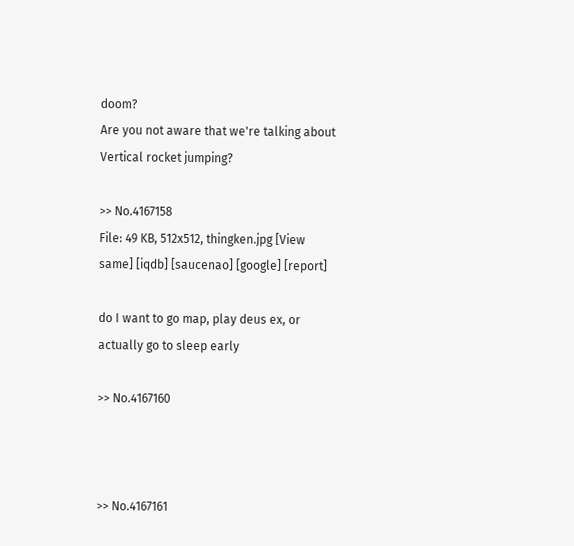doom?
Are you not aware that we're talking about Vertical rocket jumping?

>> No.4167158
File: 49 KB, 512x512, thingken.jpg [View same] [iqdb] [saucenao] [google] [report]

do I want to go map, play deus ex, or actually go to sleep early

>> No.4167160



>> No.4167161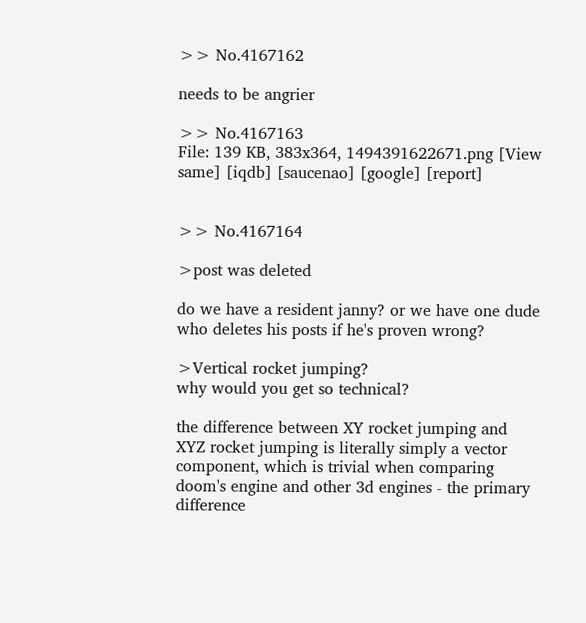>> No.4167162

needs to be angrier

>> No.4167163
File: 139 KB, 383x364, 1494391622671.png [View same] [iqdb] [saucenao] [google] [report]


>> No.4167164

>post was deleted

do we have a resident janny? or we have one dude who deletes his posts if he's proven wrong?

>Vertical rocket jumping?
why would you get so technical?

the difference between XY rocket jumping and XYZ rocket jumping is literally simply a vector component, which is trivial when comparing doom's engine and other 3d engines - the primary difference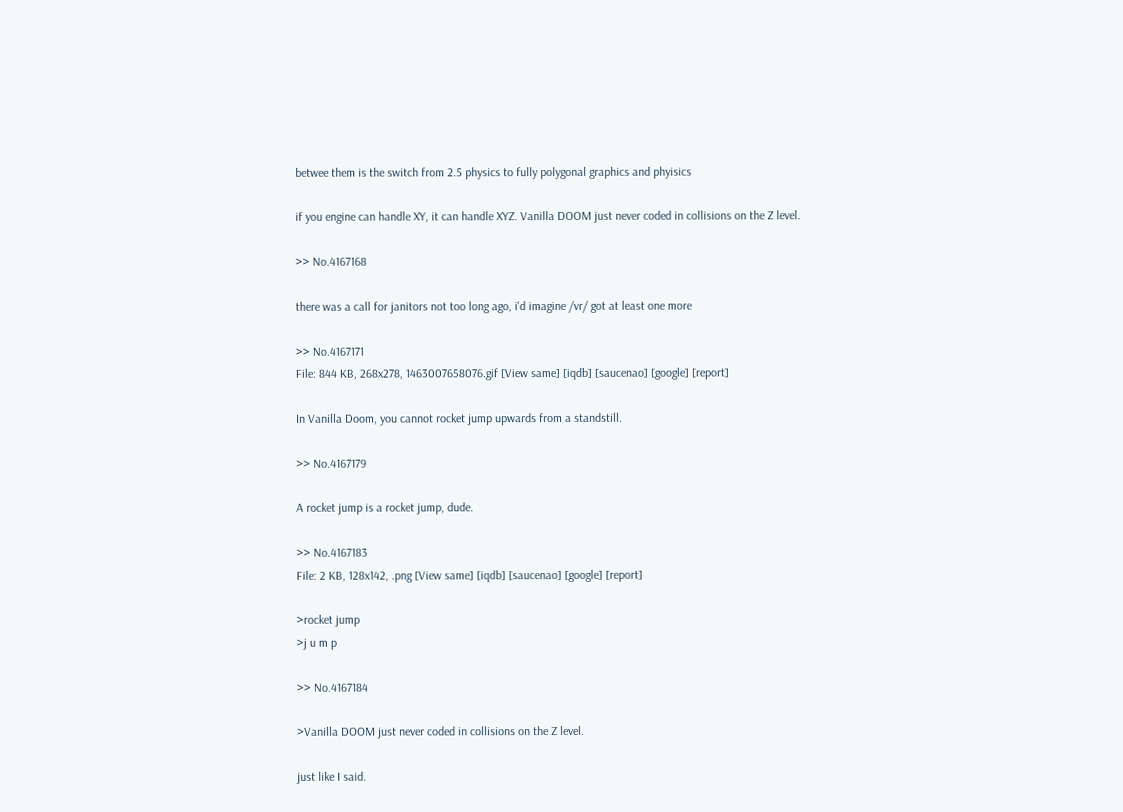betwee them is the switch from 2.5 physics to fully polygonal graphics and phyisics

if you engine can handle XY, it can handle XYZ. Vanilla DOOM just never coded in collisions on the Z level.

>> No.4167168

there was a call for janitors not too long ago, i'd imagine /vr/ got at least one more

>> No.4167171
File: 844 KB, 268x278, 1463007658076.gif [View same] [iqdb] [saucenao] [google] [report]

In Vanilla Doom, you cannot rocket jump upwards from a standstill.

>> No.4167179

A rocket jump is a rocket jump, dude.

>> No.4167183
File: 2 KB, 128x142, .png [View same] [iqdb] [saucenao] [google] [report]

>rocket jump
>j u m p

>> No.4167184

>Vanilla DOOM just never coded in collisions on the Z level.

just like I said.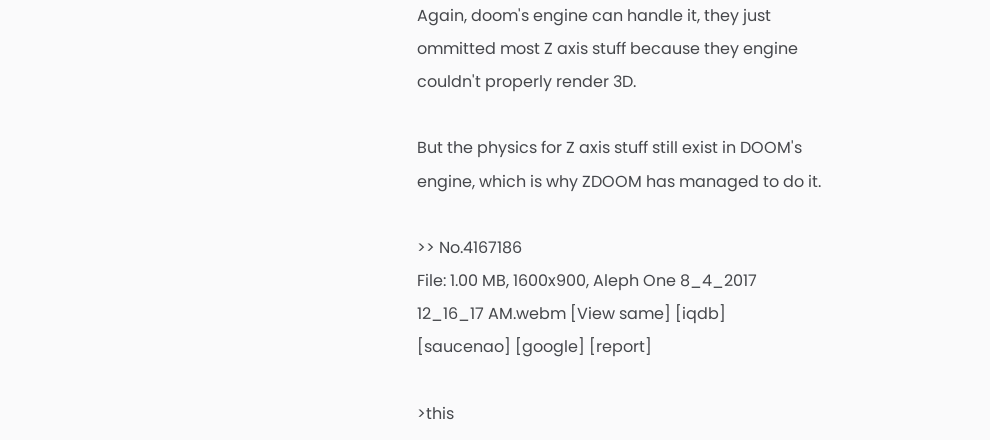Again, doom's engine can handle it, they just ommitted most Z axis stuff because they engine couldn't properly render 3D.

But the physics for Z axis stuff still exist in DOOM's engine, which is why ZDOOM has managed to do it.

>> No.4167186
File: 1.00 MB, 1600x900, Aleph One 8_4_2017 12_16_17 AM.webm [View same] [iqdb] [saucenao] [google] [report]

>this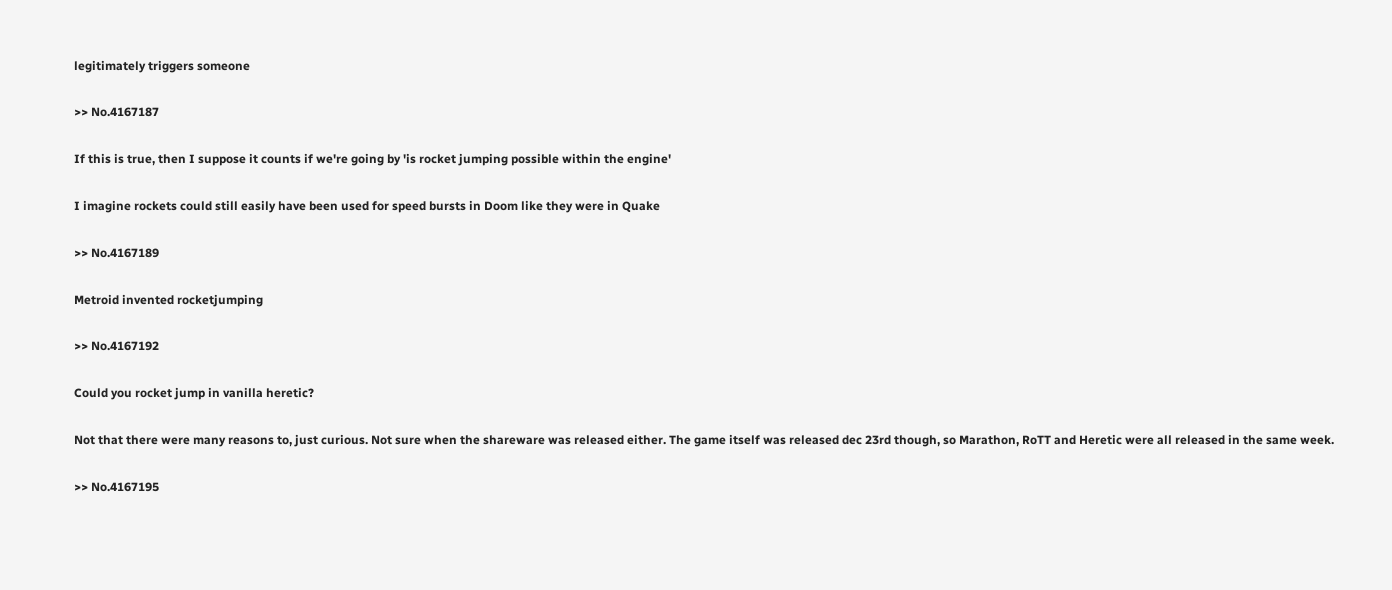legitimately triggers someone

>> No.4167187

If this is true, then I suppose it counts if we're going by 'is rocket jumping possible within the engine'

I imagine rockets could still easily have been used for speed bursts in Doom like they were in Quake

>> No.4167189

Metroid invented rocketjumping

>> No.4167192

Could you rocket jump in vanilla heretic?

Not that there were many reasons to, just curious. Not sure when the shareware was released either. The game itself was released dec 23rd though, so Marathon, RoTT and Heretic were all released in the same week.

>> No.4167195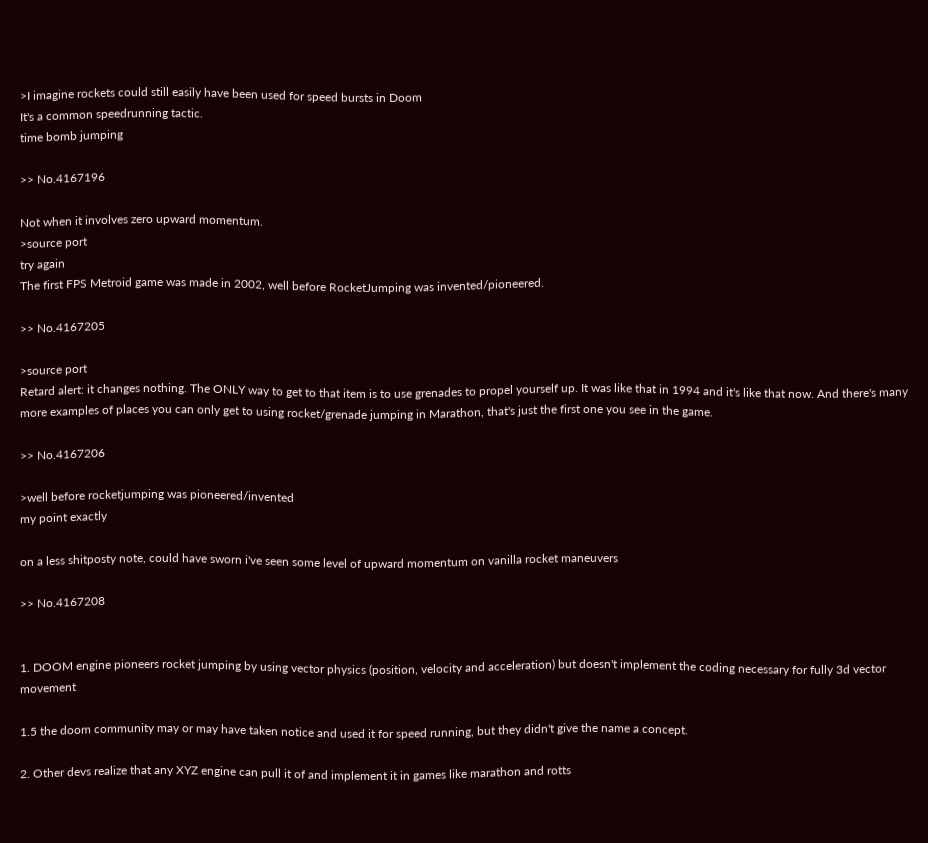>I imagine rockets could still easily have been used for speed bursts in Doom
It's a common speedrunning tactic.
time bomb jumping

>> No.4167196

Not when it involves zero upward momentum.
>source port
try again
The first FPS Metroid game was made in 2002, well before RocketJumping was invented/pioneered.

>> No.4167205

>source port
Retard alert: it changes nothing. The ONLY way to get to that item is to use grenades to propel yourself up. It was like that in 1994 and it's like that now. And there's many more examples of places you can only get to using rocket/grenade jumping in Marathon, that's just the first one you see in the game.

>> No.4167206

>well before rocketjumping was pioneered/invented
my point exactly

on a less shitposty note, could have sworn i've seen some level of upward momentum on vanilla rocket maneuvers

>> No.4167208


1. DOOM engine pioneers rocket jumping by using vector physics (position, velocity and acceleration) but doesn't implement the coding necessary for fully 3d vector movement

1.5 the doom community may or may have taken notice and used it for speed running, but they didn't give the name a concept.

2. Other devs realize that any XYZ engine can pull it of and implement it in games like marathon and rotts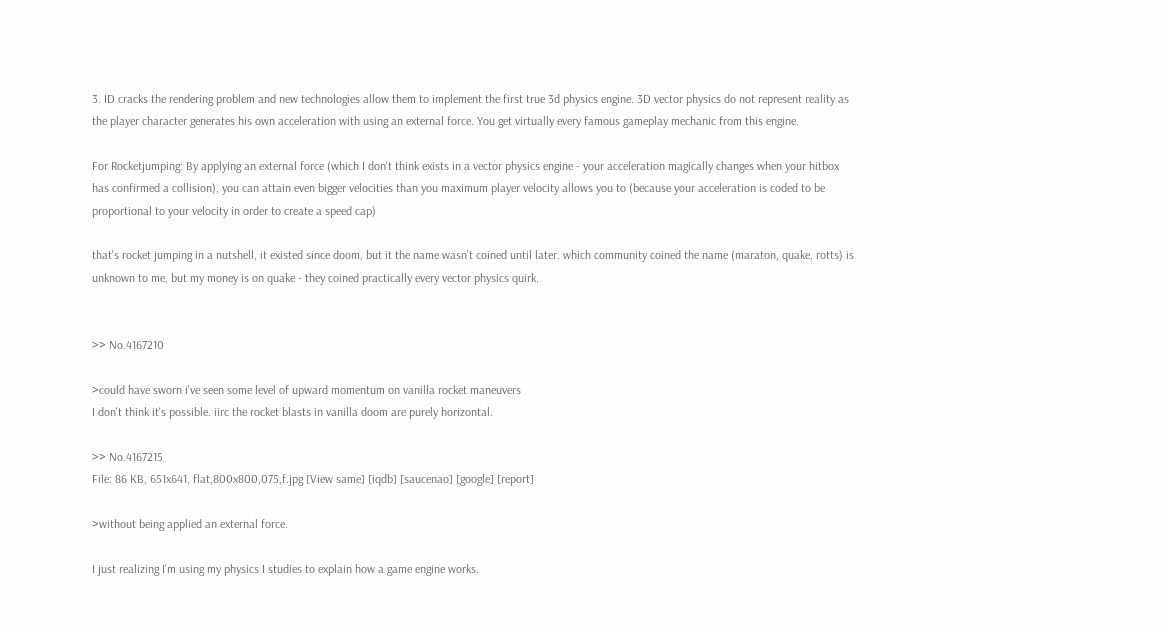3. ID cracks the rendering problem and new technologies allow them to implement the first true 3d physics engine. 3D vector physics do not represent reality as the player character generates his own acceleration with using an external force. You get virtually every famous gameplay mechanic from this engine.

For Rocketjumping: By applying an external force (which I don't think exists in a vector physics engine - your acceleration magically changes when your hitbox has confirmed a collision), you can attain even bigger velocities than you maximum player velocity allows you to (because your acceleration is coded to be proportional to your velocity in order to create a speed cap)

that's rocket jumping in a nutshell, it existed since doom, but it the name wasn't coined until later. which community coined the name (maraton, quake, rotts) is unknown to me, but my money is on quake - they coined practically every vector physics quirk.


>> No.4167210

>could have sworn i've seen some level of upward momentum on vanilla rocket maneuvers
I don't think it's possible. iirc the rocket blasts in vanilla doom are purely horizontal.

>> No.4167215
File: 86 KB, 651x641, flat,800x800,075,f.jpg [View same] [iqdb] [saucenao] [google] [report]

>without being applied an external force.

I just realizing I'm using my physics I studies to explain how a game engine works.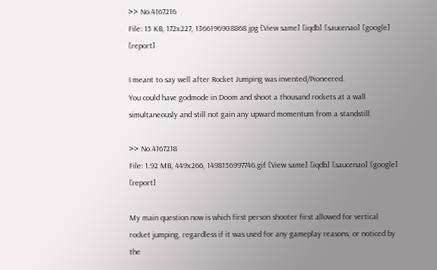>> No.4167216
File: 15 KB, 172x227, 1366196908868.jpg [View same] [iqdb] [saucenao] [google] [report]

I meant to say well after Rocket Jumping was invented/Pioneered.
You could have godmode in Doom and shoot a thousand rockets at a wall simultaneously and still not gain any upward momentum from a standstill.

>> No.4167218
File: 1.92 MB, 449x266, 1498156997746.gif [View same] [iqdb] [saucenao] [google] [report]

My main question now is which first person shooter first allowed for vertical rocket jumping, regardless if it was used for any gameplay reasons, or noticed by the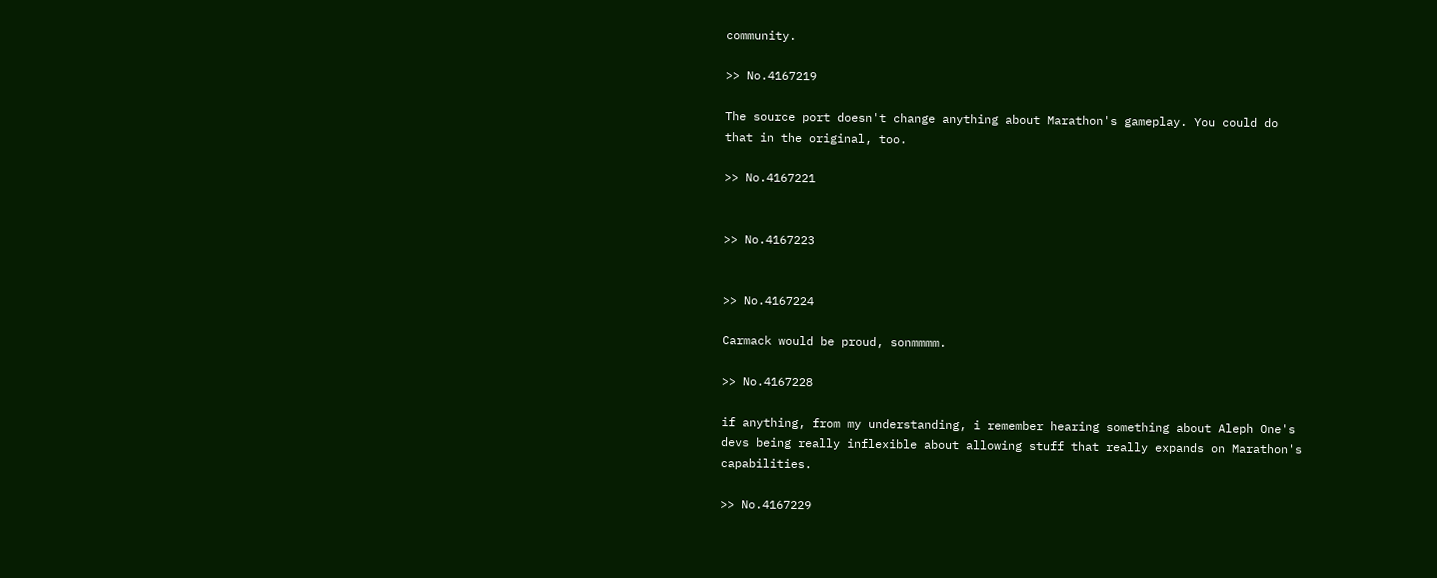community.

>> No.4167219

The source port doesn't change anything about Marathon's gameplay. You could do that in the original, too.

>> No.4167221


>> No.4167223


>> No.4167224

Carmack would be proud, sonmmmm.

>> No.4167228

if anything, from my understanding, i remember hearing something about Aleph One's devs being really inflexible about allowing stuff that really expands on Marathon's capabilities.

>> No.4167229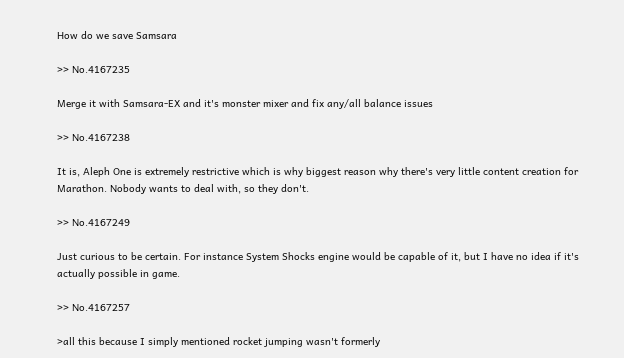How do we save Samsara

>> No.4167235

Merge it with Samsara-EX and it's monster mixer and fix any/all balance issues

>> No.4167238

It is, Aleph One is extremely restrictive which is why biggest reason why there's very little content creation for Marathon. Nobody wants to deal with, so they don't.

>> No.4167249

Just curious to be certain. For instance System Shocks engine would be capable of it, but I have no idea if it's actually possible in game.

>> No.4167257

>all this because I simply mentioned rocket jumping wasn't formerly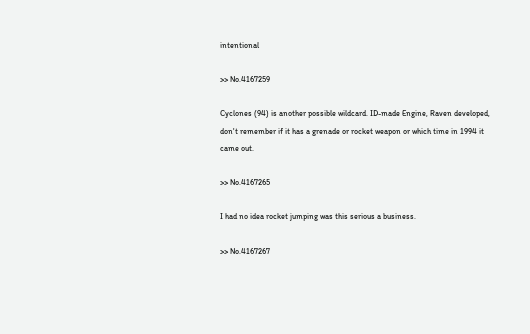intentional

>> No.4167259

Cyclones (94) is another possible wildcard. ID-made Engine, Raven developed, don't remember if it has a grenade or rocket weapon or which time in 1994 it came out.

>> No.4167265

I had no idea rocket jumping was this serious a business.

>> No.4167267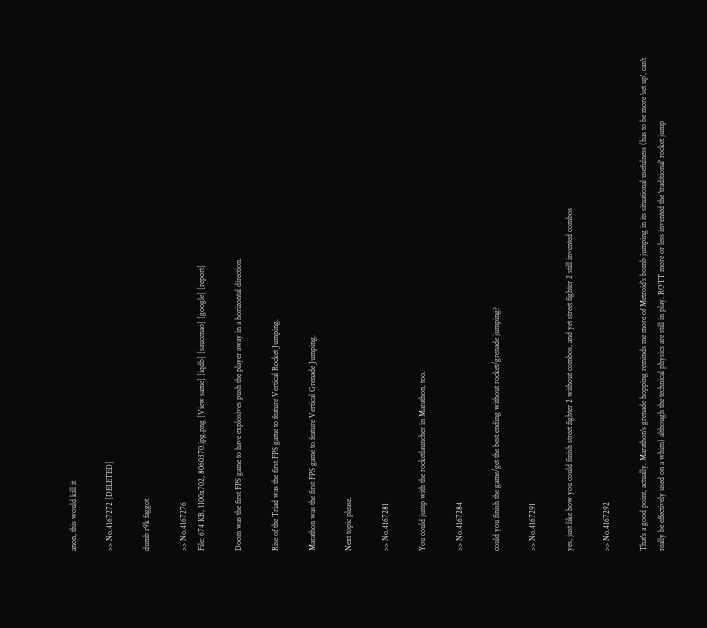anon, this would kill it

>> No.4167272 [DELETED]

dumb r9k faggot

>> No.4167276
File: 674 KB, 1100x702, 8060370.jpg.png [View same] [iqdb] [saucenao] [google] [report]

Doom was the first FPS game to have explosives push the player away in a horizontal direction.

Rise of the Triad was the first FPS game to feature Vertical Rocket Jumping.

Marathon was the first FPS game to feature Vertical Grenade Jumping.

Next topic please.

>> No.4167281

You could jump with the rocketlauncher in Marathon, too.

>> No.4167284

could you finish the game/get the best ending without rocket/grenade jumping?

>> No.4167291

yes, just like how you could finish street fighter 2 without combos, and yet street fighter 2 still invented combos

>> No.4167292

That's a good point, actually. Marathon's grenade hopping reminds me more of Metroid's bomb jumping in its situational usefulness (has to be more 'set up', can't really be effectively used on a whim) although the technical physics are still in play. ROTT more or less invented the 'traditional' rocket jump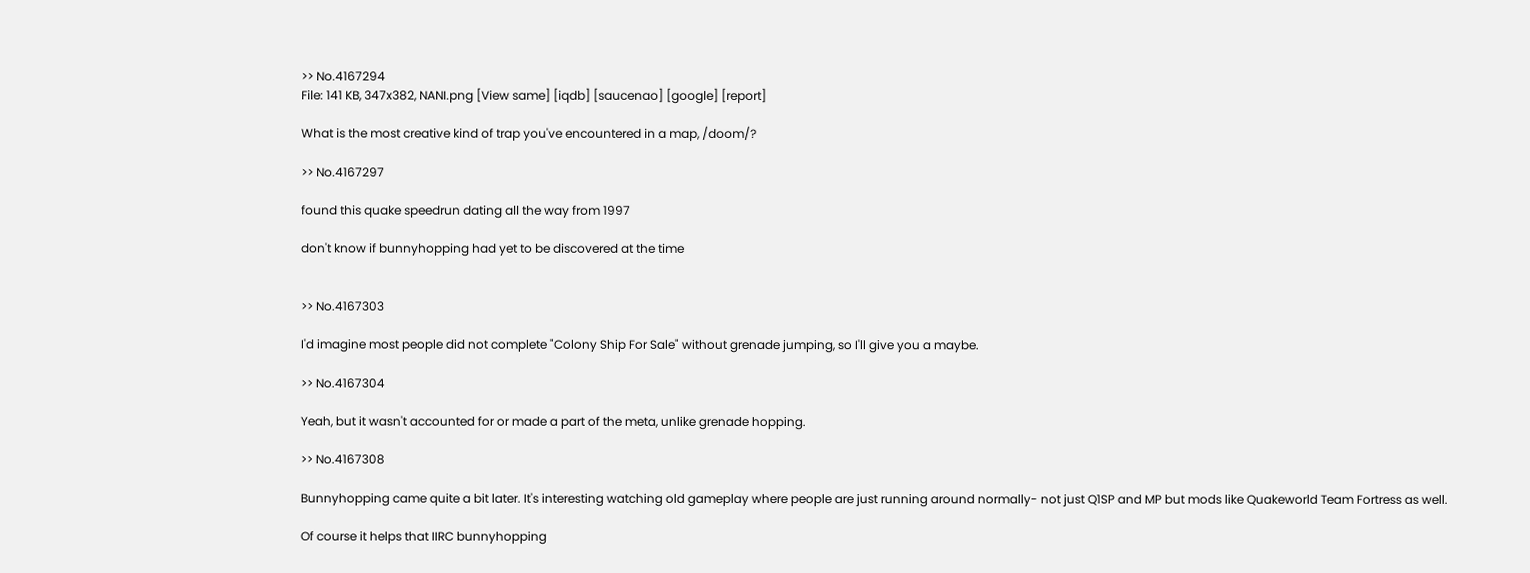>> No.4167294
File: 141 KB, 347x382, NANI.png [View same] [iqdb] [saucenao] [google] [report]

What is the most creative kind of trap you've encountered in a map, /doom/?

>> No.4167297

found this quake speedrun dating all the way from 1997

don't know if bunnyhopping had yet to be discovered at the time


>> No.4167303

I'd imagine most people did not complete "Colony Ship For Sale" without grenade jumping, so I'll give you a maybe.

>> No.4167304

Yeah, but it wasn't accounted for or made a part of the meta, unlike grenade hopping.

>> No.4167308

Bunnyhopping came quite a bit later. It's interesting watching old gameplay where people are just running around normally- not just Q1SP and MP but mods like Quakeworld Team Fortress as well.

Of course it helps that IIRC bunnyhopping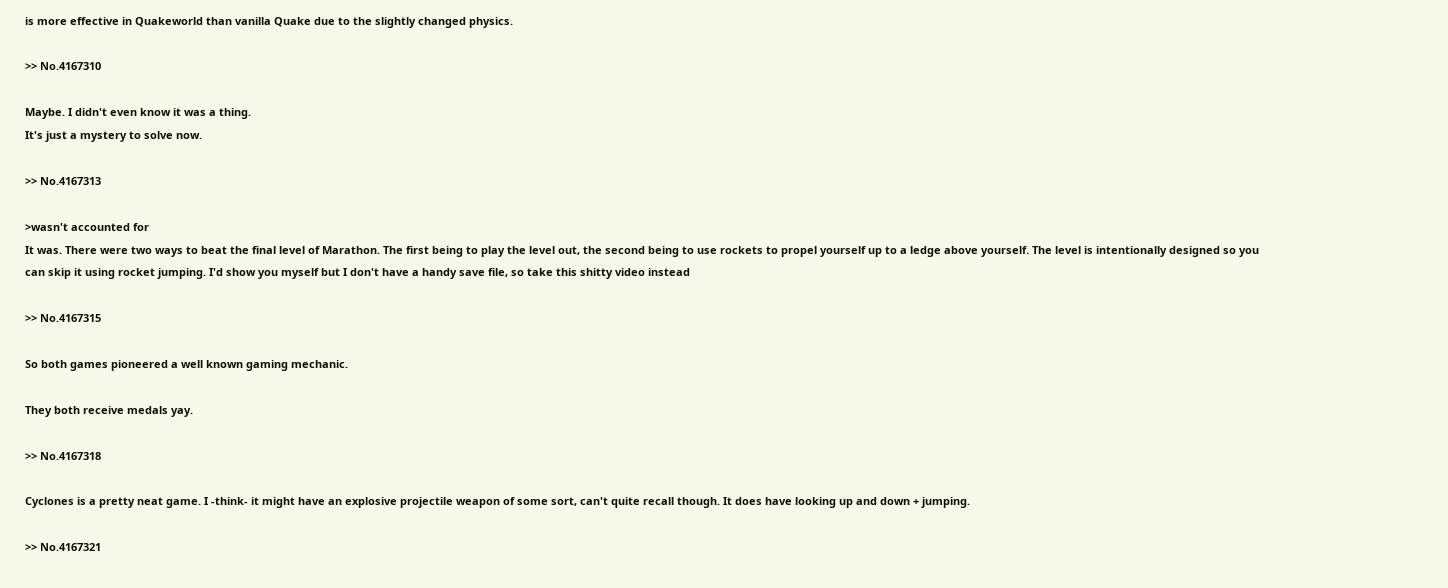is more effective in Quakeworld than vanilla Quake due to the slightly changed physics.

>> No.4167310

Maybe. I didn't even know it was a thing.
It's just a mystery to solve now.

>> No.4167313

>wasn't accounted for
It was. There were two ways to beat the final level of Marathon. The first being to play the level out, the second being to use rockets to propel yourself up to a ledge above yourself. The level is intentionally designed so you can skip it using rocket jumping. I'd show you myself but I don't have a handy save file, so take this shitty video instead

>> No.4167315

So both games pioneered a well known gaming mechanic.

They both receive medals yay.

>> No.4167318

Cyclones is a pretty neat game. I -think- it might have an explosive projectile weapon of some sort, can't quite recall though. It does have looking up and down + jumping.

>> No.4167321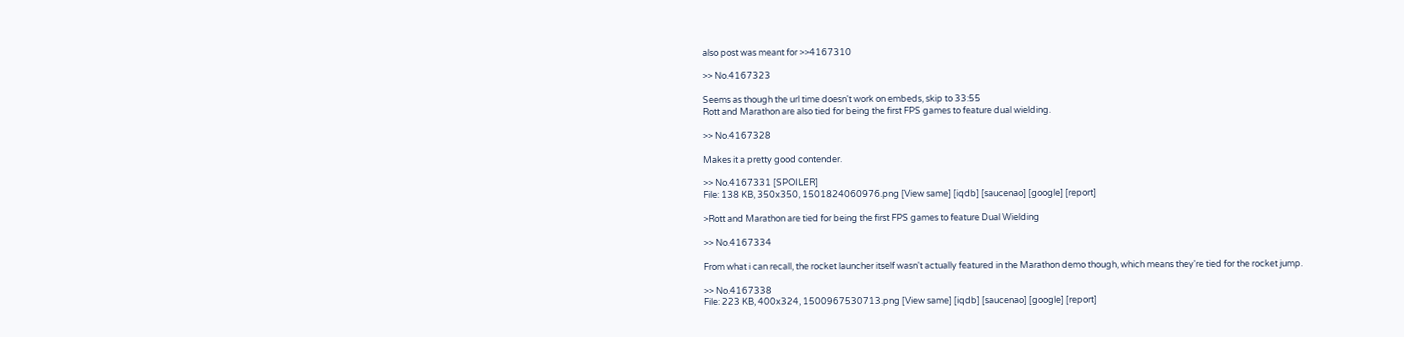also post was meant for >>4167310

>> No.4167323

Seems as though the url time doesn't work on embeds, skip to 33:55
Rott and Marathon are also tied for being the first FPS games to feature dual wielding.

>> No.4167328

Makes it a pretty good contender.

>> No.4167331 [SPOILER]
File: 138 KB, 350x350, 1501824060976.png [View same] [iqdb] [saucenao] [google] [report]

>Rott and Marathon are tied for being the first FPS games to feature Dual Wielding

>> No.4167334

From what i can recall, the rocket launcher itself wasn't actually featured in the Marathon demo though, which means they're tied for the rocket jump.

>> No.4167338
File: 223 KB, 400x324, 1500967530713.png [View same] [iqdb] [saucenao] [google] [report]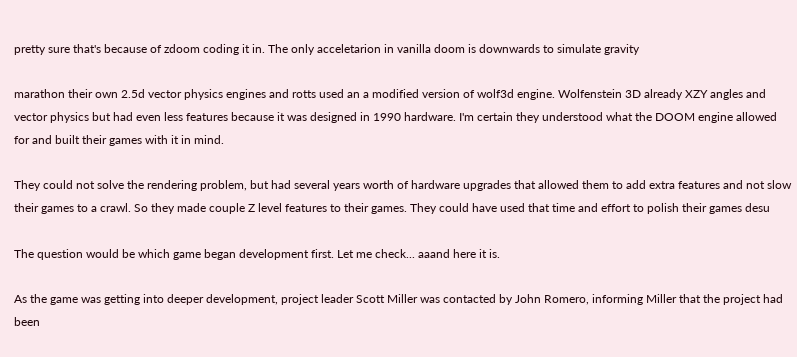pretty sure that's because of zdoom coding it in. The only acceletarion in vanilla doom is downwards to simulate gravity

marathon their own 2.5d vector physics engines and rotts used an a modified version of wolf3d engine. Wolfenstein 3D already XZY angles and vector physics but had even less features because it was designed in 1990 hardware. I'm certain they understood what the DOOM engine allowed for and built their games with it in mind.

They could not solve the rendering problem, but had several years worth of hardware upgrades that allowed them to add extra features and not slow their games to a crawl. So they made couple Z level features to their games. They could have used that time and effort to polish their games desu

The question would be which game began development first. Let me check... aaand here it is.

As the game was getting into deeper development, project leader Scott Miller was contacted by John Romero, informing Miller that the project had been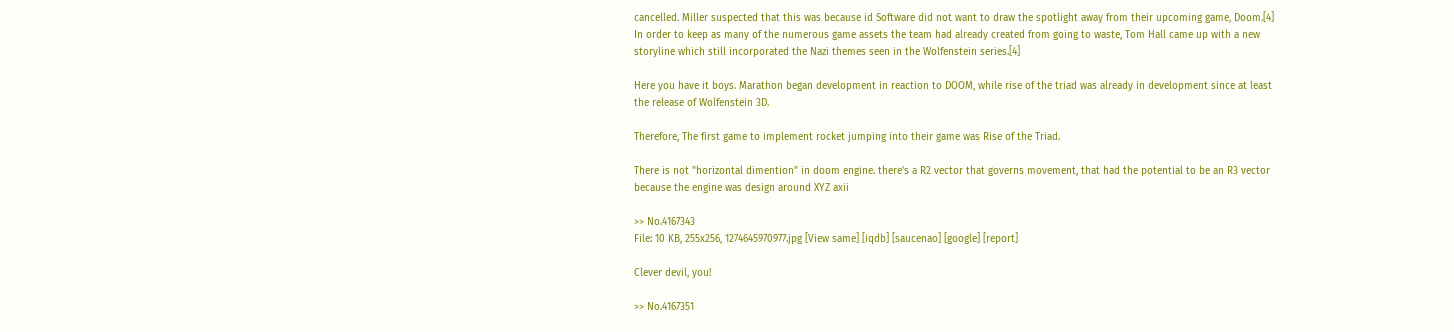cancelled. Miller suspected that this was because id Software did not want to draw the spotlight away from their upcoming game, Doom.[4] In order to keep as many of the numerous game assets the team had already created from going to waste, Tom Hall came up with a new storyline which still incorporated the Nazi themes seen in the Wolfenstein series.[4]

Here you have it boys. Marathon began development in reaction to DOOM, while rise of the triad was already in development since at least the release of Wolfenstein 3D.

Therefore, The first game to implement rocket jumping into their game was Rise of the Triad.

There is not "horizontal dimention" in doom engine. there's a R2 vector that governs movement, that had the potential to be an R3 vector because the engine was design around XYZ axii

>> No.4167343
File: 10 KB, 255x256, 1274645970977.jpg [View same] [iqdb] [saucenao] [google] [report]

Clever devil, you!

>> No.4167351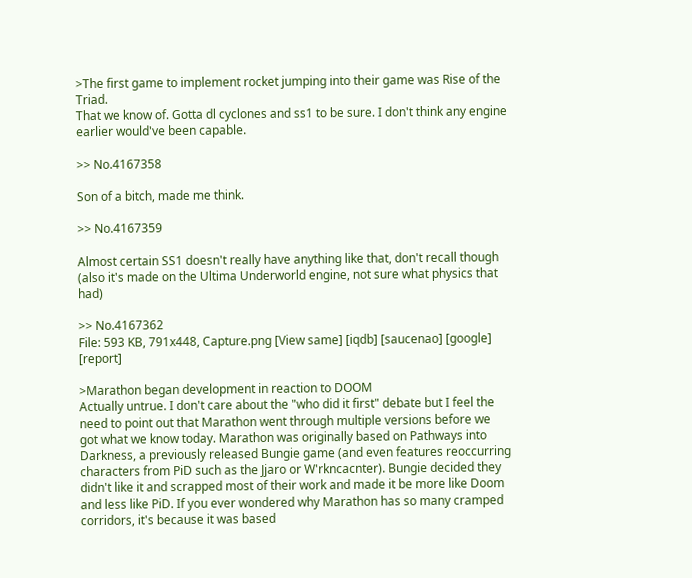>The first game to implement rocket jumping into their game was Rise of the Triad.
That we know of. Gotta dl cyclones and ss1 to be sure. I don't think any engine earlier would've been capable.

>> No.4167358

Son of a bitch, made me think.

>> No.4167359

Almost certain SS1 doesn't really have anything like that, don't recall though (also it's made on the Ultima Underworld engine, not sure what physics that had)

>> No.4167362
File: 593 KB, 791x448, Capture.png [View same] [iqdb] [saucenao] [google] [report]

>Marathon began development in reaction to DOOM
Actually untrue. I don't care about the "who did it first" debate but I feel the need to point out that Marathon went through multiple versions before we got what we know today. Marathon was originally based on Pathways into Darkness, a previously released Bungie game (and even features reoccurring characters from PiD such as the Jjaro or W'rkncacnter). Bungie decided they didn't like it and scrapped most of their work and made it be more like Doom and less like PiD. If you ever wondered why Marathon has so many cramped corridors, it's because it was based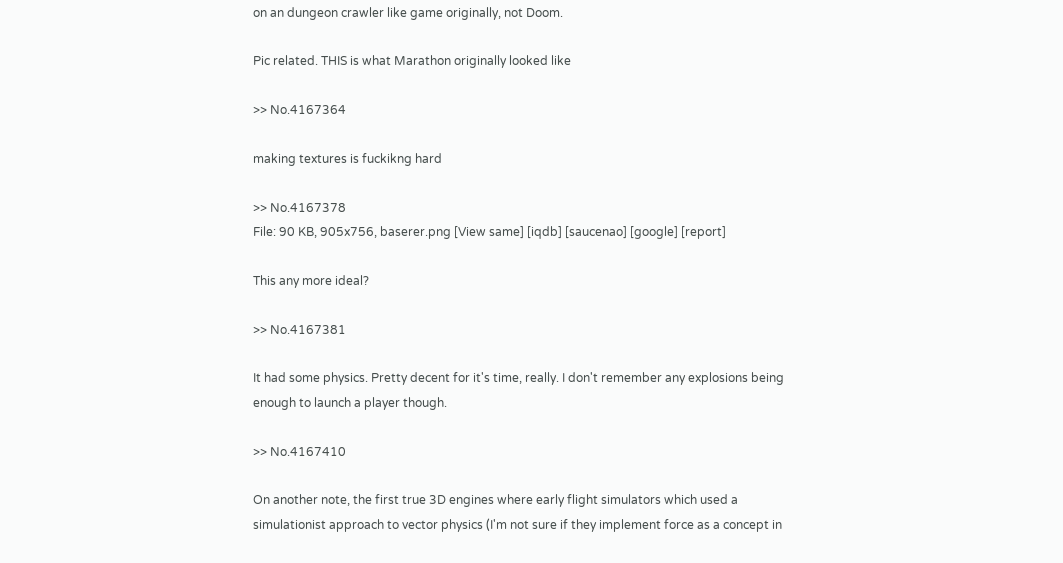on an dungeon crawler like game originally, not Doom.

Pic related. THIS is what Marathon originally looked like

>> No.4167364

making textures is fuckikng hard

>> No.4167378
File: 90 KB, 905x756, baserer.png [View same] [iqdb] [saucenao] [google] [report]

This any more ideal?

>> No.4167381

It had some physics. Pretty decent for it's time, really. I don't remember any explosions being enough to launch a player though.

>> No.4167410

On another note, the first true 3D engines where early flight simulators which used a simulationist approach to vector physics (I'm not sure if they implement force as a concept in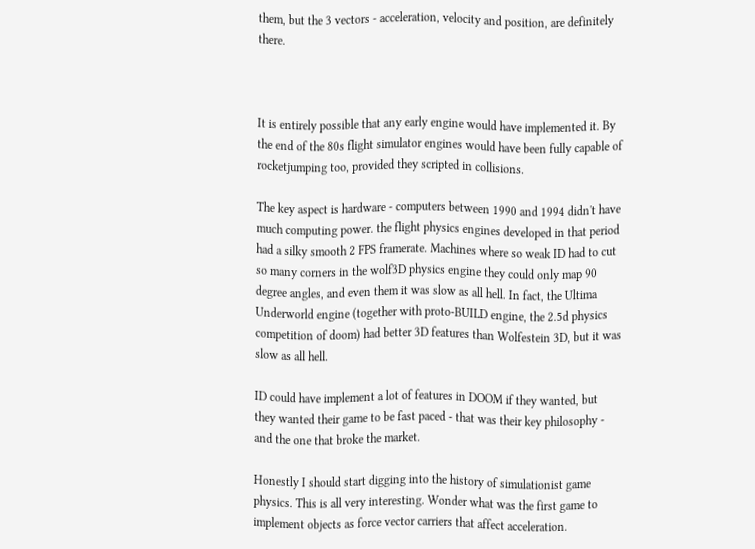them, but the 3 vectors - acceleration, velocity and position, are definitely there.



It is entirely possible that any early engine would have implemented it. By the end of the 80s flight simulator engines would have been fully capable of rocketjumping too, provided they scripted in collisions.

The key aspect is hardware - computers between 1990 and 1994 didn't have much computing power. the flight physics engines developed in that period had a silky smooth 2 FPS framerate. Machines where so weak ID had to cut so many corners in the wolf3D physics engine they could only map 90 degree angles, and even them it was slow as all hell. In fact, the Ultima Underworld engine (together with proto-BUILD engine, the 2.5d physics competition of doom) had better 3D features than Wolfestein 3D, but it was slow as all hell.

ID could have implement a lot of features in DOOM if they wanted, but they wanted their game to be fast paced - that was their key philosophy - and the one that broke the market.

Honestly I should start digging into the history of simulationist game physics. This is all very interesting. Wonder what was the first game to implement objects as force vector carriers that affect acceleration.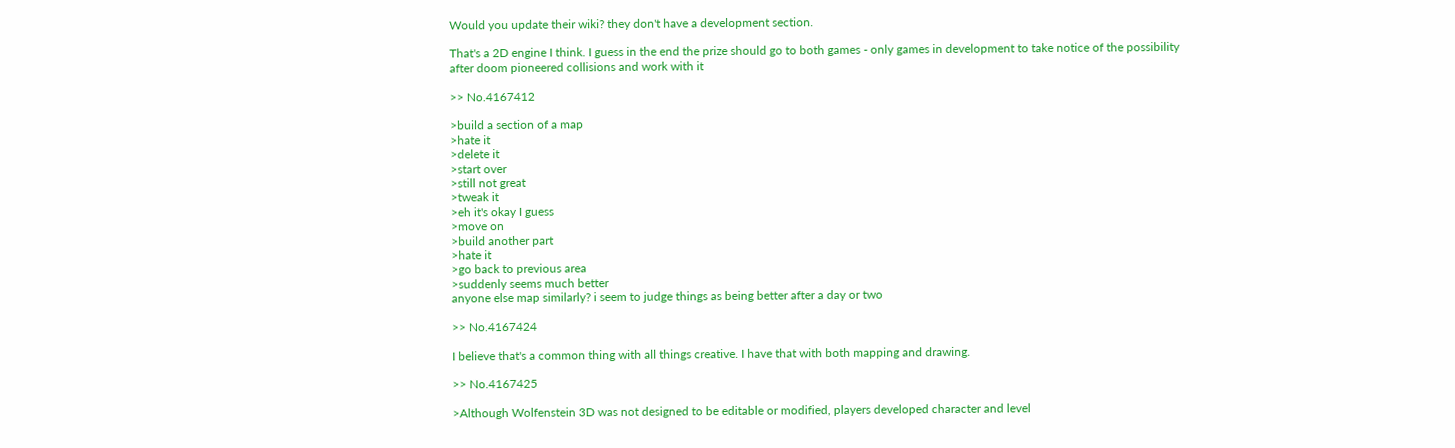Would you update their wiki? they don't have a development section.

That's a 2D engine I think. I guess in the end the prize should go to both games - only games in development to take notice of the possibility after doom pioneered collisions and work with it

>> No.4167412

>build a section of a map
>hate it
>delete it
>start over
>still not great
>tweak it
>eh it's okay I guess
>move on
>build another part
>hate it
>go back to previous area
>suddenly seems much better
anyone else map similarly? i seem to judge things as being better after a day or two

>> No.4167424

I believe that's a common thing with all things creative. I have that with both mapping and drawing.

>> No.4167425

>Although Wolfenstein 3D was not designed to be editable or modified, players developed character and level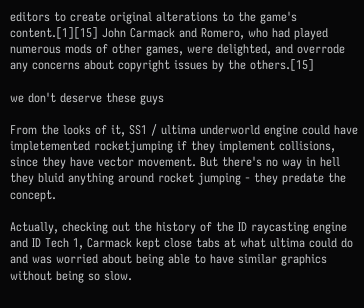editors to create original alterations to the game's content.[1][15] John Carmack and Romero, who had played numerous mods of other games, were delighted, and overrode any concerns about copyright issues by the others.[15]

we don't deserve these guys

From the looks of it, SS1 / ultima underworld engine could have impletemented rocketjumping if they implement collisions, since they have vector movement. But there's no way in hell they bluid anything around rocket jumping - they predate the concept.

Actually, checking out the history of the ID raycasting engine and ID Tech 1, Carmack kept close tabs at what ultima could do and was worried about being able to have similar graphics without being so slow.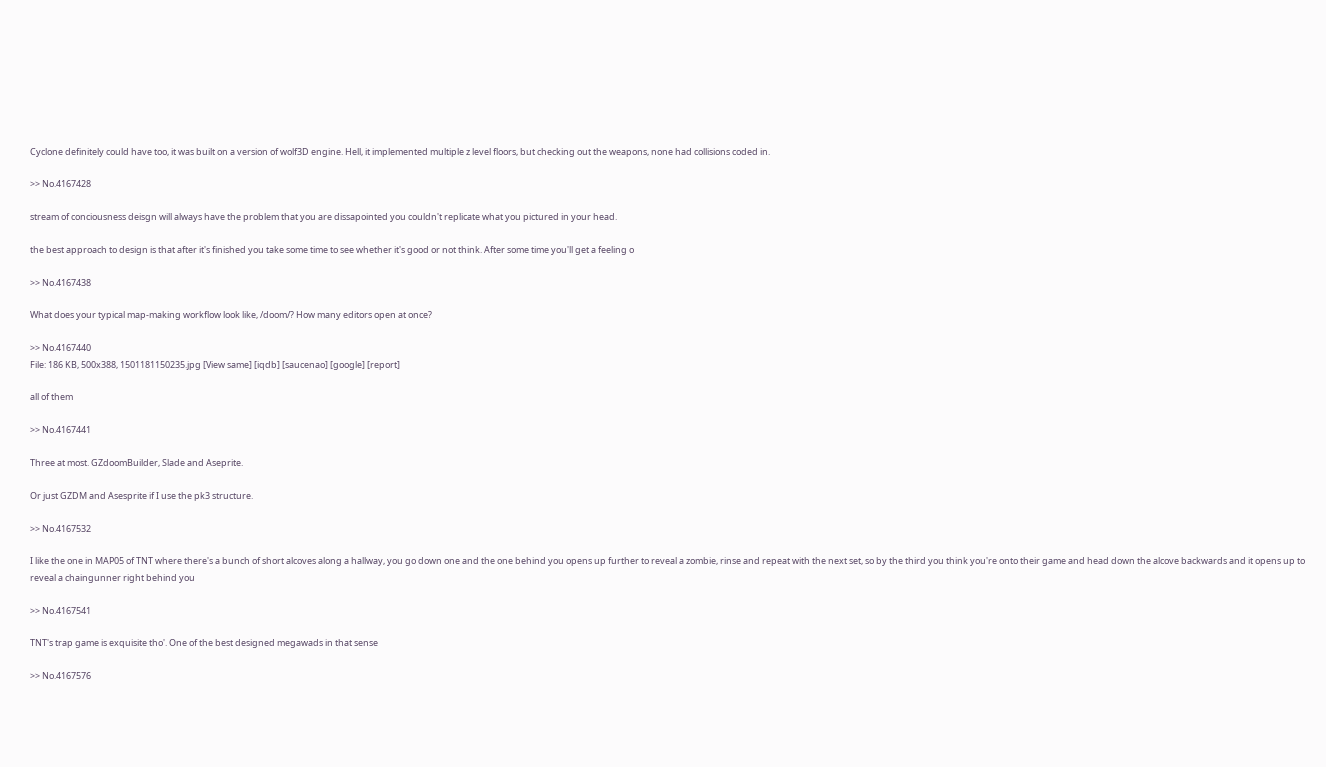Cyclone definitely could have too, it was built on a version of wolf3D engine. Hell, it implemented multiple z level floors, but checking out the weapons, none had collisions coded in.

>> No.4167428

stream of conciousness deisgn will always have the problem that you are dissapointed you couldn't replicate what you pictured in your head.

the best approach to design is that after it's finished you take some time to see whether it's good or not think. After some time you'll get a feeling o

>> No.4167438

What does your typical map-making workflow look like, /doom/? How many editors open at once?

>> No.4167440
File: 186 KB, 500x388, 1501181150235.jpg [View same] [iqdb] [saucenao] [google] [report]

all of them

>> No.4167441

Three at most. GZdoomBuilder, Slade and Aseprite.

Or just GZDM and Asesprite if I use the pk3 structure.

>> No.4167532

I like the one in MAP05 of TNT where there's a bunch of short alcoves along a hallway, you go down one and the one behind you opens up further to reveal a zombie, rinse and repeat with the next set, so by the third you think you're onto their game and head down the alcove backwards and it opens up to reveal a chaingunner right behind you

>> No.4167541

TNT's trap game is exquisite tho'. One of the best designed megawads in that sense

>> No.4167576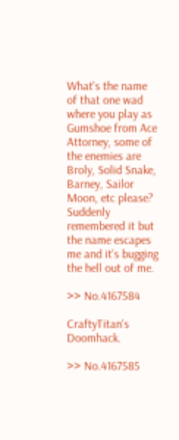What's the name of that one wad where you play as Gumshoe from Ace Attorney, some of the enemies are Broly, Solid Snake, Barney, Sailor Moon, etc please? Suddenly remembered it but the name escapes me and it's bugging the hell out of me.

>> No.4167584

CraftyTitan's Doomhack.

>> No.4167585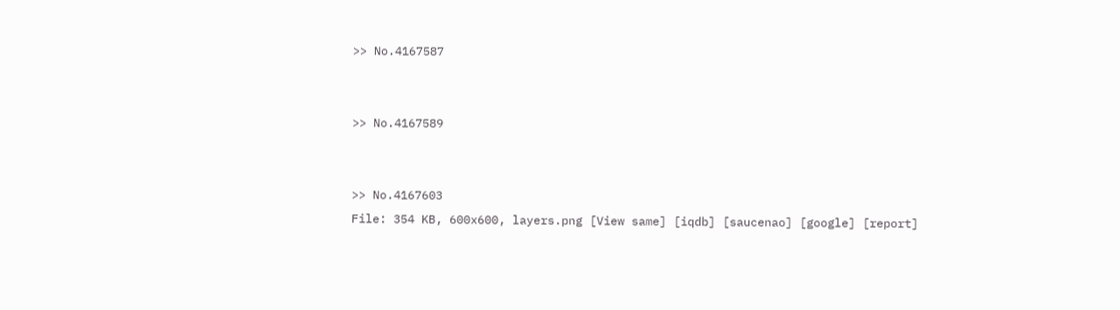>> No.4167587


>> No.4167589


>> No.4167603
File: 354 KB, 600x600, layers.png [View same] [iqdb] [saucenao] [google] [report]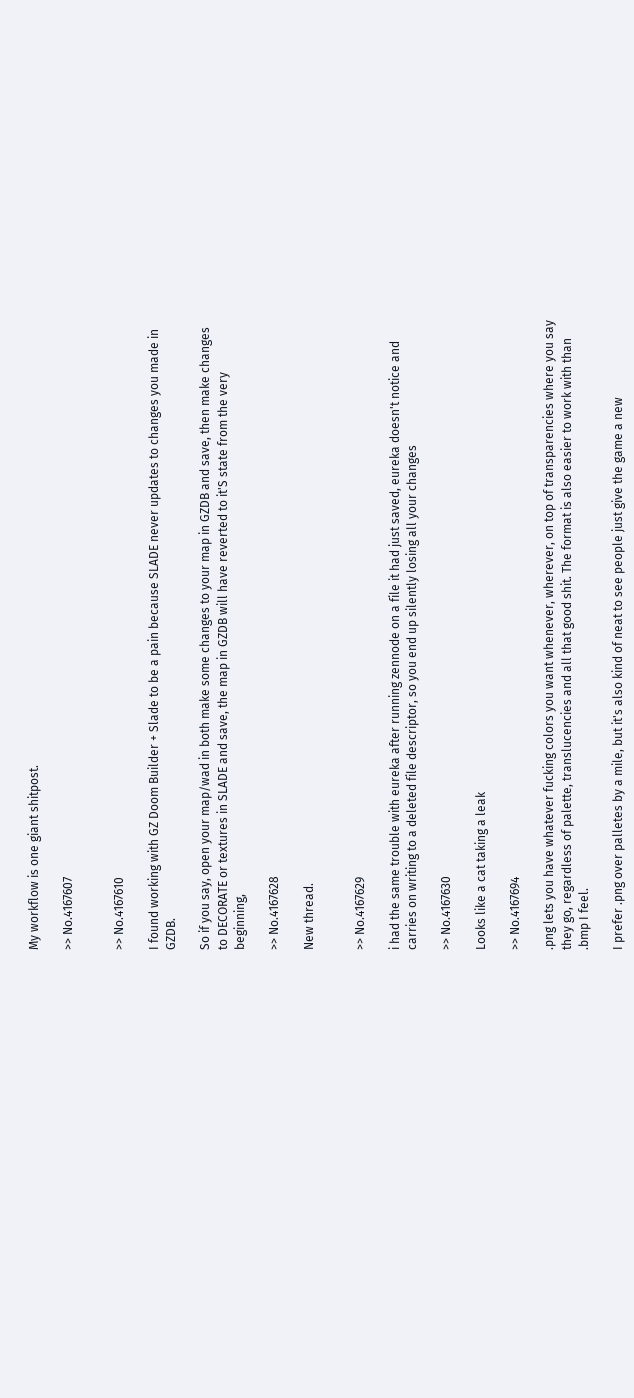My workflow is one giant shitpost.

>> No.4167607


>> No.4167610

I found working with GZ Doom Builder + Slade to be a pain because SLADE never updates to changes you made in GZDB.

So if you say, open your map/wad in both make some changes to your map in GZDB and save, then make changes to DECORATE or textures in SLADE and save, the map in GZDB will have reverted to it'S state from the very beginning,

>> No.4167628

New thread.


>> No.4167629

i had the same trouble with eureka after running zennode on a file it had just saved, eureka doesn't notice and carries on writing to a deleted file descriptor, so you end up silently losing all your changes

>> No.4167630

Looks like a cat taking a leak

>> No.4167694

.png lets you have whatever fucking colors you want whenever, wherever, on top of transparencies where you say they go, regardless of palette, translucencies and all that good shit. The format is also easier to work with than .bmp I feel.

I prefer .png over palletes by a mile, but it's also kind of neat to see people just give the game a new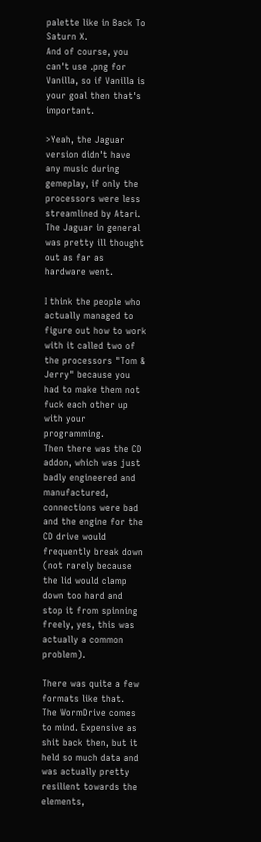palette like in Back To Saturn X.
And of course, you can't use .png for Vanilla, so if Vanilla is your goal then that's important.

>Yeah, the Jaguar version didn't have any music during gemeplay, if only the processors were less streamlined by Atari.
The Jaguar in general was pretty ill thought out as far as hardware went.

I think the people who actually managed to figure out how to work with it called two of the processors "Tom & Jerry" because you had to make them not fuck each other up with your programming.
Then there was the CD addon, which was just badly engineered and manufactured, connections were bad and the engine for the CD drive would frequently break down (not rarely because the lid would clamp down too hard and stop it from spinning freely, yes, this was actually a common problem).

There was quite a few formats like that.
The WormDrive comes to mind. Expensive as shit back then, but it held so much data and was actually pretty resilient towards the elements,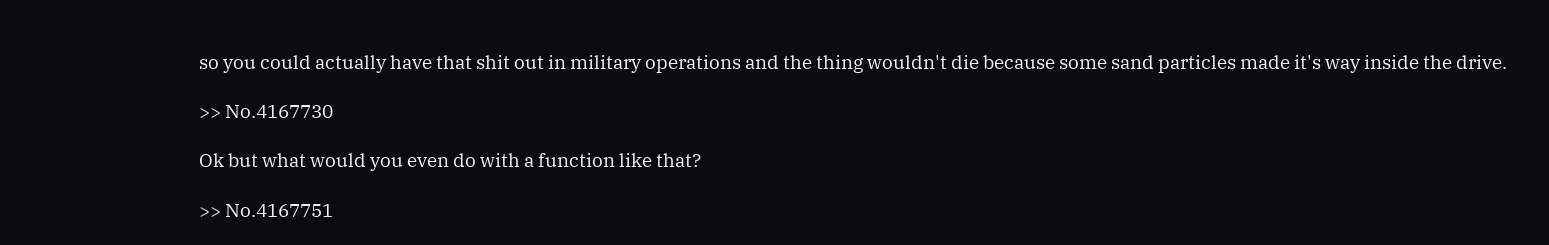so you could actually have that shit out in military operations and the thing wouldn't die because some sand particles made it's way inside the drive.

>> No.4167730

Ok but what would you even do with a function like that?

>> No.4167751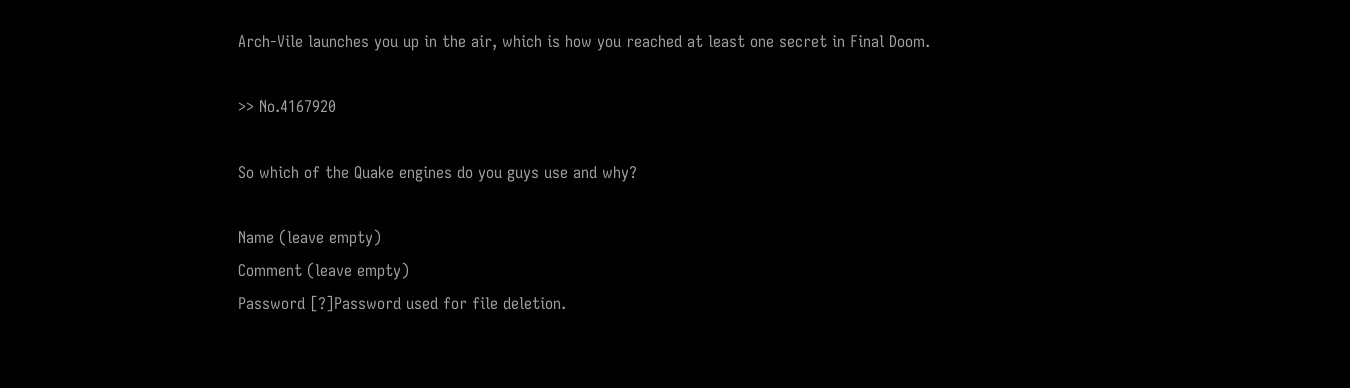Arch-Vile launches you up in the air, which is how you reached at least one secret in Final Doom.

>> No.4167920

So which of the Quake engines do you guys use and why?

Name (leave empty)
Comment (leave empty)
Password [?]Password used for file deletion.